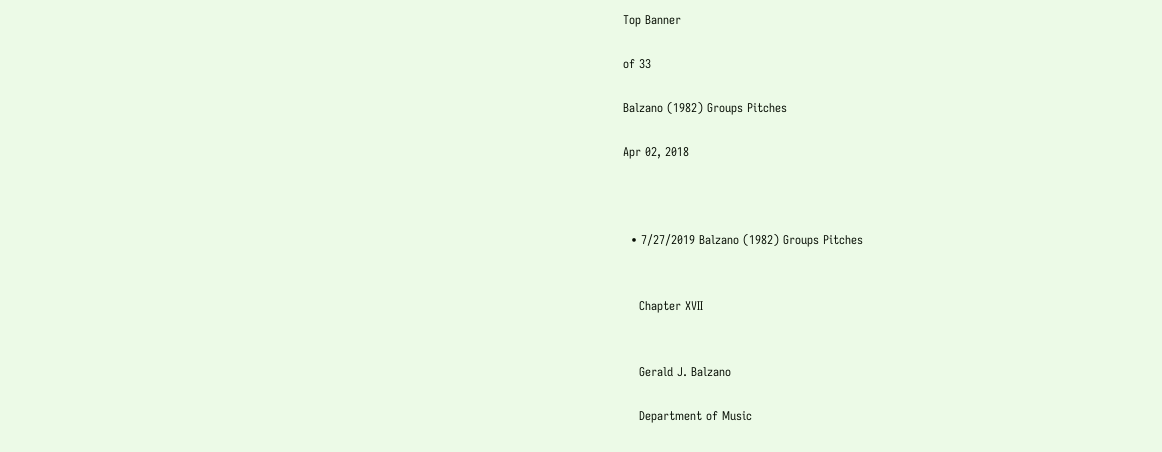Top Banner

of 33

Balzano (1982) Groups Pitches

Apr 02, 2018



  • 7/27/2019 Balzano (1982) Groups Pitches


    Chapter XVII


    Gerald J. Balzano

    Department of Music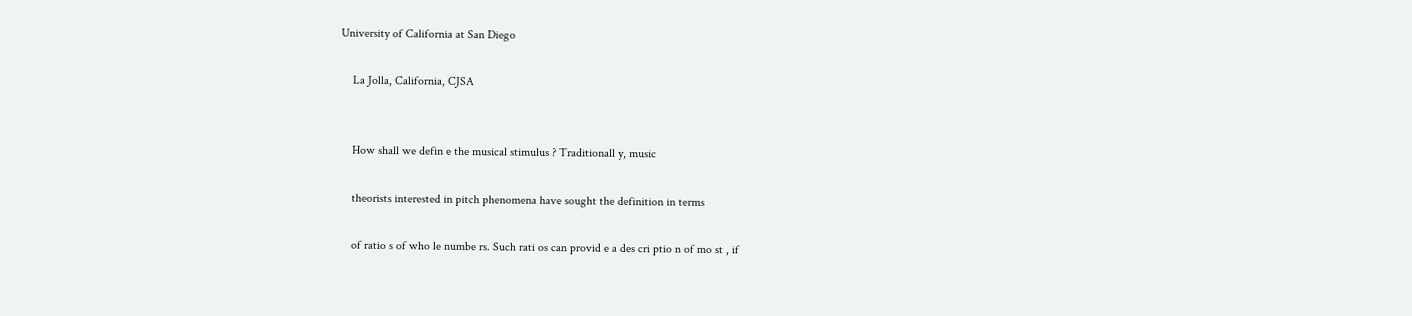University of California at San Diego

    La Jolla, California, CJSA


    How shall we defin e the musical stimulus ? Traditionall y, music

    theorists interested in pitch phenomena have sought the definition in terms

    of ratio s of who le numbe rs. Such rati os can provid e a des cri ptio n of mo st , if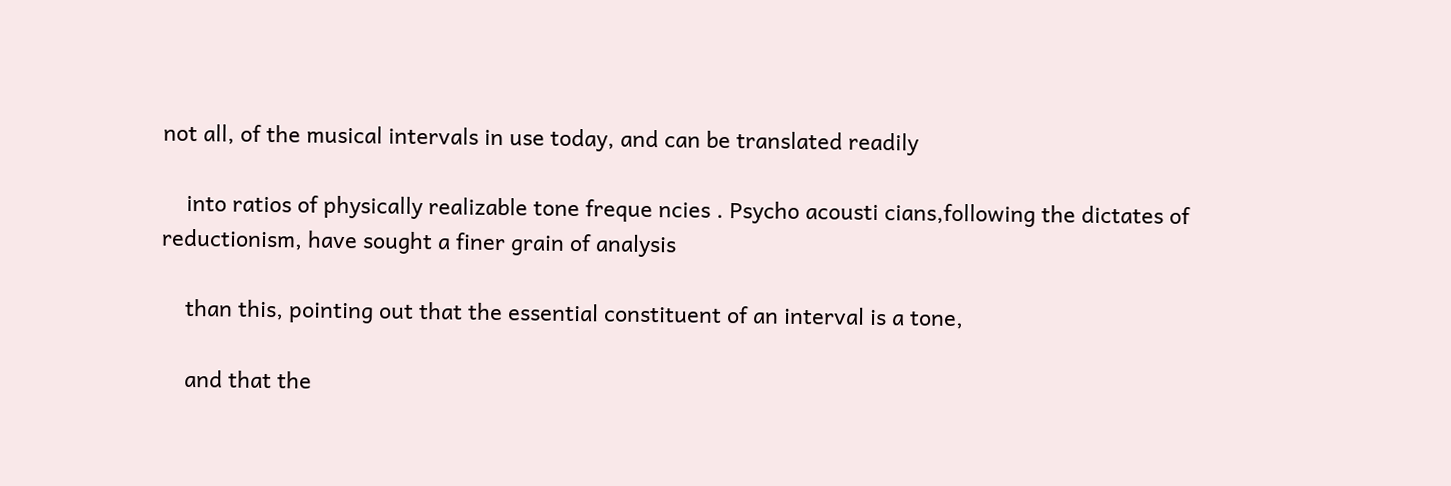not all, of the musical intervals in use today, and can be translated readily

    into ratios of physically realizable tone freque ncies . Psycho acousti cians,following the dictates of reductionism, have sought a finer grain of analysis

    than this, pointing out that the essential constituent of an interval is a tone,

    and that the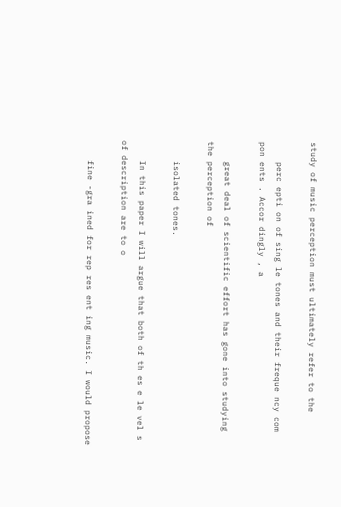study of music perception must ultimately refer to the

    perc epti on of sing le tones and their freque ncy com pon ents . Accor dingly , a

    great deal of scientific effort has gone into studying the perception of

    isolated tones.

    In this paper I will argue that both of th es e le vel s of description are to o

    fine -gra ined for rep res ent ing music. I would propose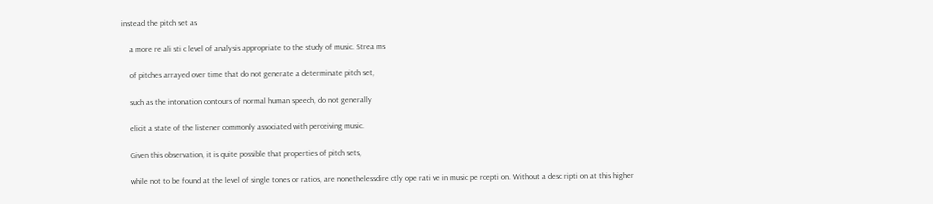instead the pitch set as

    a more re ali sti c level of analysis appropriate to the study of music. Strea ms

    of pitches arrayed over time that do not generate a determinate pitch set,

    such as the intonation contours of normal human speech, do not generally

    elicit a state of the listener commonly associated with perceiving music.

    Given this observation, it is quite possible that properties of pitch sets,

    while not to be found at the level of single tones or ratios, are nonethelessdire ctly ope rati ve in music pe rcepti on. Without a desc ripti on at this higher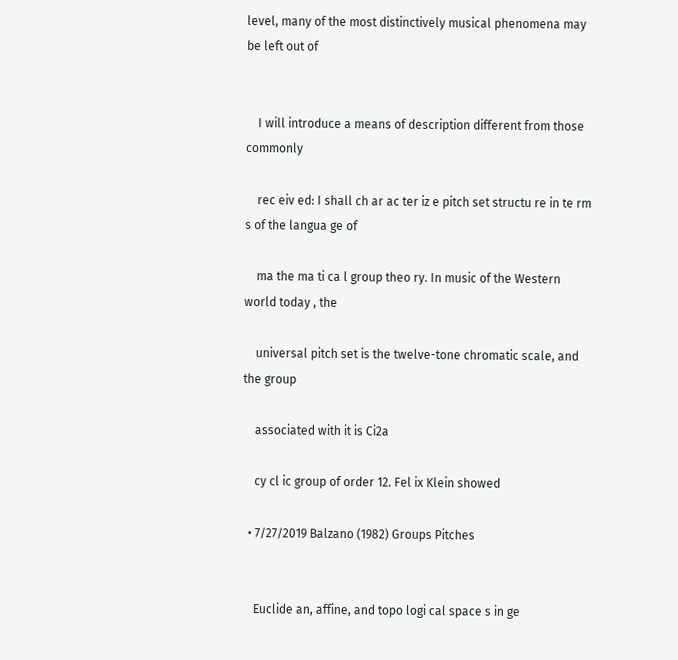level, many of the most distinctively musical phenomena may be left out of


    I will introduce a means of description different from those commonly

    rec eiv ed: I shall ch ar ac ter iz e pitch set structu re in te rm s of the langua ge of

    ma the ma ti ca l group theo ry. In music of the Western world today , the

    universal pitch set is the twelve-tone chromatic scale, and the group

    associated with it is Ci2a

    cy cl ic group of order 12. Fel ix Klein showed

  • 7/27/2019 Balzano (1982) Groups Pitches


    Euclide an, affine, and topo logi cal space s in ge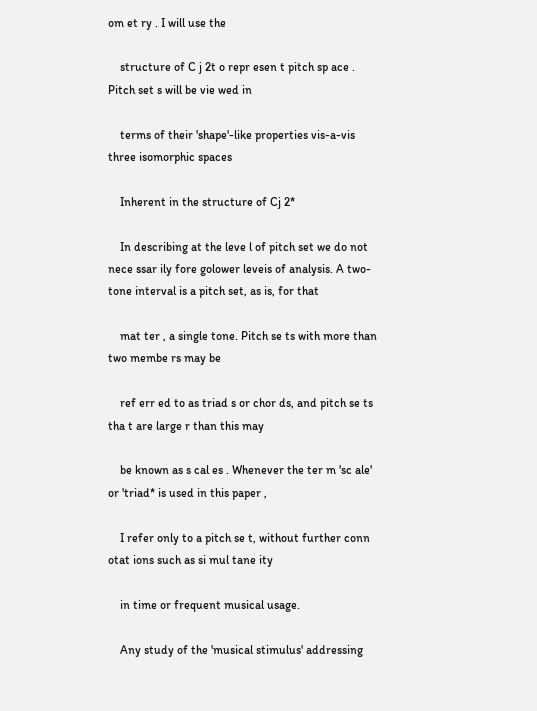om et ry . I will use the

    structure of C j 2t o repr esen t pitch sp ace . Pitch set s will be vie wed in

    terms of their 'shape'-like properties vis-a-vis three isomorphic spaces

    Inherent in the structure of Cj 2*

    In describing at the leve l of pitch set we do not nece ssar ily fore golower leveis of analysis. A two-tone interval is a pitch set, as is, for that

    mat ter , a single tone. Pitch se ts with more than two membe rs may be

    ref err ed to as triad s or chor ds, and pitch se ts tha t are large r than this may

    be known as s cal es . Whenever the ter m 'sc ale' or 'triad* is used in this paper ,

    I refer only to a pitch se t, without further conn otat ions such as si mul tane ity

    in time or frequent musical usage.

    Any study of the 'musical stimulus' addressing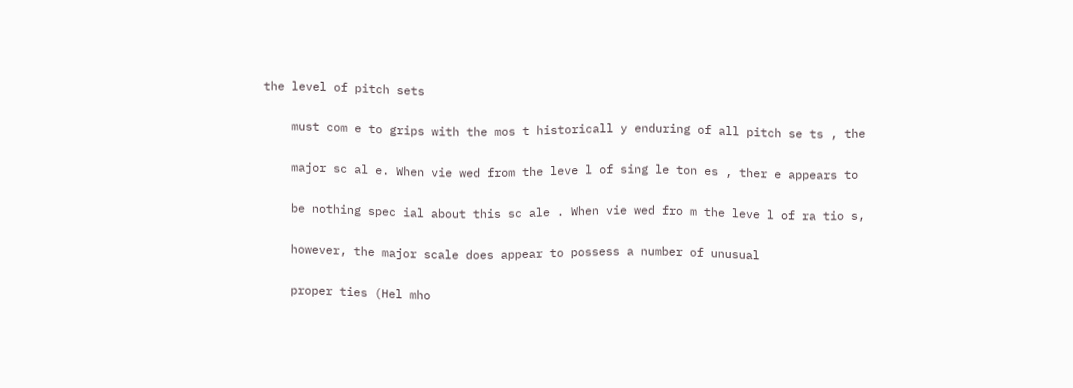the level of pitch sets

    must com e to grips with the mos t historicall y enduring of all pitch se ts , the

    major sc al e. When vie wed from the leve l of sing le ton es , ther e appears to

    be nothing spec ial about this sc ale . When vie wed fro m the leve l of ra tio s,

    however, the major scale does appear to possess a number of unusual

    proper ties (Hel mho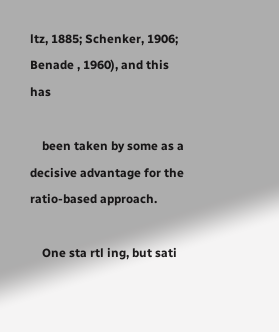ltz, 1885; Schenker, 1906; Benade , 1960), and this has

    been taken by some as a decisive advantage for the ratio-based approach.

    One sta rtl ing, but sati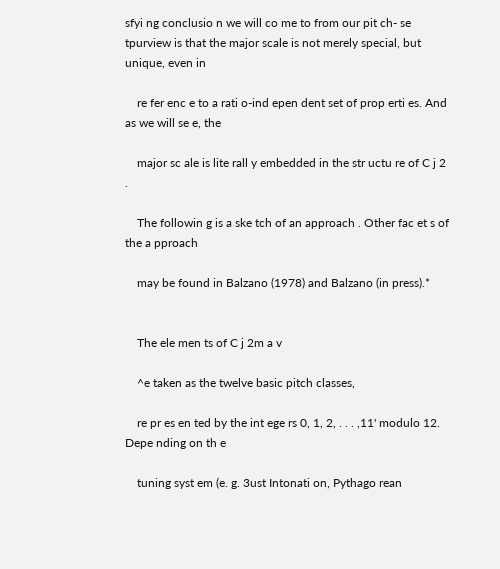sfyi ng conclusio n we will co me to from our pit ch- se tpurview is that the major scale is not merely special, but unique, even in

    re fer enc e to a rati o-ind epen dent set of prop erti es. And as we will se e, the

    major sc ale is lite rall y embedded in the str uctu re of C j 2 .

    The followin g is a ske tch of an approach . Other fac et s of the a pproach

    may be found in Balzano (1978) and Balzano (in press).*


    The ele men ts of C j 2m a v

    ^e taken as the twelve basic pitch classes,

    re pr es en ted by the int ege rs 0, 1, 2, . . . ,11' modulo 12. Depe nding on th e

    tuning syst em (e. g. 3ust Intonati on, Pythago rean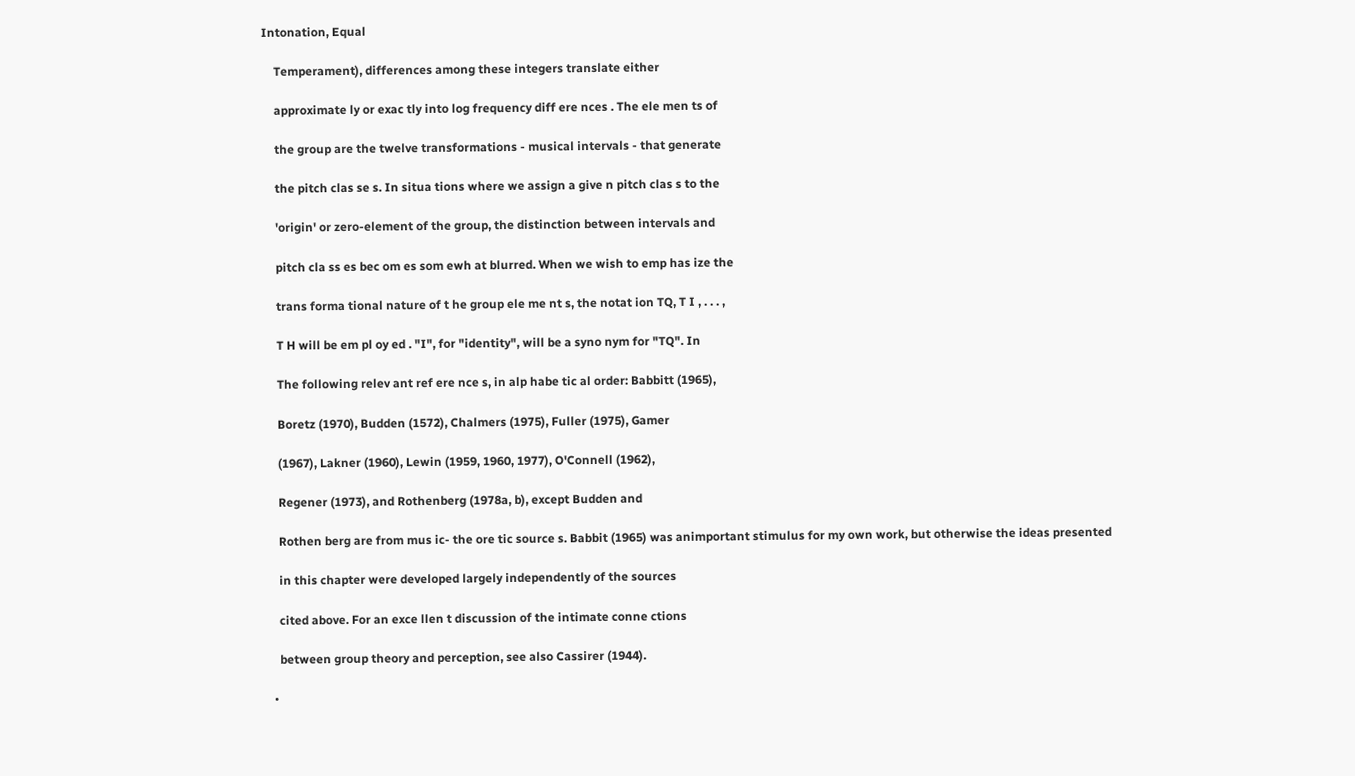Intonation, Equal

    Temperament), differences among these integers translate either

    approximate ly or exac tly into log frequency diff ere nces . The ele men ts of

    the group are the twelve transformations - musical intervals - that generate

    the pitch clas se s. In situa tions where we assign a give n pitch clas s to the

    'origin' or zero-element of the group, the distinction between intervals and

    pitch cla ss es bec om es som ewh at blurred. When we wish to emp has ize the

    trans forma tional nature of t he group ele me nt s, the notat ion TQ, T I , . . . ,

    T H will be em pl oy ed . "I", for "identity", will be a syno nym for "TQ". In

    The following relev ant ref ere nce s, in alp habe tic al order: Babbitt (1965),

    Boretz (1970), Budden (1572), Chalmers (1975), Fuller (1975), Gamer

    (1967), Lakner (1960), Lewin (1959, 1960, 1977), O'Connell (1962),

    Regener (1973), and Rothenberg (1978a, b), except Budden and

    Rothen berg are from mus ic- the ore tic source s. Babbit (1965) was animportant stimulus for my own work, but otherwise the ideas presented

    in this chapter were developed largely independently of the sources

    cited above. For an exce llen t discussion of the intimate conne ctions

    between group theory and perception, see also Cassirer (1944).

  •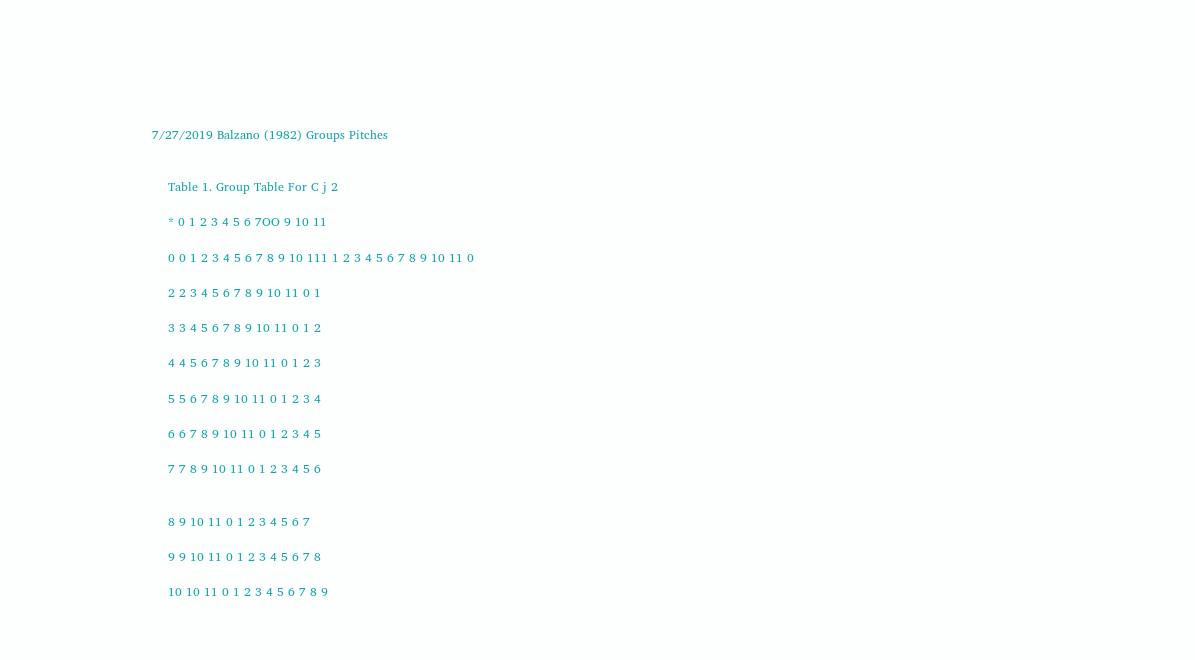7/27/2019 Balzano (1982) Groups Pitches


    Table 1. Group Table For C j 2

    * 0 1 2 3 4 5 6 7OO 9 10 11

    0 0 1 2 3 4 5 6 7 8 9 10 111 1 2 3 4 5 6 7 8 9 10 11 0

    2 2 3 4 5 6 7 8 9 10 11 0 1

    3 3 4 5 6 7 8 9 10 11 0 1 2

    4 4 5 6 7 8 9 10 11 0 1 2 3

    5 5 6 7 8 9 10 11 0 1 2 3 4

    6 6 7 8 9 10 11 0 1 2 3 4 5

    7 7 8 9 10 11 0 1 2 3 4 5 6


    8 9 10 11 0 1 2 3 4 5 6 7

    9 9 10 11 0 1 2 3 4 5 6 7 8

    10 10 11 0 1 2 3 4 5 6 7 8 9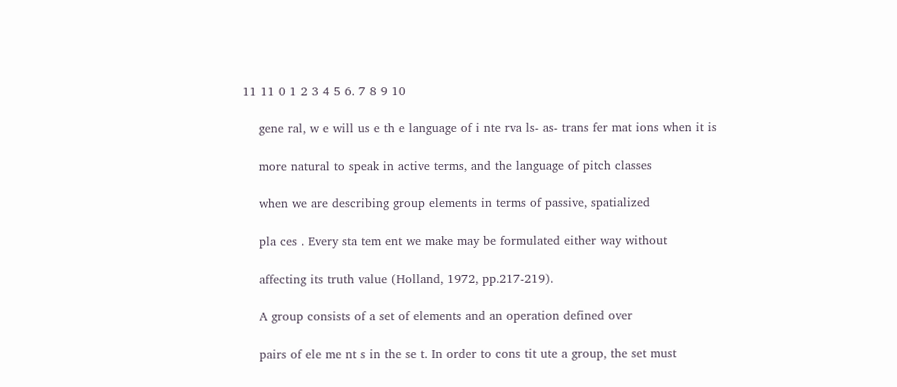11 11 0 1 2 3 4 5 6. 7 8 9 10

    gene ral, w e will us e th e language of i nte rva ls- as- trans fer mat ions when it is

    more natural to speak in active terms, and the language of pitch classes

    when we are describing group elements in terms of passive, spatialized

    pla ces . Every sta tem ent we make may be formulated either way without

    affecting its truth value (Holland, 1972, pp.217-219).

    A group consists of a set of elements and an operation defined over

    pairs of ele me nt s in the se t. In order to cons tit ute a group, the set must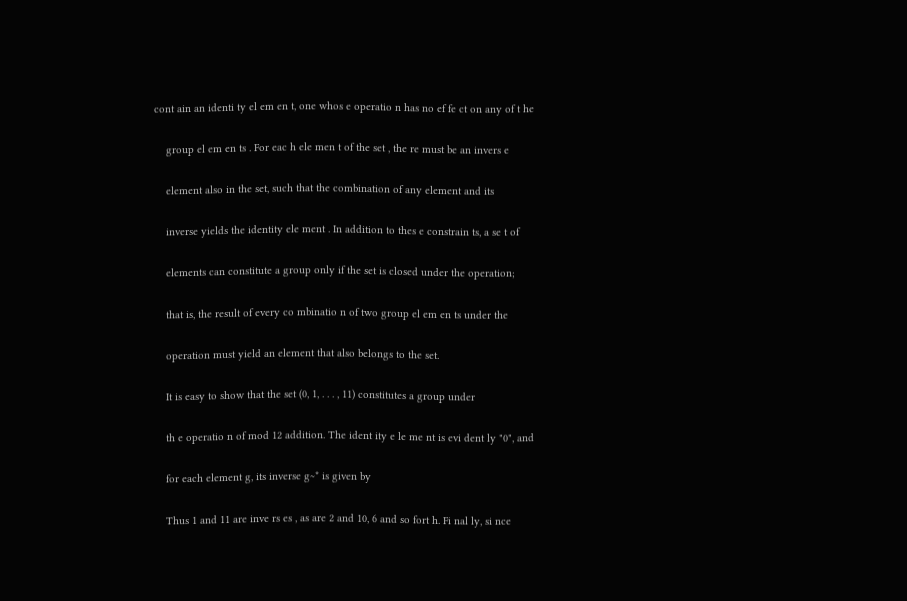cont ain an identi ty el em en t, one whos e operatio n has no ef fe ct on any of t he

    group el em en ts . For eac h ele men t of the set , the re must be an invers e

    element also in the set, such that the combination of any element and its

    inverse yields the identity ele ment . In addition to thes e constrain ts, a se t of

    elements can constitute a group only if the set is closed under the operation;

    that is, the result of every co mbinatio n of two group el em en ts under the

    operation must yield an element that also belongs to the set.

    It is easy to show that the set (0, 1, . . . , 11) constitutes a group under

    th e operatio n of mod 12 addition. The ident ity e le me nt is evi dent ly "0", and

    for each element g, its inverse g~* is given by

    Thus 1 and 11 are inve rs es , as are 2 and 10, 6 and so fort h. Fi nal ly, si nce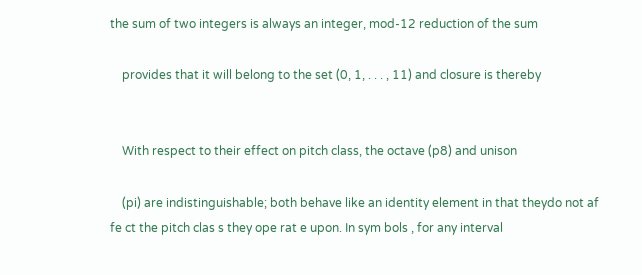the sum of two integers is always an integer, mod-12 reduction of the sum

    provides that it will belong to the set (0, 1, . . . , 11) and closure is thereby


    With respect to their effect on pitch class, the octave (p8) and unison

    (pi) are indistinguishable; both behave like an identity element in that theydo not af fe ct the pitch clas s they ope rat e upon. In sym bols , for any interval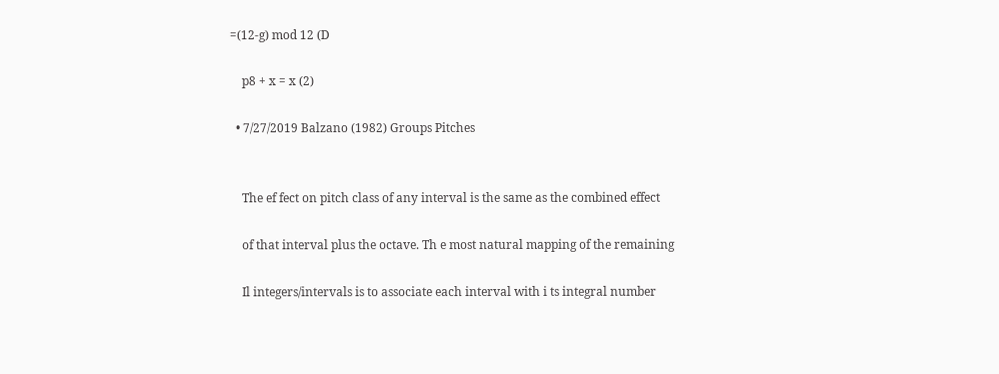=(12-g) mod 12 (D

    p8 + x = x (2)

  • 7/27/2019 Balzano (1982) Groups Pitches


    The ef fect on pitch class of any interval is the same as the combined effect

    of that interval plus the octave. Th e most natural mapping of the remaining

    Il integers/intervals is to associate each interval with i ts integral number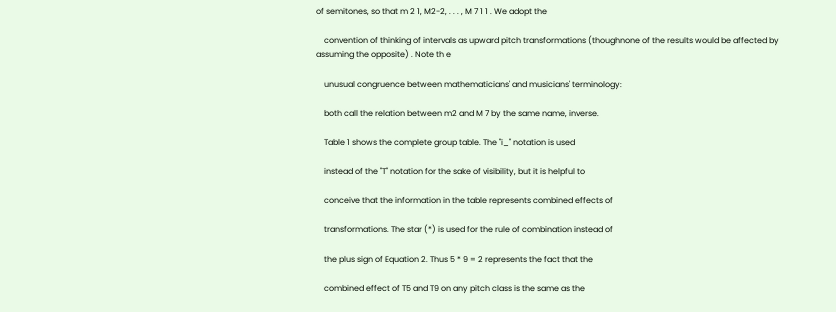of semitones, so that m 2 1, M2-2, . . . , M 7 1 1 . We adopt the

    convention of thinking of intervals as upward pitch transformations (thoughnone of the results would be affected by assuming the opposite) . Note th e

    unusual congruence between mathematicians' and musicians' terminology:

    both call the relation between m2 and M 7 by the same name, inverse.

    Table 1 shows the complete group table. The "i_" notation is used

    instead of the "T" notation for the sake of visibility, but it is helpful to

    conceive that the information in the table represents combined effects of

    transformations. The star (*) is used for the rule of combination instead of

    the plus sign of Equation 2. Thus 5 * 9 = 2 represents the fact that the

    combined effect of T5 and T9 on any pitch class is the same as the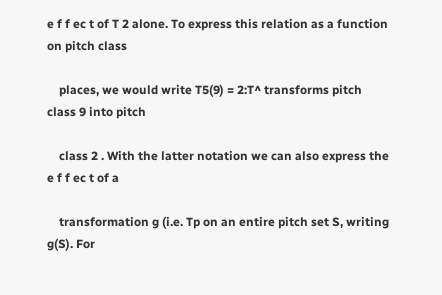e f f ec t of T 2 alone. To express this relation as a function on pitch class

    places, we would write T5(9) = 2:T^ transforms pitch class 9 into pitch

    class 2 . With the latter notation we can also express the e f f ec t of a

    transformation g (i.e. Tp on an entire pitch set S, writing g(S). For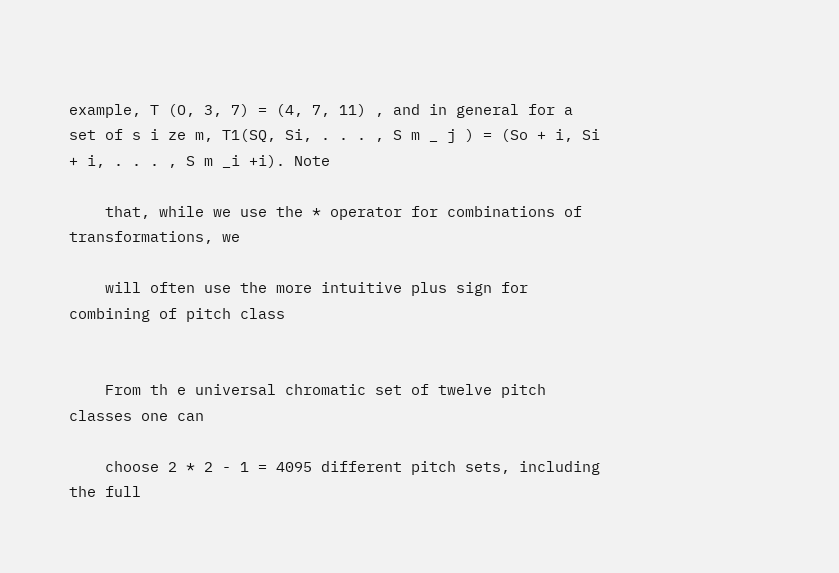example, T (O, 3, 7) = (4, 7, 11) , and in general for a set of s i ze m, T1(SQ, Si, . . . , S m _ j ) = (So + i, Si + i, . . . , S m _i +i). Note

    that, while we use the * operator for combinations of transformations, we

    will often use the more intuitive plus sign for combining of pitch class


    From th e universal chromatic set of twelve pitch classes one can

    choose 2 * 2 - 1 = 4095 different pitch sets, including the full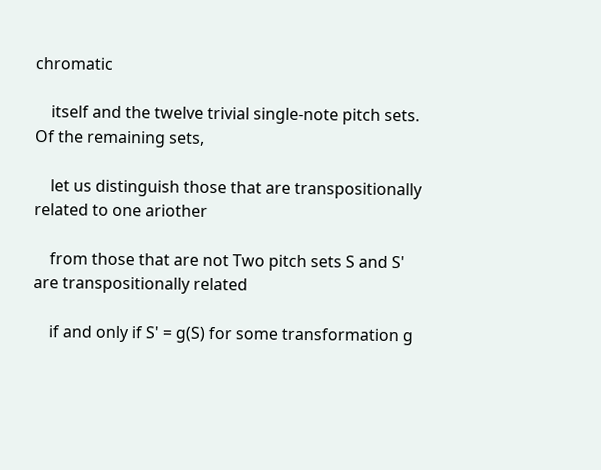chromatic

    itself and the twelve trivial single-note pitch sets. Of the remaining sets,

    let us distinguish those that are transpositionally related to one ariother

    from those that are not Two pitch sets S and S' are transpositionally related

    if and only if S' = g(S) for some transformation g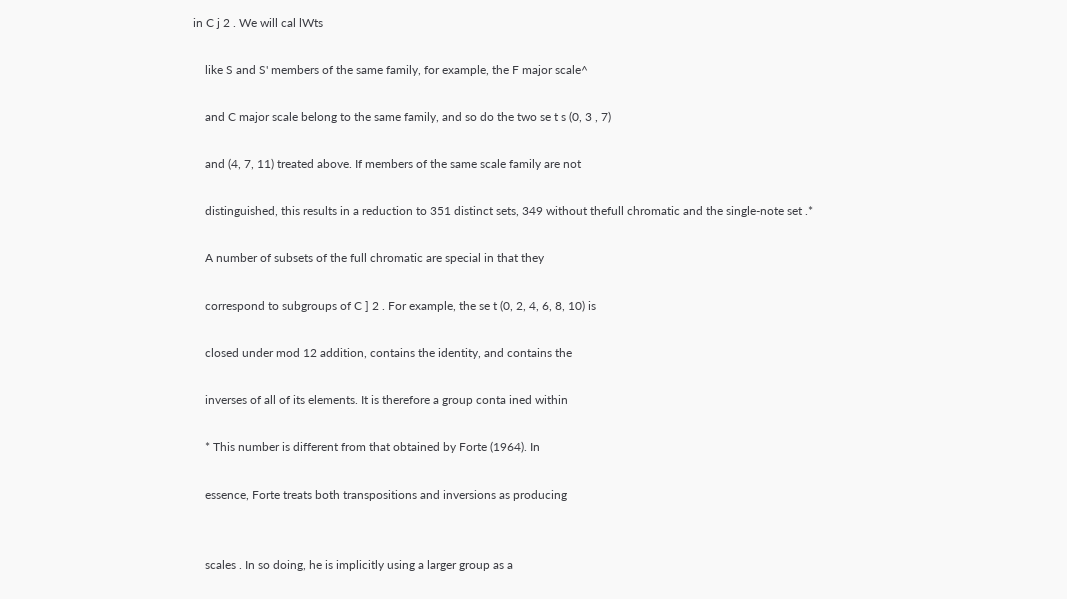in C j 2 . We will cal lWts

    like S and S' members of the same family, for example, the F major scale^

    and C major scale belong to the same family, and so do the two se t s (0, 3 , 7)

    and (4, 7, 11) treated above. If members of the same scale family are not

    distinguished, this results in a reduction to 351 distinct sets, 349 without thefull chromatic and the single-note set .*

    A number of subsets of the full chromatic are special in that they

    correspond to subgroups of C ] 2 . For example, the se t (0, 2, 4, 6, 8, 10) is

    closed under mod 12 addition, contains the identity, and contains the

    inverses of all of its elements. It is therefore a group conta ined within

    * This number is different from that obtained by Forte (1964). In

    essence, Forte treats both transpositions and inversions as producing


    scales . In so doing, he is implicitly using a larger group as a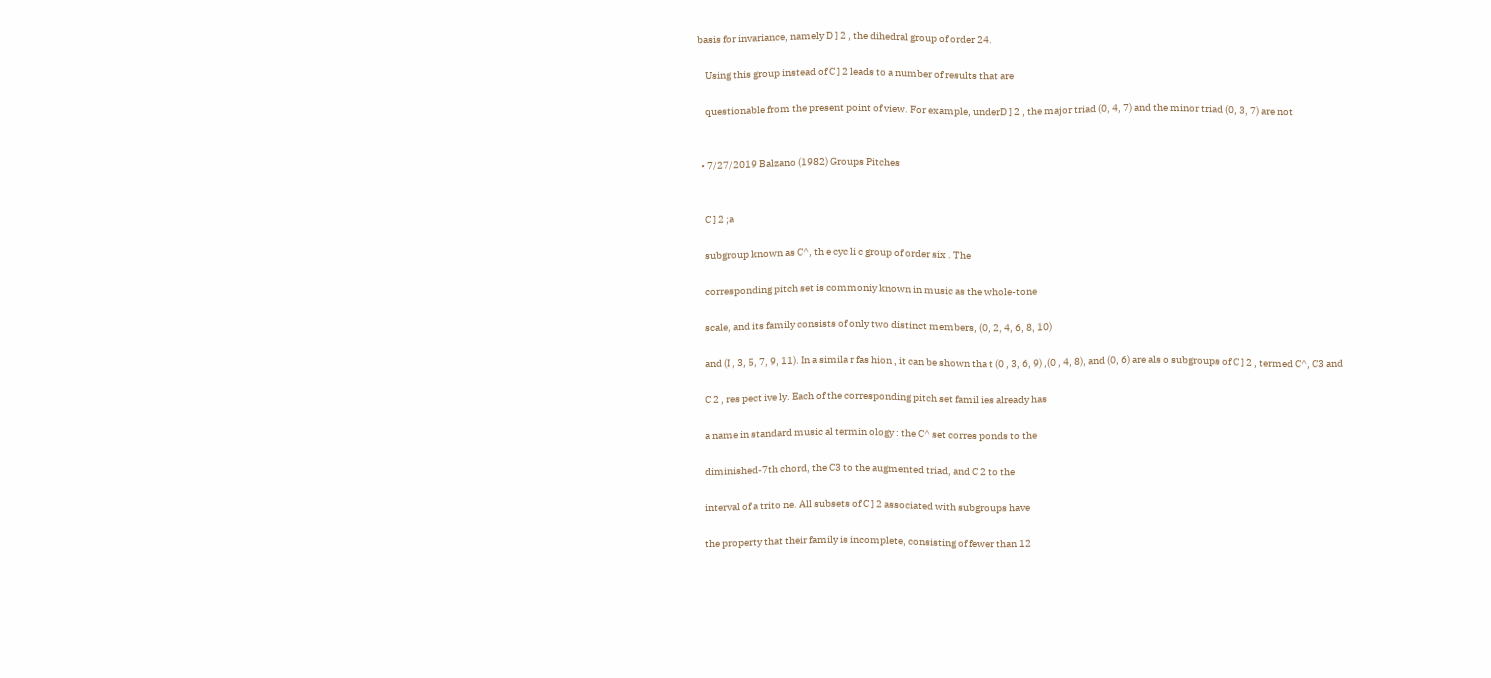basis for invariance, namely D ] 2 , the dihedral group of order 24.

    Using this group instead of C ] 2 leads to a number of results that are

    questionable from the present point of view. For example, underD ] 2 , the major triad (0, 4, 7) and the minor triad (0, 3, 7) are not


  • 7/27/2019 Balzano (1982) Groups Pitches


    C ] 2 ;a

    subgroup known as C^, th e cyc li c group of order six . The

    corresponding pitch set is commoniy known in music as the whole-tone

    scale, and its family consists of only two distinct members, (0, 2, 4, 6, 8, 10)

    and (I , 3, 5, 7, 9, 11). In a simila r fas hion , it can be shown tha t (0 , 3, 6, 9) ,(0 , 4, 8), and (0, 6) are als o subgroups of C ] 2 , termed C^, C3 and

    C 2 , res pect ive ly. Each of the corresponding pitch set famil ies already has

    a name in standard music al termin ology : the C^ set corres ponds to the

    diminished-7th chord, the C3 to the augmented triad, and C 2 to the

    interval of a trito ne. All subsets of C ] 2 associated with subgroups have

    the property that their family is incomplete, consisting of fewer than 12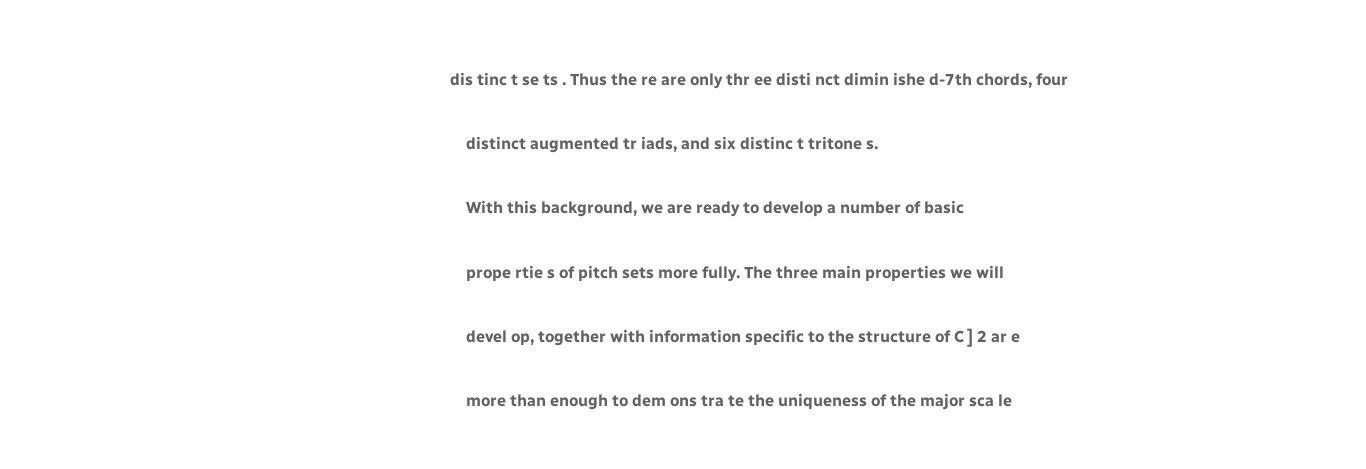dis tinc t se ts . Thus the re are only thr ee disti nct dimin ishe d-7th chords, four

    distinct augmented tr iads, and six distinc t tritone s.

    With this background, we are ready to develop a number of basic

    prope rtie s of pitch sets more fully. The three main properties we will

    devel op, together with information specific to the structure of C ] 2 ar e

    more than enough to dem ons tra te the uniqueness of the major sca le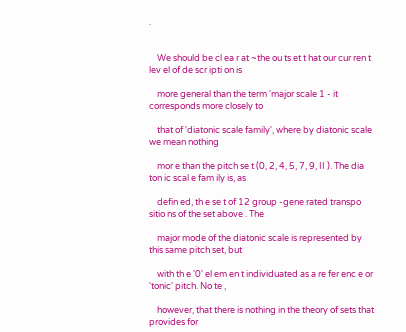.


    We should be cl ea r at ~the ou ts et t hat our cur ren t lev el of de scr ipti on is

    more general than the term 'major scale 1 - it corresponds more closely to

    that of 'diatonic scale family', where by diatonic scale we mean nothing

    mor e than the pitch se t (0, 2, 4, 5, 7, 9, II ). The dia ton ic scal e fam ily is, as

    defin ed, th e se t of 12 group -gene rated transpo sitio ns of the set above . The

    major mode of the diatonic scale is represented by this same pitch set, but

    with th e '0' el em en t individuated as a re fer enc e or 'tonic' pitch. No te ,

    however, that there is nothing in the theory of sets that provides for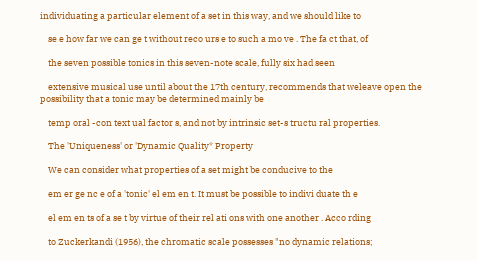individuating a particular element of a set in this way, and we should like to

    se e how far we can ge t without reco urs e to such a mo ve . The fa ct that, of

    the seven possible tonics in this seven-note scale, fully six had seen

    extensive musical use until about the 17th century, recommends that weleave open the possibility that a tonic may be determined mainly be

    temp oral -con text ual factor s, and not by intrinsic set-s tructu ral properties.

    The 'Uniqueness' or 'Dynamic Quality* Property

    We can consider what properties of a set might be conducive to the

    em er ge nc e of a 'tonic' el em en t. It must be possible to indivi duate th e

    el em en ts of a se t by virtue of their rel ati ons with one another . Acco rding

    to Zuckerkandi (1956), the chromatic scale possesses "no dynamic relations;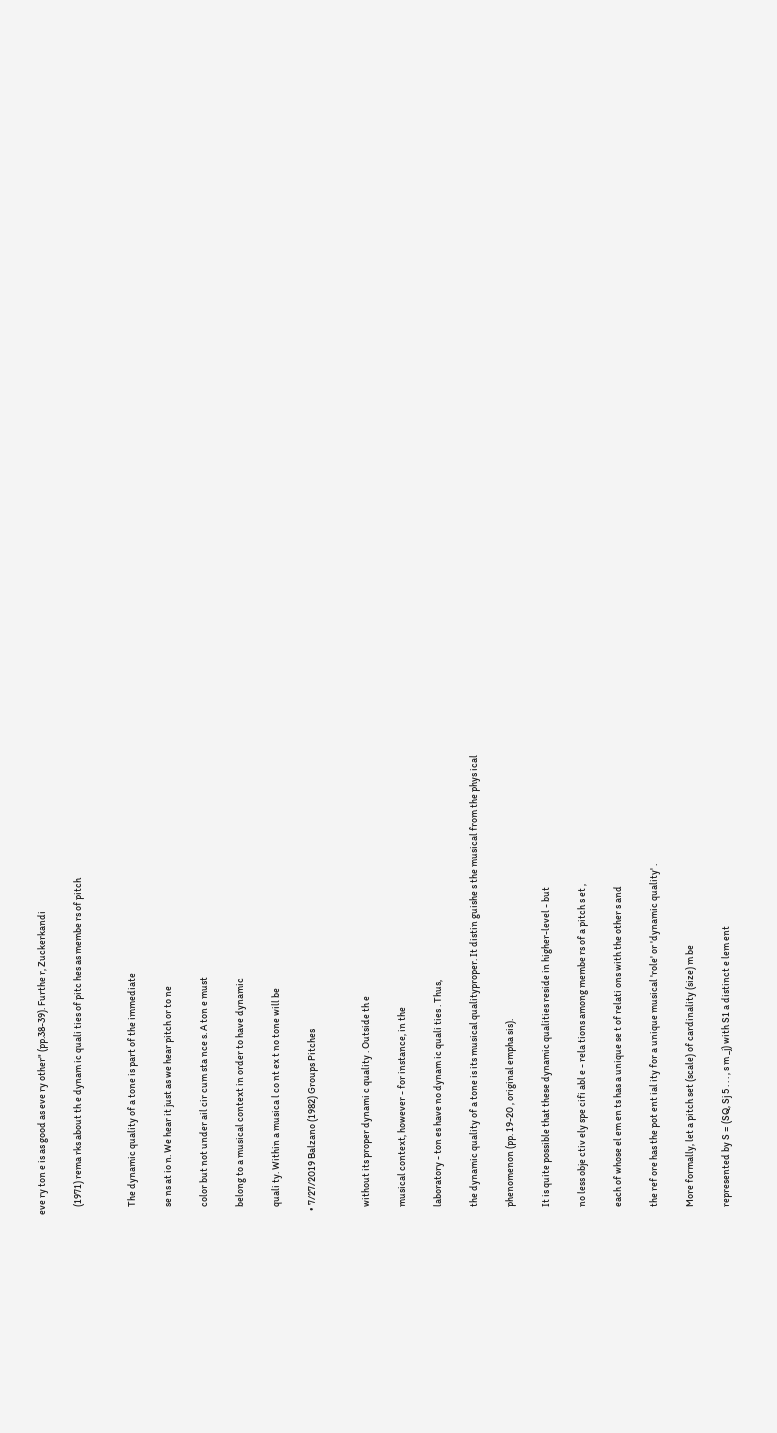eve ry ton e is as good as eve ry other" (pp.38-39). Furthe r, Zuckerkandi

    (1971) rema rks about th e dynam ic quali ties of pitc hes as membe rs of pitch


    The dynamic quality of a tone is part of the immediate

    se ns at io n. We hear it just as we hear pitch or to ne

    color but not under ail cir cum sta nce s. A ton e must

    belong to a musical context in order to have dynamic

    quali ty. Within a musica l co nt ex t no tone will be

  • 7/27/2019 Balzano (1982) Groups Pitches


    without its proper dynami c quality . Outside th e

    musical context, however - for instance, in the

    laboratory - ton es have no dynam ic quali ties . Thus,

    the dynamic quality of a tone is its musical qualityproper. It distin guishe s the musical from the phys ical

    phenomenon (pp. 19-20 , original empha sis).

    It is quite possible that these dynamic qualities reside in higher-level - but

    no less obje ctiv ely spe cifi abl e - rela tions among membe rs of a pitch s et ,

    each of whose el em en ts has a unique se t of relati ons with the other s and

    the ref ore has the pot ent ial ity for a unique musical 'role' or 'dynamic quality' .

    More formally, let a pitch set (scale) of cardinality (size) m be

    represented by S = (SQ, Sj 5 . . . , s m _j) with S1 a distinct e lem ent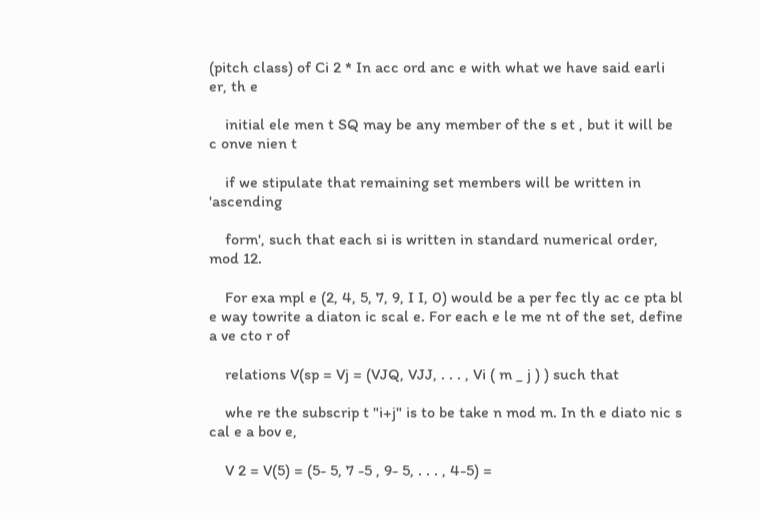(pitch class) of Ci 2 * In acc ord anc e with what we have said earli er, th e

    initial ele men t SQ may be any member of the s et , but it will be c onve nien t

    if we stipulate that remaining set members will be written in 'ascending

    form', such that each si is written in standard numerical order, mod 12.

    For exa mpl e (2, 4, 5, 7, 9, I I, 0) would be a per fec tly ac ce pta bl e way towrite a diaton ic scal e. For each e le me nt of the set, define a ve cto r of

    relations V(sp = Vj = (VJQ, VJJ, . . . , Vi ( m _ j ) ) such that

    whe re the subscrip t "i+j" is to be take n mod m. In th e diato nic s cal e a bov e,

    V 2 = V(5) = (5- 5, 7 -5 , 9- 5, . . . , 4-5) =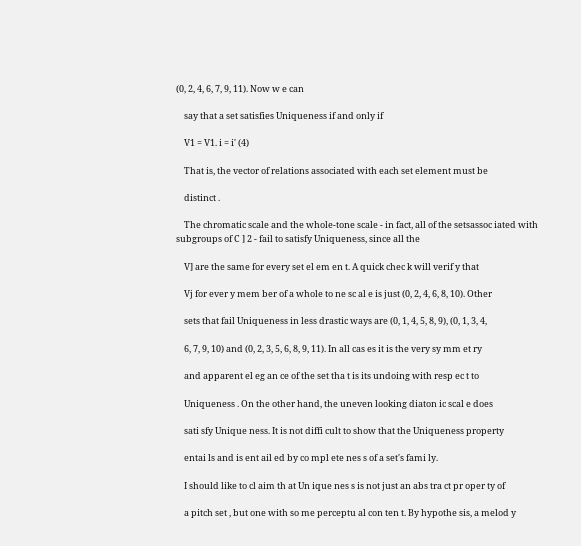(0, 2, 4, 6, 7, 9, 11). Now w e can

    say that a set satisfies Uniqueness if and only if

    V1 = V1. i = i' (4)

    That is, the vector of relations associated with each set element must be

    distinct .

    The chromatic scale and the whole-tone scale - in fact, all of the setsassoc iated with subgroups of C ] 2 - fail to satisfy Uniqueness, since all the

    V] are the same for every set el em en t. A quick chec k will verif y that

    Vj for ever y mem ber of a whole to ne sc al e is just (0, 2, 4, 6, 8, 10). Other

    sets that fail Uniqueness in less drastic ways are (0, 1, 4, 5, 8, 9), (0, 1, 3, 4,

    6, 7, 9, 10) and (0, 2, 3, 5, 6, 8, 9, 11). In all cas es it is the very sy mm et ry

    and apparent el eg an ce of the set tha t is its undoing with resp ec t to

    Uniqueness . On the other hand, the uneven looking diaton ic scal e does

    sati sfy Unique ness. It is not diffi cult to show that the Uniqueness property

    entai ls and is ent ail ed by co mpl ete nes s of a set's fami ly.

    I should like to cl aim th at Un ique nes s is not just an abs tra ct pr oper ty of

    a pitch set , but one with so me perceptu al con ten t. By hypothe sis, a melod y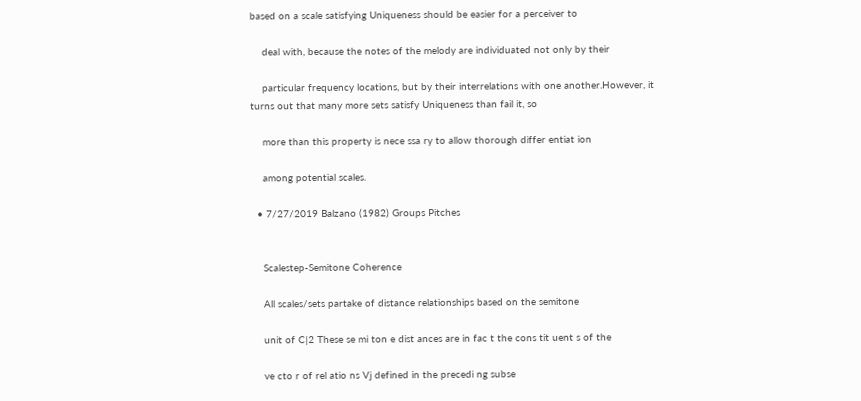based on a scale satisfying Uniqueness should be easier for a perceiver to

    deal with, because the notes of the melody are individuated not only by their

    particular frequency locations, but by their interrelations with one another.However, it turns out that many more sets satisfy Uniqueness than fail it, so

    more than this property is nece ssa ry to allow thorough differ entiat ion

    among potential scales.

  • 7/27/2019 Balzano (1982) Groups Pitches


    Scalestep-Semitone Coherence

    All scales/sets partake of distance relationships based on the semitone

    unit of C|2 These se mi ton e dist ances are in fac t the cons tit uent s of the

    ve cto r of rel atio ns Vj defined in the precedi ng subse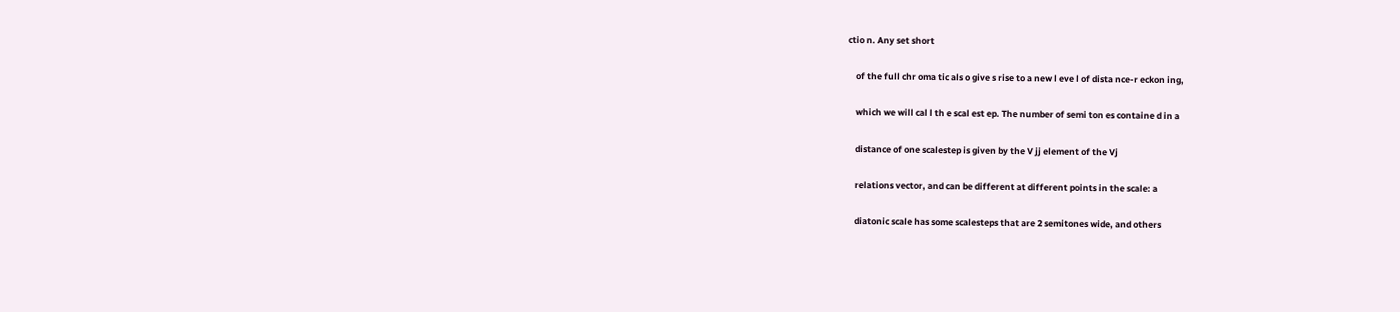ctio n. Any set short

    of the full chr oma tic als o give s rise to a new l eve l of dista nce-r eckon ing,

    which we will cal l th e scal est ep. The number of semi ton es containe d in a

    distance of one scalestep is given by the V jj element of the Vj

    relations vector, and can be different at different points in the scale: a

    diatonic scale has some scalesteps that are 2 semitones wide, and others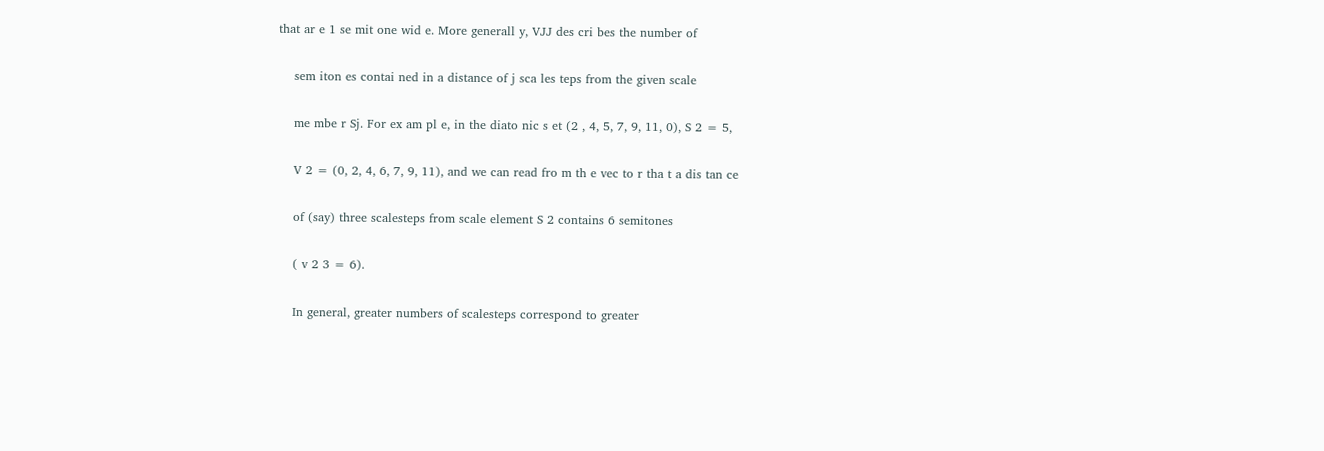that ar e 1 se mit one wid e. More generall y, VJJ des cri bes the number of

    sem iton es contai ned in a distance of j sca les teps from the given scale

    me mbe r Sj. For ex am pl e, in the diato nic s et (2 , 4, 5, 7, 9, 11, 0), S 2 = 5,

    V 2 = (0, 2, 4, 6, 7, 9, 11), and we can read fro m th e vec to r tha t a dis tan ce

    of (say) three scalesteps from scale element S 2 contains 6 semitones

    ( v 2 3 = 6).

    In general, greater numbers of scalesteps correspond to greater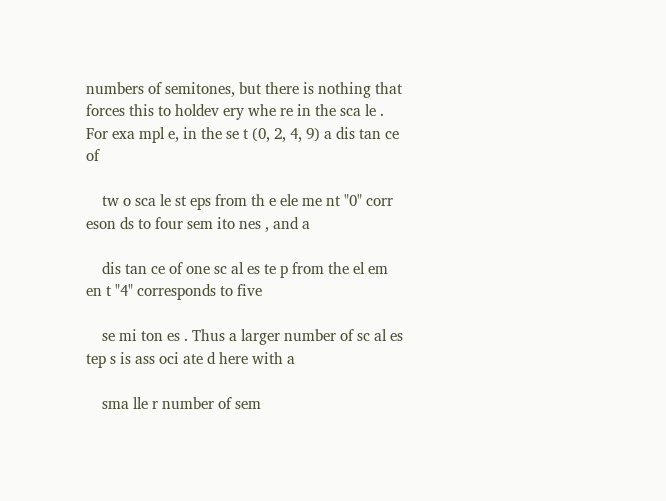numbers of semitones, but there is nothing that forces this to holdev ery whe re in the sca le . For exa mpl e, in the se t (0, 2, 4, 9) a dis tan ce of

    tw o sca le st eps from th e ele me nt "0" corr eson ds to four sem ito nes , and a

    dis tan ce of one sc al es te p from the el em en t "4" corresponds to five

    se mi ton es . Thus a larger number of sc al es tep s is ass oci ate d here with a

    sma lle r number of sem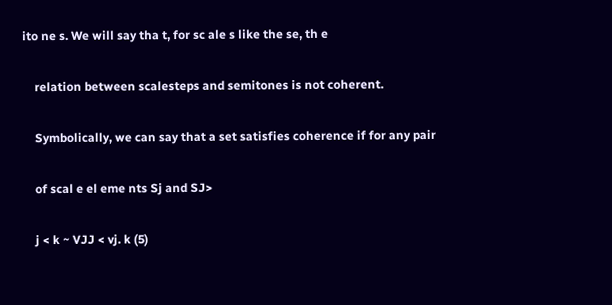ito ne s. We will say tha t, for sc ale s like the se, th e

    relation between scalesteps and semitones is not coherent.

    Symbolically, we can say that a set satisfies coherence if for any pair

    of scal e el eme nts Sj and SJ>

    j < k ~ VJJ < vj. k (5)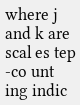where j and k are scal es tep -co unt ing indic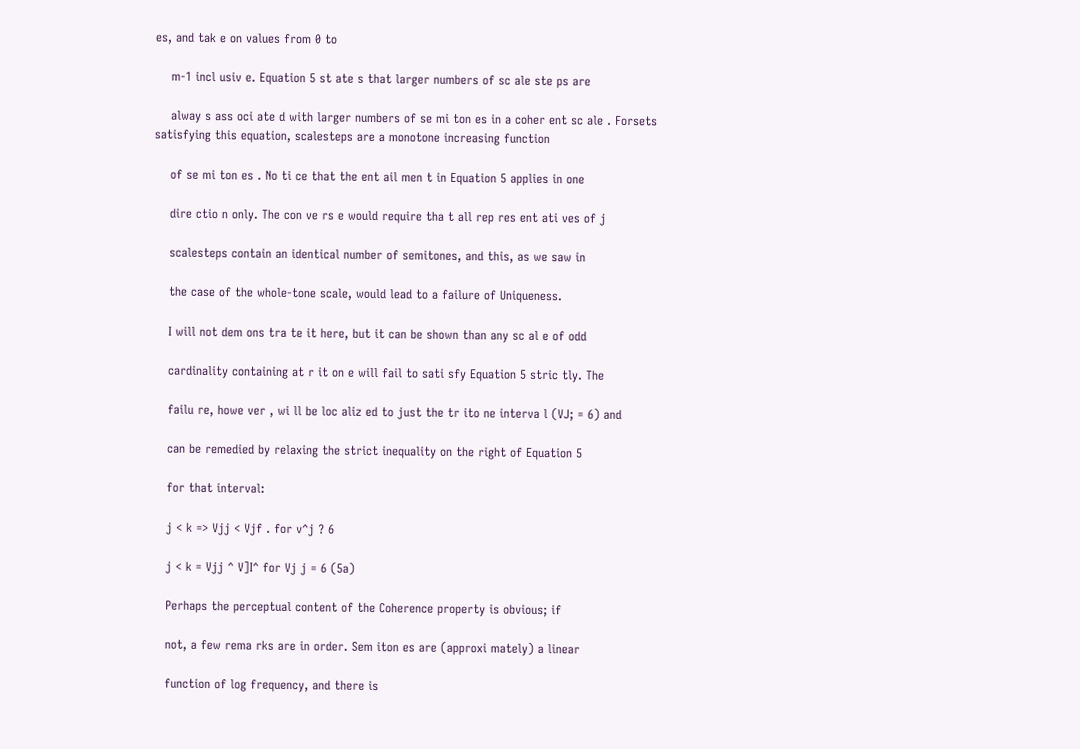es, and tak e on values from 0 to

    m-1 incl usiv e. Equation 5 st ate s that larger numbers of sc ale ste ps are

    alway s ass oci ate d with larger numbers of se mi ton es in a coher ent sc ale . Forsets satisfying this equation, scalesteps are a monotone increasing function

    of se mi ton es . No ti ce that the ent ail men t in Equation 5 applies in one

    dire ctio n only. The con ve rs e would require tha t all rep res ent ati ves of j

    scalesteps contain an identical number of semitones, and this, as we saw in

    the case of the whole-tone scale, would lead to a failure of Uniqueness.

    I will not dem ons tra te it here, but it can be shown than any sc al e of odd

    cardinality containing at r it on e will fail to sati sfy Equation 5 stric tly. The

    failu re, howe ver , wi ll be loc aliz ed to just the tr ito ne interva l (VJ; = 6) and

    can be remedied by relaxing the strict inequality on the right of Equation 5

    for that interval:

    j < k => Vjj < Vjf . for v^j ? 6

    j < k = Vjj ^ V]I^ for Vj j = 6 (5a)

    Perhaps the perceptual content of the Coherence property is obvious; if

    not, a few rema rks are in order. Sem iton es are (approxi mately) a linear

    function of log frequency, and there is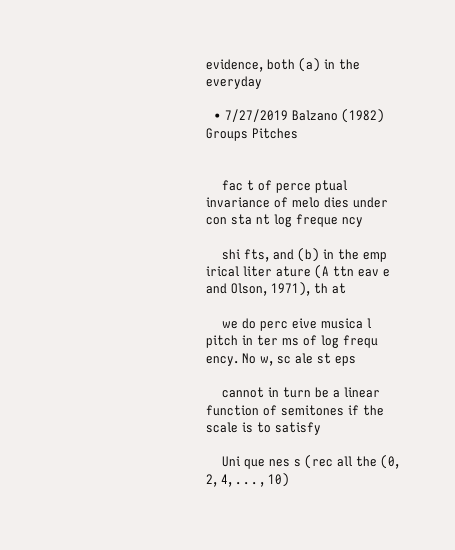evidence, both (a) in the everyday

  • 7/27/2019 Balzano (1982) Groups Pitches


    fac t of perce ptual invariance of melo dies under con sta nt log freque ncy

    shi fts, and (b) in the emp irical liter ature (A ttn eav e and Olson, 1971), th at

    we do perc eive musica l pitch in ter ms of log frequ ency. No w, sc ale st eps

    cannot in turn be a linear function of semitones if the scale is to satisfy

    Uni que nes s (rec all the (0, 2, 4, . . . , 10)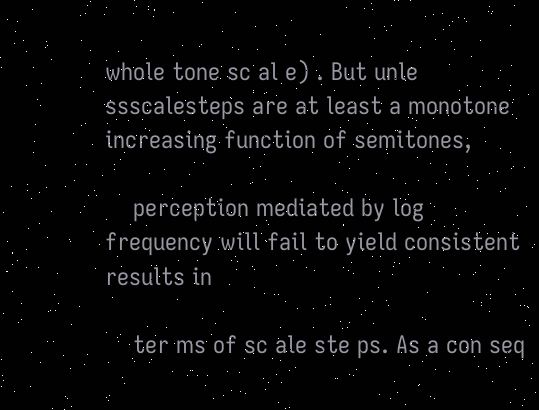whole tone sc al e) . But unle ssscalesteps are at least a monotone increasing function of semitones,

    perception mediated by log frequency will fail to yield consistent results in

    ter ms of sc ale ste ps. As a con seq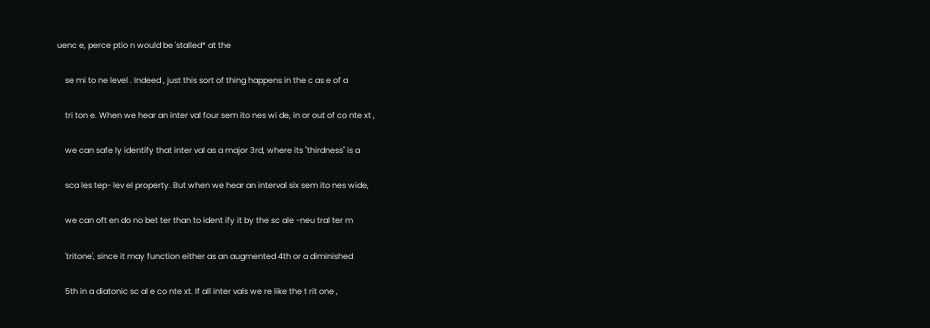uenc e, perce ptio n would be 'stalled* at the

    se mi to ne level . Indeed , just this sort of thing happens in the c as e of a

    tri ton e. When we hear an inter val four sem ito nes wi de, in or out of co nte xt ,

    we can safe ly identify that inter val as a major 3rd, where its "thirdness" is a

    sca les tep- lev el property. But when we hear an interval six sem ito nes wide,

    we can oft en do no bet ter than to ident ify it by the sc ale -neu tral ter m

    'tritone', since it may function either as an augmented 4th or a diminished

    5th in a diatonic sc al e co nte xt. If all inter vals we re like the t rit one ,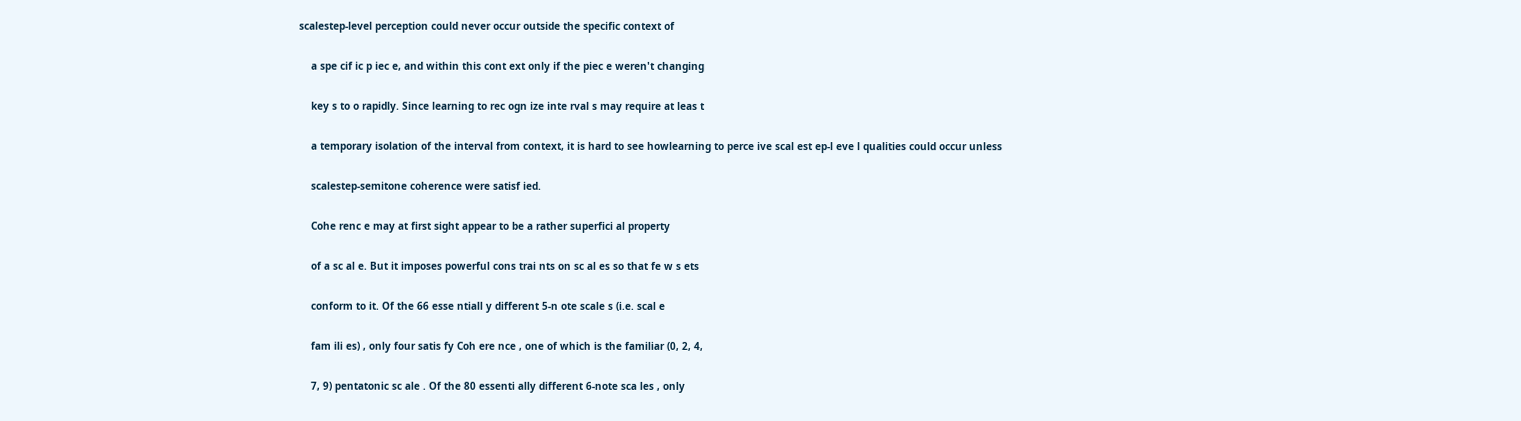scalestep-level perception could never occur outside the specific context of

    a spe cif ic p iec e, and within this cont ext only if the piec e weren't changing

    key s to o rapidly. Since learning to rec ogn ize inte rval s may require at leas t

    a temporary isolation of the interval from context, it is hard to see howlearning to perce ive scal est ep-l eve l qualities could occur unless

    scalestep-semitone coherence were satisf ied.

    Cohe renc e may at first sight appear to be a rather superfici al property

    of a sc al e. But it imposes powerful cons trai nts on sc al es so that fe w s ets

    conform to it. Of the 66 esse ntiall y different 5-n ote scale s (i.e. scal e

    fam ili es) , only four satis fy Coh ere nce , one of which is the familiar (0, 2, 4,

    7, 9) pentatonic sc ale . Of the 80 essenti ally different 6-note sca les , only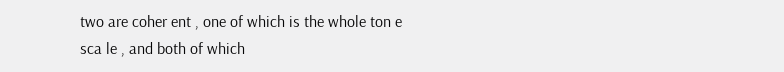two are coher ent , one of which is the whole ton e sca le , and both of which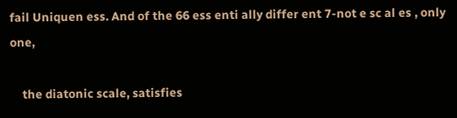fail Uniquen ess. And of the 66 ess enti ally differ ent 7-not e sc al es , only one,

    the diatonic scale, satisfies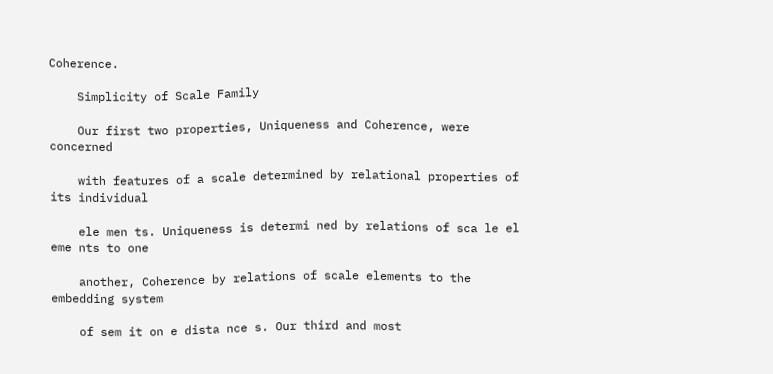Coherence.

    Simplicity of Scale Family

    Our first two properties, Uniqueness and Coherence, were concerned

    with features of a scale determined by relational properties of its individual

    ele men ts. Uniqueness is determi ned by relations of sca le el eme nts to one

    another, Coherence by relations of scale elements to the embedding system

    of sem it on e dista nce s. Our third and most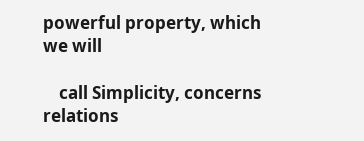powerful property, which we will

    call Simplicity, concerns relations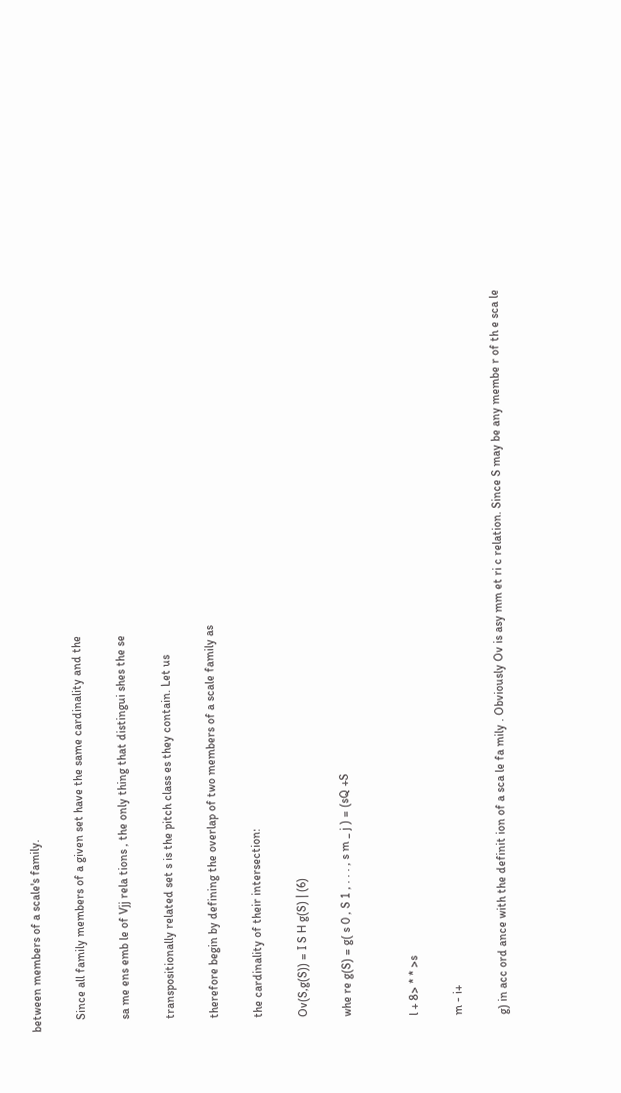between members of a scale's family.

    Since all family members of a given set have the same cardinality and the

    sa me ens emb le of Vjj rela tions , the only thing that distingui shes the se

    transpositionally related set s is the pitch class es they contain. Let us

    therefore begin by defining the overlap of two members of a scale family as

    the cardinality of their intersection:

    Ov(S,g(S)) = I S H g(S) | (6)

    whe re g(S) = g( s 0 , S 1 , . . . , s m _ j ) = (sQ +S


    l + 8> * * >s

    m - i+

    g) in acc ord ance with the definit ion of a sca le fa mily . Obviously Ov is asy mm et ri c relation. Since S may be any membe r of th e sca le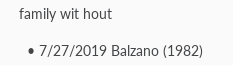family wit hout

  • 7/27/2019 Balzano (1982)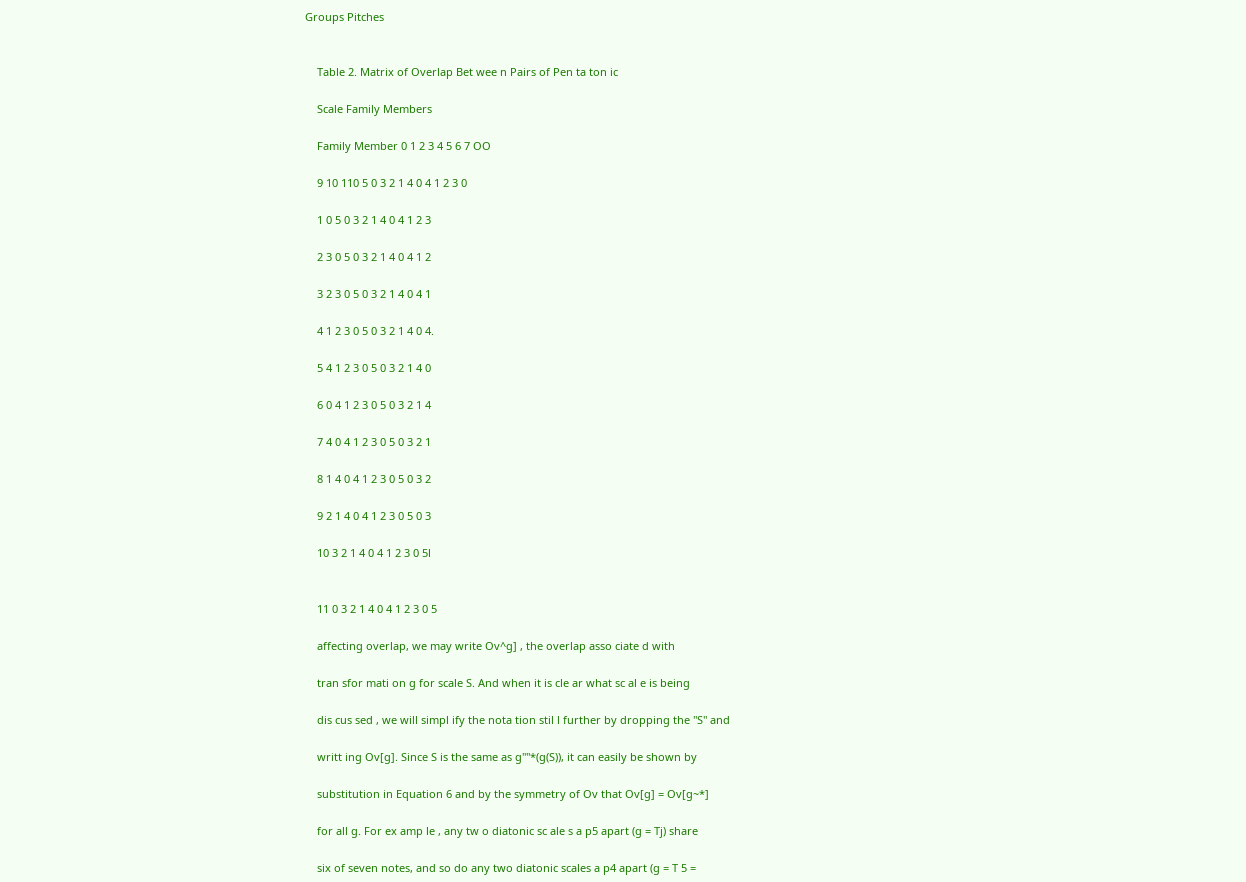Groups Pitches


    Table 2. Matrix of Overlap Bet wee n Pairs of Pen ta ton ic

    Scale Family Members

    Family Member 0 1 2 3 4 5 6 7 OO

    9 10 110 5 0 3 2 1 4 0 4 1 2 3 0

    1 0 5 0 3 2 1 4 0 4 1 2 3

    2 3 0 5 0 3 2 1 4 0 4 1 2

    3 2 3 0 5 0 3 2 1 4 0 4 1

    4 1 2 3 0 5 0 3 2 1 4 0 4.

    5 4 1 2 3 0 5 0 3 2 1 4 0

    6 0 4 1 2 3 0 5 0 3 2 1 4

    7 4 0 4 1 2 3 0 5 0 3 2 1

    8 1 4 0 4 1 2 3 0 5 0 3 2

    9 2 1 4 0 4 1 2 3 0 5 0 3

    10 3 2 1 4 0 4 1 2 3 0 5l


    11 0 3 2 1 4 0 4 1 2 3 0 5

    affecting overlap, we may write Ov^g] , the overlap asso ciate d with

    tran sfor mati on g for scale S. And when it is cle ar what sc al e is being

    dis cus sed , we will simpl ify the nota tion stil l further by dropping the "S" and

    writt ing Ov[g]. Since S is the same as g""*(g(S)), it can easily be shown by

    substitution in Equation 6 and by the symmetry of Ov that Ov[g] = Ov[g~*]

    for all g. For ex amp le , any tw o diatonic sc ale s a p5 apart (g = Tj) share

    six of seven notes, and so do any two diatonic scales a p4 apart (g = T 5 =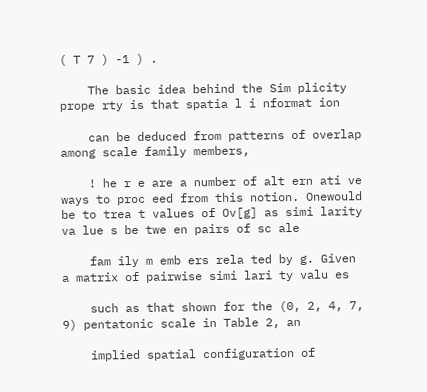( T 7 ) -1 ) .

    The basic idea behind the Sim plicity prope rty is that spatia l i nformat ion

    can be deduced from patterns of overlap among scale family members,

    ! he r e are a number of alt ern ati ve ways to proc eed from this notion. Onewould be to trea t values of Ov[g] as simi larity va lue s be twe en pairs of sc ale

    fam ily m emb ers rela ted by g. Given a matrix of pairwise simi lari ty valu es

    such as that shown for the (0, 2, 4, 7, 9) pentatonic scale in Table 2, an

    implied spatial configuration of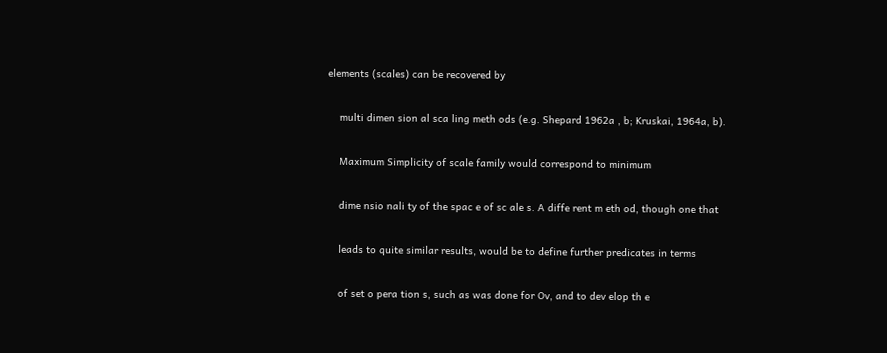elements (scales) can be recovered by

    multi dimen sion al sca ling meth ods (e.g. Shepard 1962a , b; Kruskai, 1964a, b).

    Maximum Simplicity of scale family would correspond to minimum

    dime nsio nali ty of the spac e of sc ale s. A diffe rent m eth od, though one that

    leads to quite similar results, would be to define further predicates in terms

    of set o pera tion s, such as was done for Ov, and to dev elop th e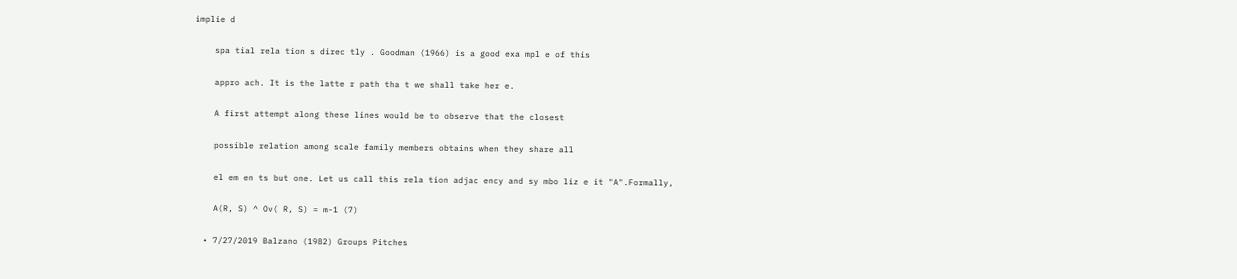implie d

    spa tial rela tion s direc tly . Goodman (1966) is a good exa mpl e of this

    appro ach. It is the latte r path tha t we shall take her e.

    A first attempt along these lines would be to observe that the closest

    possible relation among scale family members obtains when they share all

    el em en ts but one. Let us call this rela tion adjac ency and sy mbo liz e it "A".Formally,

    A(R, S) ^ Ov( R, S) = m-1 (7)

  • 7/27/2019 Balzano (1982) Groups Pitches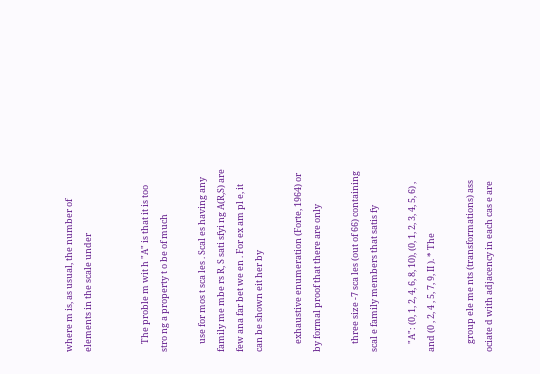where m is, as usual, the number of elements in the scale under


    The proble m wit h "A" is that it is too stro ng a property t o be of much

    use for mos t sca les . Scal es having any family me mbe rs R, S sati sfyi ng A(R,S) are few ana far bet we en . For ex am pl e, it can be shown eit her by

    exhaustive enumeration (Forte, 1964) or by formal proof that there are only

    three size -7 sca les (out of 66) containing scal e family members that satis fy

    "A": (0, 1, 2, 4, 6, 8, 10), (0, 1, 2, 3, 4, 5, 6) , and (0 , 2, 4 , 5, 7, 9, II ). * The

    group ele me nts (transformations) ass ociate d with adjacency in each cas e are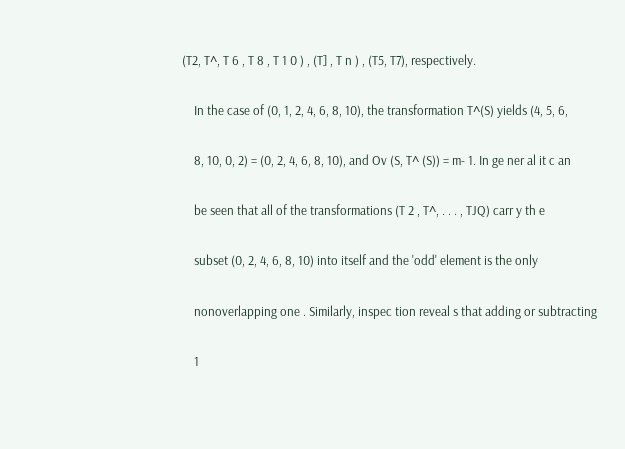(T2, T^, T 6 , T 8 , T 1 0 ) , (T] , T n ) , (T5, T7), respectively.

    In the case of (0, 1, 2, 4, 6, 8, 10), the transformation T^(S) yields (4, 5, 6,

    8, 10, 0, 2) = (0, 2, 4, 6, 8, 10), and Ov (S, T^ (S)) = m- 1. In ge ner al it c an

    be seen that all of the transformations (T 2 , T^, . . . , TJQ) carr y th e

    subset (0, 2, 4, 6, 8, 10) into itself and the 'odd' element is the only

    nonoverlapping one . Similarly, inspec tion reveal s that adding or subtracting

    1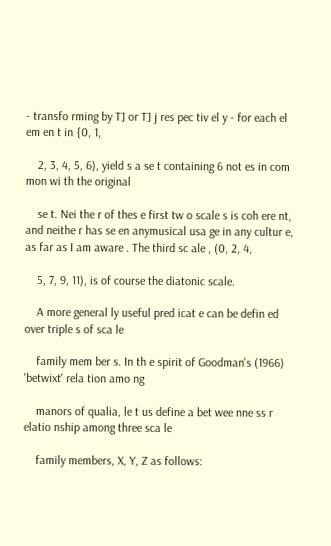- transfo rming by T] or T] j res pec tiv el y - for each el em en t in {0, 1,

    2, 3, 4, 5, 6), yield s a se t containing 6 not es in com mon wi th the original

    se t. Nei the r of thes e first tw o scale s is coh ere nt, and neithe r has se en anymusical usa ge in any cultur e, as far as I am aware . The third sc ale , (0, 2, 4,

    5, 7, 9, 11), is of course the diatonic scale.

    A more general ly useful pred icat e can be defin ed over triple s of sca le

    family mem ber s. In th e spirit of Goodman's (1966) 'betwixt' rela tion amo ng

    manors of qualia, le t us define a bet wee nne ss r elatio nship among three sca le

    family members, X, Y, Z as follows: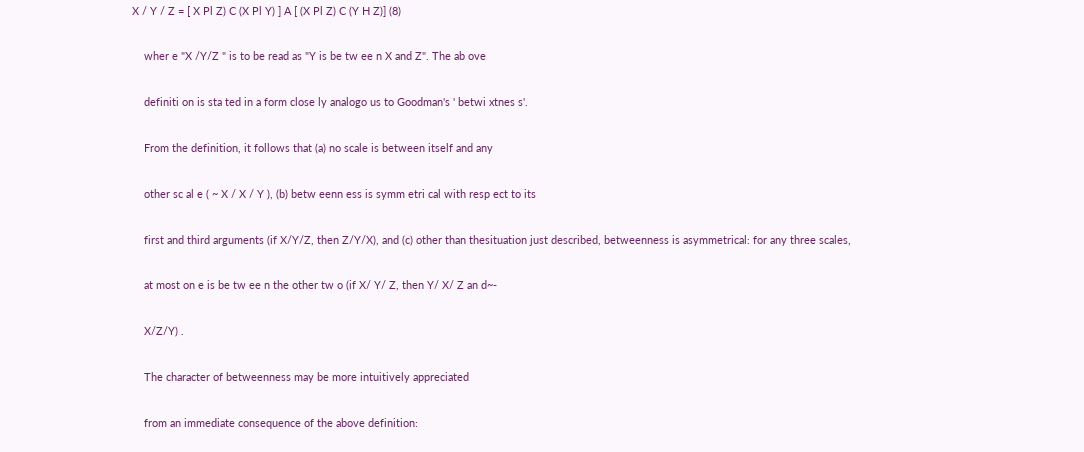X / Y / Z = [ X Pl Z) C (X Pl Y) ] A [ (X Pl Z) C (Y H Z)] (8)

    wher e "X /Y/Z " is to be read as "Y is be tw ee n X and Z". The ab ove

    definiti on is sta ted in a form close ly analogo us to Goodman's ' betwi xtnes s'.

    From the definition, it follows that (a) no scale is between itself and any

    other sc al e ( ~ X / X / Y ), (b) betw eenn ess is symm etri cal with resp ect to its

    first and third arguments (if X/Y/Z, then Z/Y/X), and (c) other than thesituation just described, betweenness is asymmetrical: for any three scales,

    at most on e is be tw ee n the other tw o (if X/ Y/ Z, then Y/ X/ Z an d~-

    X/Z/Y) .

    The character of betweenness may be more intuitively appreciated

    from an immediate consequence of the above definition: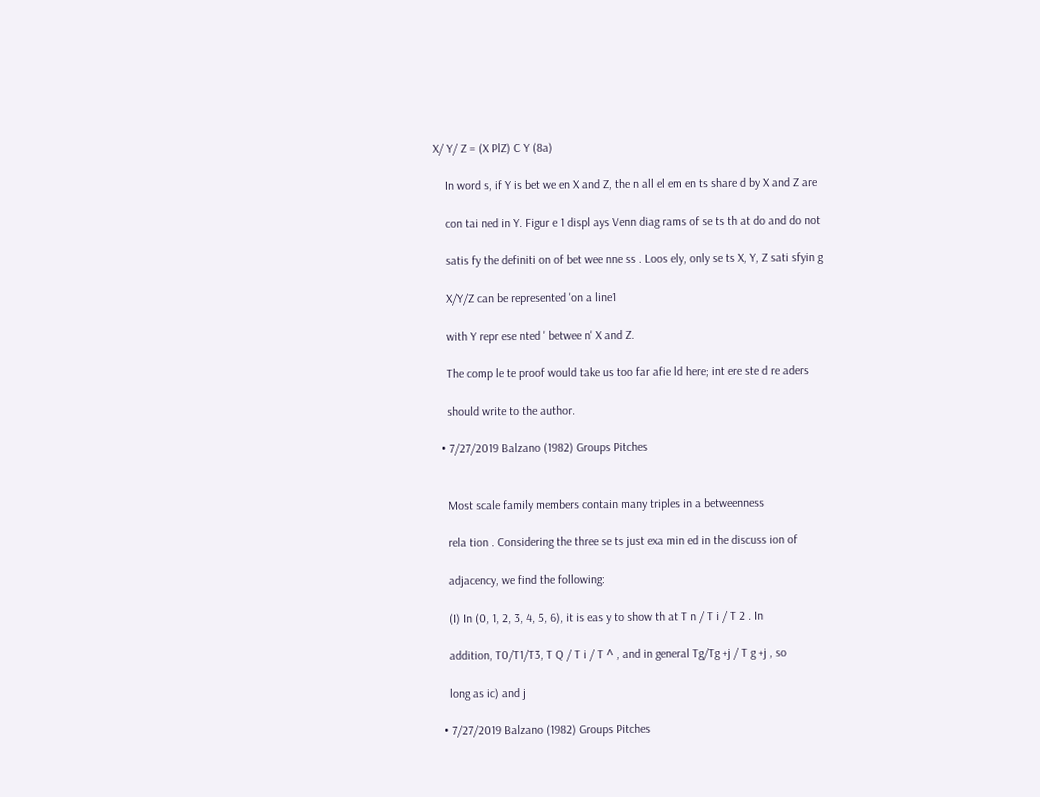X/ Y/ Z = (X PlZ) C Y (8a)

    In word s, if Y is bet we en X and Z, the n all el em en ts share d by X and Z are

    con tai ned in Y. Figur e 1 displ ays Venn diag rams of se ts th at do and do not

    satis fy the definiti on of bet wee nne ss . Loos ely, only se ts X, Y, Z sati sfyin g

    X/Y/Z can be represented 'on a line1

    with Y repr ese nted ' betwee n' X and Z.

    The comp le te proof would take us too far afie ld here; int ere ste d re aders

    should write to the author.

  • 7/27/2019 Balzano (1982) Groups Pitches


    Most scale family members contain many triples in a betweenness

    rela tion . Considering the three se ts just exa min ed in the discuss ion of

    adjacency, we find the following:

    (I) In (0, 1, 2, 3, 4, 5, 6), it is eas y to show th at T n / T i / T 2 . In

    addition, T0/T1/T3, T Q / T i / T ^ , and in general Tg/Tg +j / T g +j , so

    long as ic) and j

  • 7/27/2019 Balzano (1982) Groups Pitches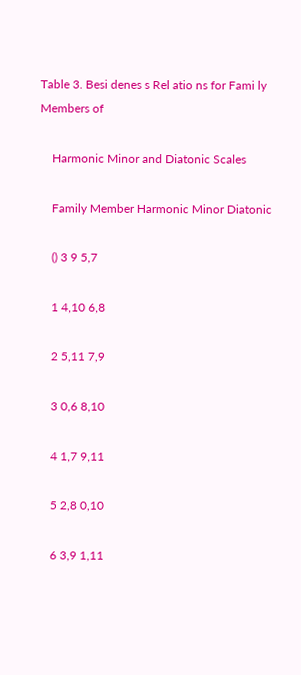Table 3. Besi denes s Rel atio ns for Fami ly Members of

    Harmonic Minor and Diatonic Scales

    Family Member Harmonic Minor Diatonic

    () 3 9 5,7

    1 4,10 6,8

    2 5,11 7,9

    3 0,6 8,10

    4 1,7 9,11

    5 2,8 0,10

    6 3,9 1,11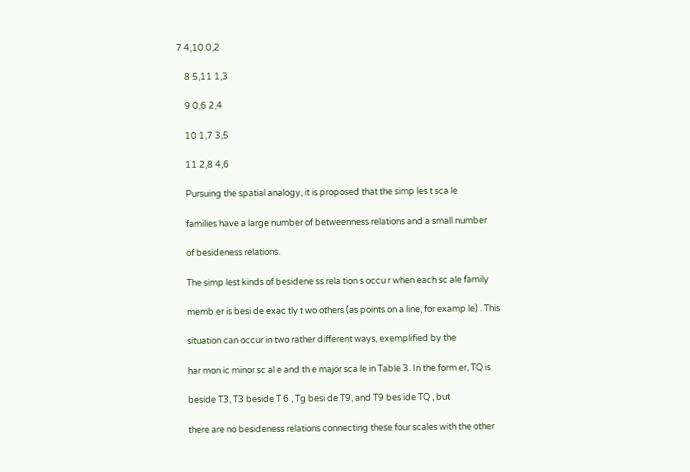7 4,10 0,2

    8 5,11 1,3

    9 0,6 2,4

    10 1,7 3,5

    11 2,8 4,6

    Pursuing the spatial analogy, it is proposed that the simp les t sca le

    families have a large number of betweenness relations and a small number

    of besideness relations.

    The simp lest kinds of besidene ss rela tion s occu r when each sc ale family

    memb er is besi de exac tly t wo others (as points on a line, for examp le) . This

    situation can occur in two rather different ways, exemplified by the

    har mon ic minor sc al e and th e major sca le in Table 3. In the form er, TQ is

    beside T3, T3 beside T 6 , Tg besi de T9, and T9 bes ide TQ , but

    there are no besideness relations connecting these four scales with the other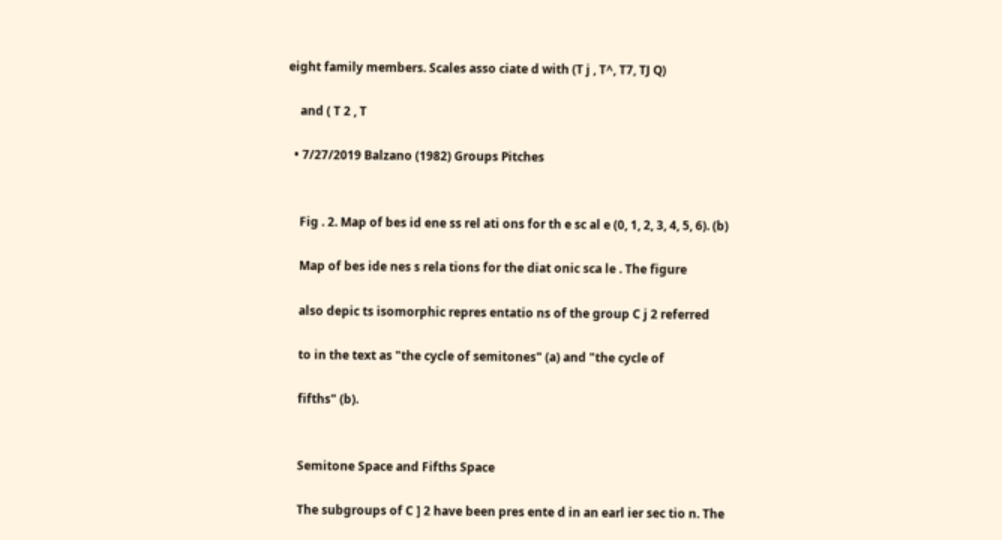eight family members. Scales asso ciate d with (T j , T^, T7, TJ Q)

    and ( T 2 , T

  • 7/27/2019 Balzano (1982) Groups Pitches


    Fig . 2. Map of bes id ene ss rel ati ons for th e sc al e (0, 1, 2, 3, 4, 5, 6). (b)

    Map of bes ide nes s rela tions for the diat onic sca le . The figure

    also depic ts isomorphic repres entatio ns of the group C j 2 referred

    to in the text as "the cycle of semitones" (a) and "the cycle of

    fifths" (b).


    Semitone Space and Fifths Space

    The subgroups of C ] 2 have been pres ente d in an earl ier sec tio n. The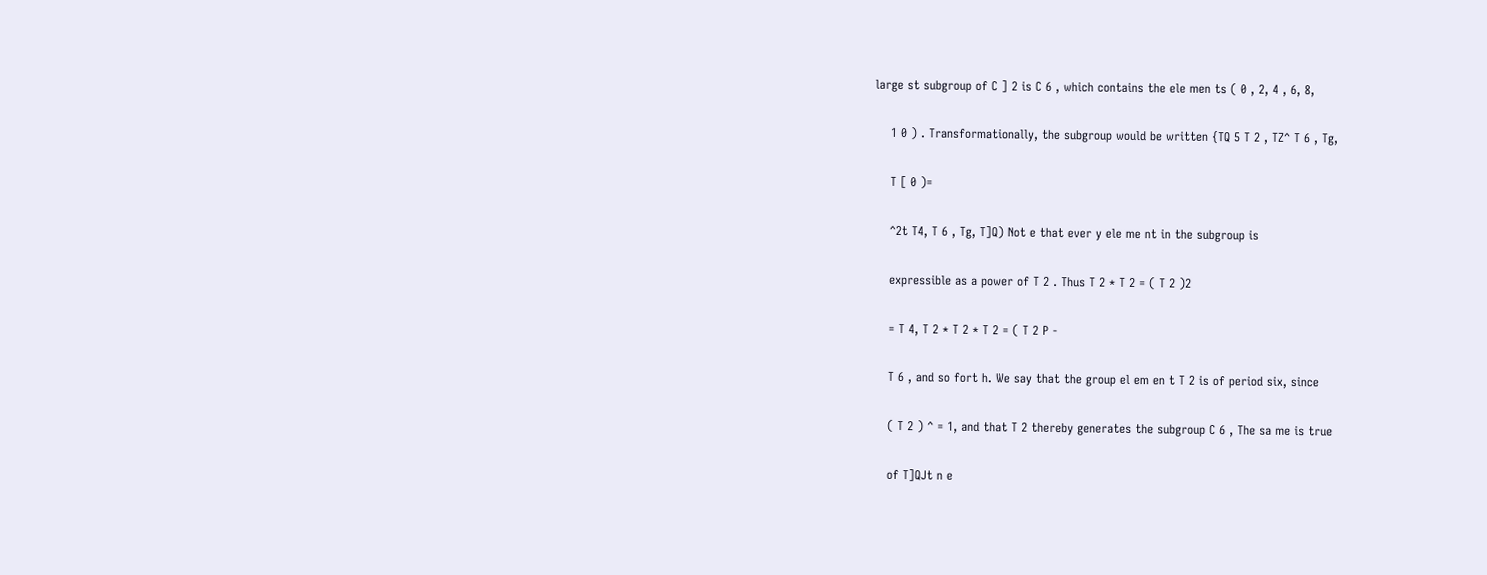large st subgroup of C ] 2 is C 6 , which contains the ele men ts ( 0 , 2, 4 , 6, 8,

    1 0 ) . Transformationally, the subgroup would be written {TQ 5 T 2 , TZ^ T 6 , Tg,

    T [ 0 )=

    ^2t T4, T 6 , Tg, T]Q) Not e that ever y ele me nt in the subgroup is

    expressible as a power of T 2 . Thus T 2 * T 2 = ( T 2 )2

    = T 4, T 2 * T 2 * T 2 = ( T 2 P -

    T 6 , and so fort h. We say that the group el em en t T 2 is of period six, since

    ( T 2 ) ^ = 1, and that T 2 thereby generates the subgroup C 6 , The sa me is true

    of T]QJt n e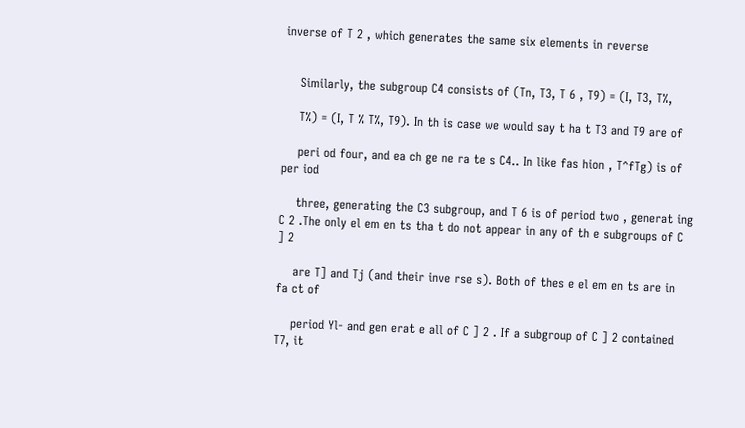inverse of T 2 , which generates the same six elements in reverse


    Similarly, the subgroup C4 consists of (Tn, T3, T 6 , T9) = (I, T3, T%,

    T%) = (I, T % T%, T9). In th is case we would say t ha t T3 and T9 are of

    peri od four, and ea ch ge ne ra te s C4.. In like fas hion , T^fTg) is of per iod

    three, generating the C3 subgroup, and T 6 is of period two , generat ing C 2 .The only el em en ts tha t do not appear in any of th e subgroups of C ] 2

    are T] and Tj (and their inve rse s). Both of thes e el em en ts are in fa ct of

    period Yl- and gen erat e all of C ] 2 . If a subgroup of C ] 2 contained T7, it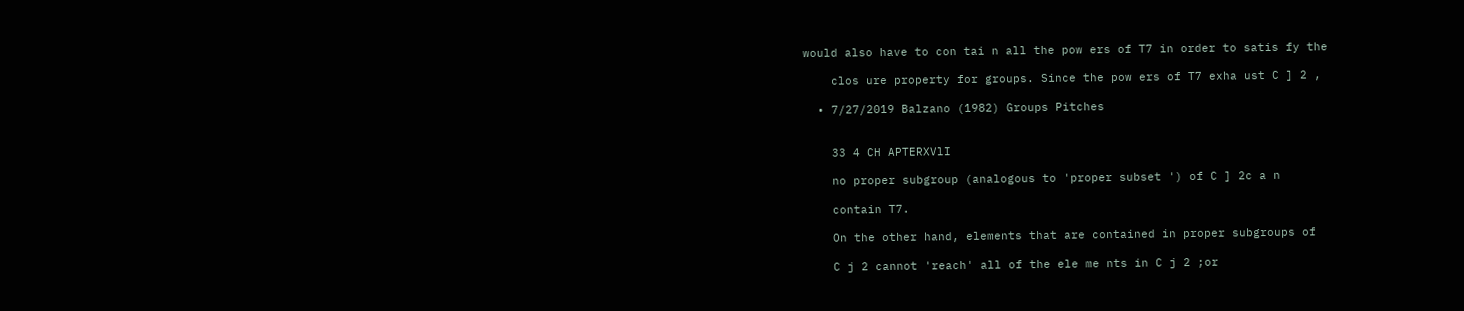would also have to con tai n all the pow ers of T7 in order to satis fy the

    clos ure property for groups. Since the pow ers of T7 exha ust C ] 2 ,

  • 7/27/2019 Balzano (1982) Groups Pitches


    33 4 CH APTERXVlI

    no proper subgroup (analogous to 'proper subset ') of C ] 2c a n

    contain T7.

    On the other hand, elements that are contained in proper subgroups of

    C j 2 cannot 'reach' all of the ele me nts in C j 2 ;or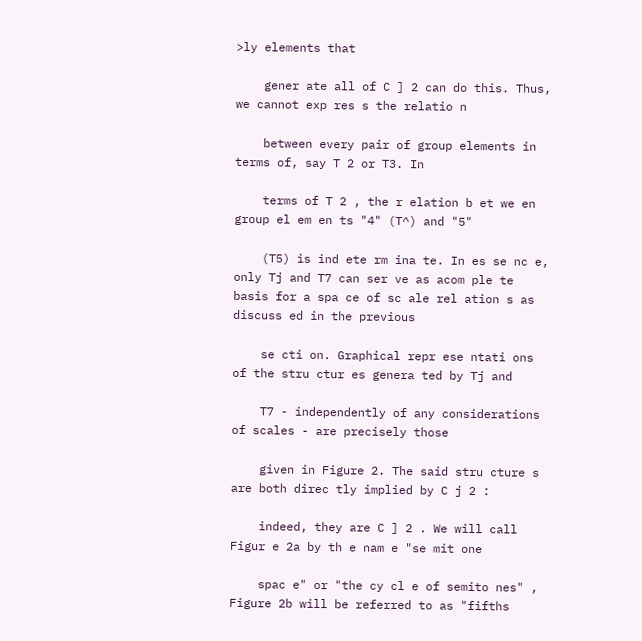>ly elements that

    gener ate all of C ] 2 can do this. Thus, we cannot exp res s the relatio n

    between every pair of group elements in terms of, say T 2 or T3. In

    terms of T 2 , the r elation b et we en group el em en ts "4" (T^) and "5"

    (T5) is ind ete rm ina te. In es se nc e, only Tj and T7 can ser ve as acom ple te basis for a spa ce of sc ale rel ation s as discuss ed in the previous

    se cti on. Graphical repr ese ntati ons of the stru ctur es genera ted by Tj and

    T7 - independently of any considerations of scales - are precisely those

    given in Figure 2. The said stru cture s are both direc tly implied by C j 2 :

    indeed, they are C ] 2 . We will call Figur e 2a by th e nam e "se mit one

    spac e" or "the cy cl e of semito nes" , Figure 2b will be referred to as "fifths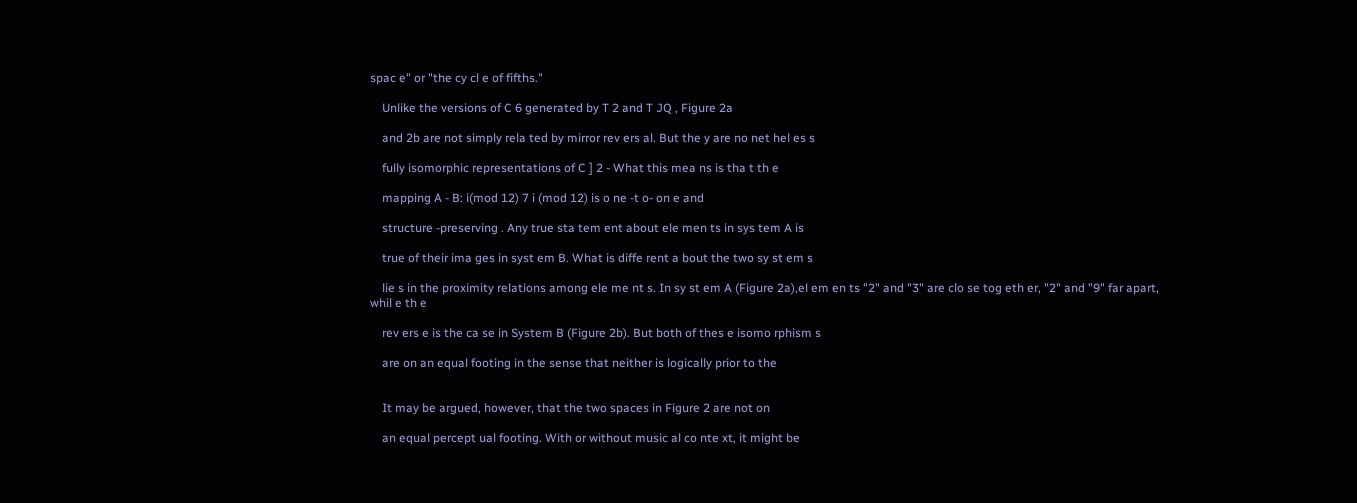spac e" or "the cy cl e of fifths."

    Unlike the versions of C 6 generated by T 2 and T JQ , Figure 2a

    and 2b are not simply rela ted by mirror rev ers al. But the y are no net hel es s

    fully isomorphic representations of C ] 2 - What this mea ns is tha t th e

    mapping A - B: i(mod 12) 7 i (mod 12) is o ne -t o- on e and

    structure -preserving . Any true sta tem ent about ele men ts in sys tem A is

    true of their ima ges in syst em B. What is diffe rent a bout the two sy st em s

    lie s in the proximity relations among ele me nt s. In sy st em A (Figure 2a),el em en ts "2" and "3" are clo se tog eth er, "2" and "9" far apart, whil e th e

    rev ers e is the ca se in System B (Figure 2b). But both of thes e isomo rphism s

    are on an equal footing in the sense that neither is logically prior to the


    It may be argued, however, that the two spaces in Figure 2 are not on

    an equal percept ual footing. With or without music al co nte xt, it might be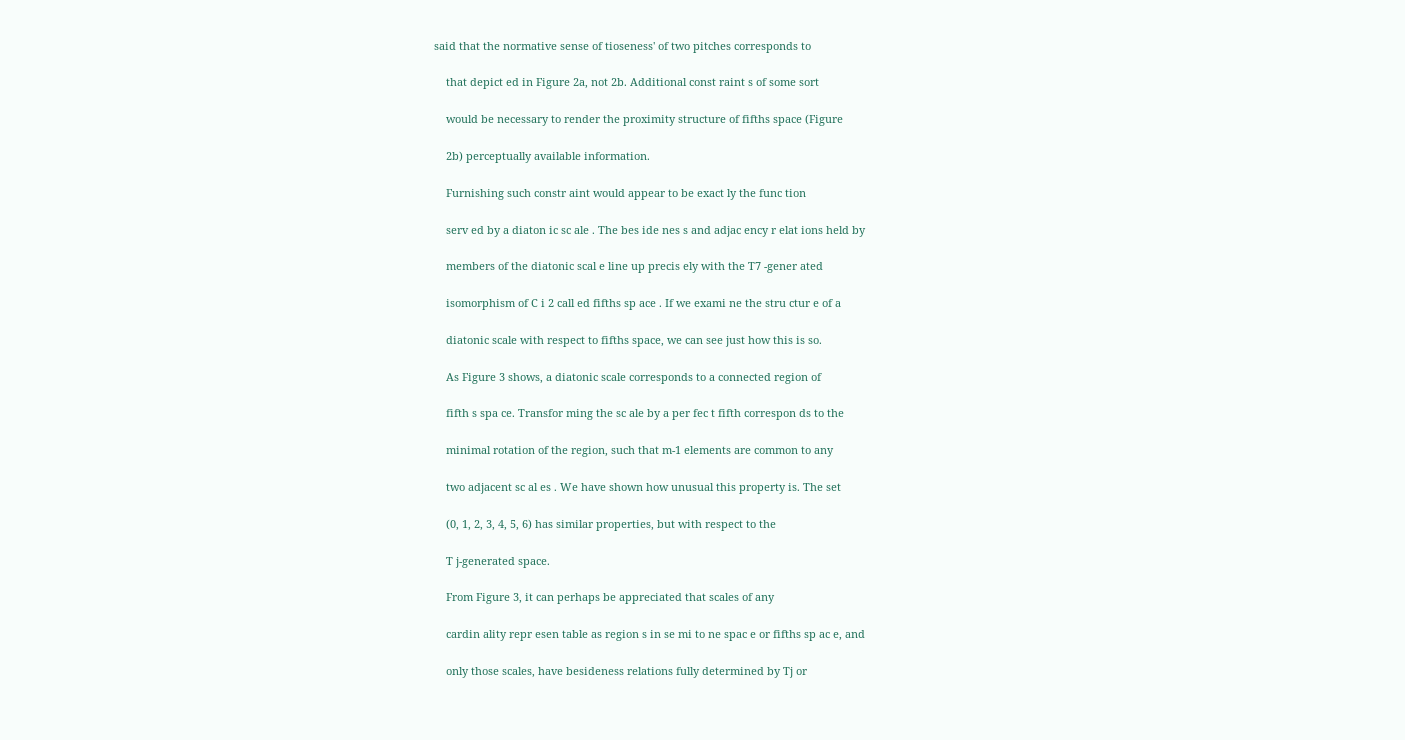said that the normative sense of tioseness' of two pitches corresponds to

    that depict ed in Figure 2a, not 2b. Additional const raint s of some sort

    would be necessary to render the proximity structure of fifths space (Figure

    2b) perceptually available information.

    Furnishing such constr aint would appear to be exact ly the func tion

    serv ed by a diaton ic sc ale . The bes ide nes s and adjac ency r elat ions held by

    members of the diatonic scal e line up precis ely with the T7 -gener ated

    isomorphism of C i 2 call ed fifths sp ace . If we exami ne the stru ctur e of a

    diatonic scale with respect to fifths space, we can see just how this is so.

    As Figure 3 shows, a diatonic scale corresponds to a connected region of

    fifth s spa ce. Transfor ming the sc ale by a per fec t fifth correspon ds to the

    minimal rotation of the region, such that m-1 elements are common to any

    two adjacent sc al es . We have shown how unusual this property is. The set

    (0, 1, 2, 3, 4, 5, 6) has similar properties, but with respect to the

    T j-generated space.

    From Figure 3, it can perhaps be appreciated that scales of any

    cardin ality repr esen table as region s in se mi to ne spac e or fifths sp ac e, and

    only those scales, have besideness relations fully determined by Tj or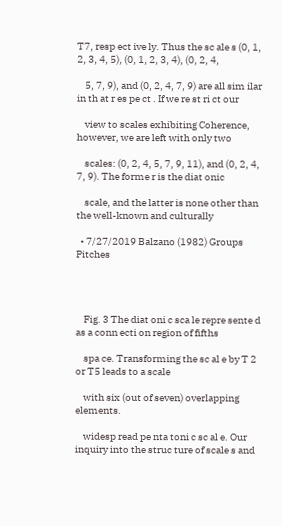T7, resp ect ive ly. Thus the sc ale s (0, 1, 2, 3, 4, 5), (0, 1, 2, 3, 4), (0, 2, 4,

    5, 7, 9), and (0, 2, 4, 7, 9) are all sim ilar in th at r es pe ct . If we re st ri ct our

    view to scales exhibiting Coherence, however, we are left with only two

    scales: (0, 2, 4, 5, 7, 9, 11), and (0, 2, 4, 7, 9). The forme r is the diat onic

    scale, and the latter is none other than the well-known and culturally

  • 7/27/2019 Balzano (1982) Groups Pitches




    Fig. 3 The diat oni c sca le repre sente d as a conn ecti on region of fifths

    spa ce. Transforming the sc al e by T 2 or T5 leads to a scale

    with six (out of seven) overlapping elements.

    widesp read pe nta toni c sc al e. Our inquiry into the struc ture of scale s and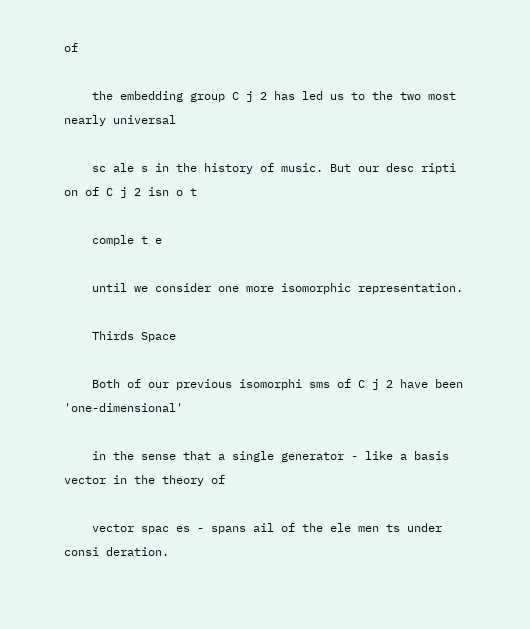of

    the embedding group C j 2 has led us to the two most nearly universal

    sc ale s in the history of music. But our desc ripti on of C j 2 isn o t

    comple t e

    until we consider one more isomorphic representation.

    Thirds Space

    Both of our previous isomorphi sms of C j 2 have been 'one-dimensional'

    in the sense that a single generator - like a basis vector in the theory of

    vector spac es - spans ail of the ele men ts under consi deration.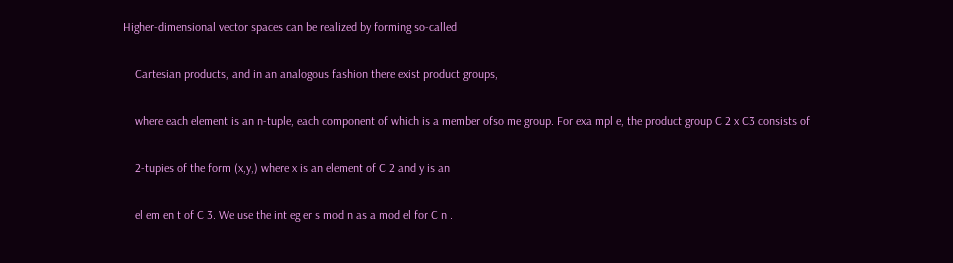Higher-dimensional vector spaces can be realized by forming so-called

    Cartesian products, and in an analogous fashion there exist product groups,

    where each element is an n-tuple, each component of which is a member ofso me group. For exa mpl e, the product group C 2 x C3 consists of

    2-tupies of the form (x,y,) where x is an element of C 2 and y is an

    el em en t of C 3. We use the int eg er s mod n as a mod el for C n .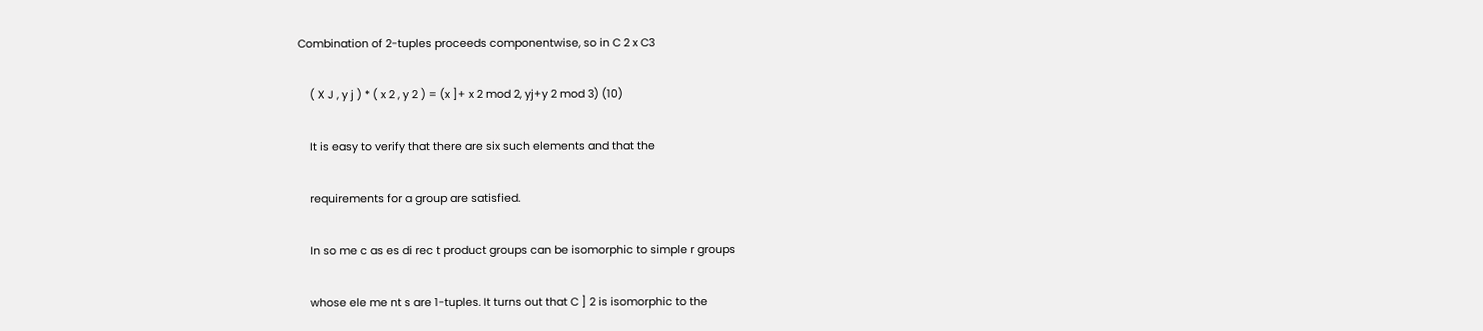Combination of 2-tuples proceeds componentwise, so in C 2 x C3

    ( X J , y j ) * ( x 2 , y 2 ) = (x ]+ x 2 mod 2, yj+y 2 mod 3) (10)

    It is easy to verify that there are six such elements and that the

    requirements for a group are satisfied.

    In so me c as es di rec t product groups can be isomorphic to simple r groups

    whose ele me nt s are 1-tuples. It turns out that C ] 2 is isomorphic to the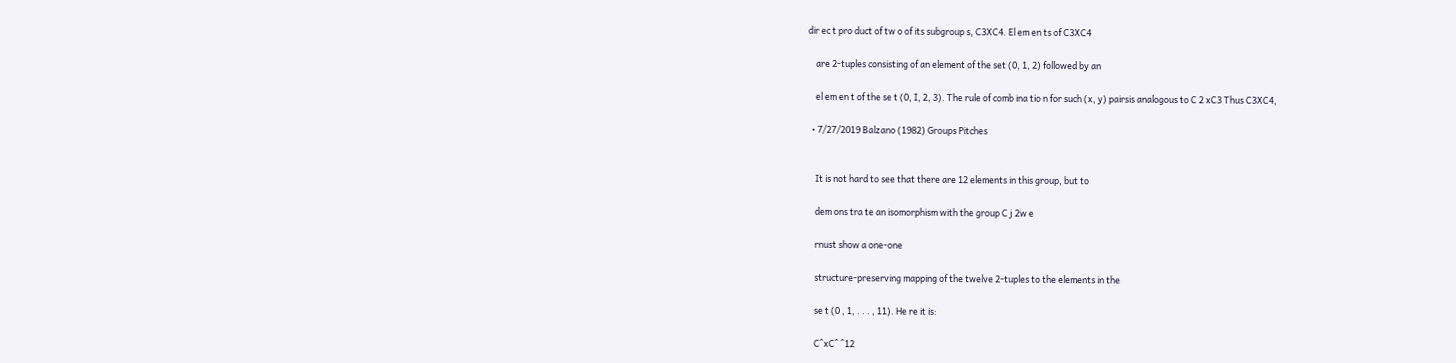dir ec t pro duct of tw o of its subgroup s, C3XC4. El em en ts of C3XC4

    are 2-tuples consisting of an element of the set (0, 1, 2) followed by an

    el em en t of the se t (0, I, 2, 3). The rule of comb ina tio n for such (x, y) pairsis analogous to C 2 xC3 Thus C3XC4,

  • 7/27/2019 Balzano (1982) Groups Pitches


    It is not hard to see that there are 12 elements in this group, but to

    dem ons tra te an isomorphism with the group C j 2w e

    rnust show a one-one

    structure-preserving mapping of the twelve 2-tuples to the elements in the

    se t (0 , 1, . . . , 11). He re it is:

    C^xC^ ^12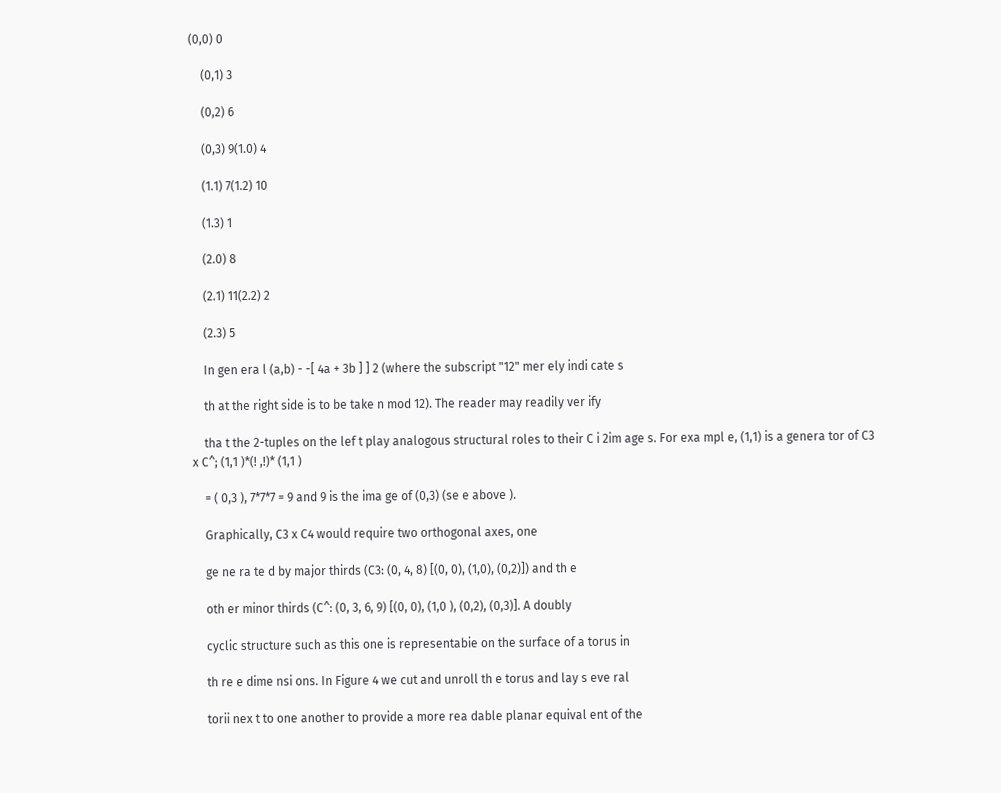(0,0) 0

    (0,1) 3

    (0,2) 6

    (0,3) 9(1.0) 4

    (1.1) 7(1.2) 10

    (1.3) 1

    (2.0) 8

    (2.1) 11(2.2) 2

    (2.3) 5

    In gen era l (a,b) - -[ 4a + 3b ] ] 2 (where the subscript "12" mer ely indi cate s

    th at the right side is to be take n mod 12). The reader may readily ver ify

    tha t the 2-tuples on the lef t play analogous structural roles to their C i 2im age s. For exa mpl e, (1,1) is a genera tor of C3 x C^; (1,1 )*(! ,!)* (1,1 )

    = ( 0,3 ), 7*7*7 = 9 and 9 is the ima ge of (0,3) (se e above ).

    Graphically, C3 x C4 would require two orthogonal axes, one

    ge ne ra te d by major thirds (C3: (0, 4, 8) [(0, 0), (1,0), (0,2)]) and th e

    oth er minor thirds (C^: (0, 3, 6, 9) [(0, 0), (1,0 ), (0,2), (0,3)]. A doubly

    cyclic structure such as this one is representabie on the surface of a torus in

    th re e dime nsi ons. In Figure 4 we cut and unroll th e torus and lay s eve ral

    torii nex t to one another to provide a more rea dable planar equival ent of the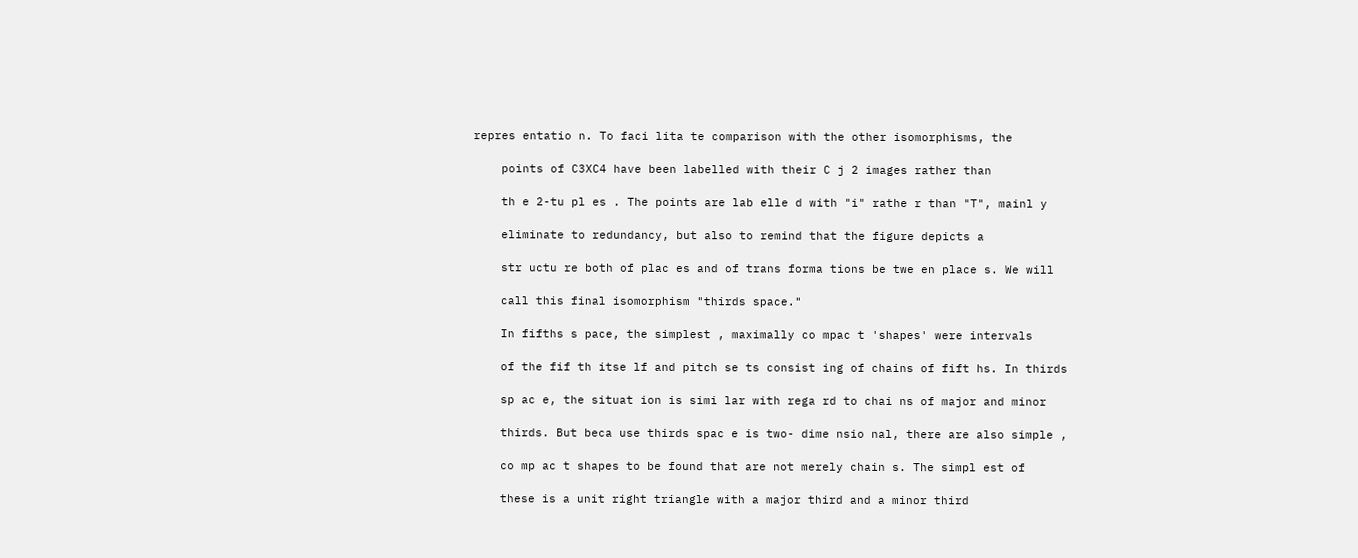repres entatio n. To faci lita te comparison with the other isomorphisms, the

    points of C3XC4 have been labelled with their C j 2 images rather than

    th e 2-tu pl es . The points are lab elle d with "i" rathe r than "T", mainl y

    eliminate to redundancy, but also to remind that the figure depicts a

    str uctu re both of plac es and of trans forma tions be twe en place s. We will

    call this final isomorphism "thirds space."

    In fifths s pace, the simplest , maximally co mpac t 'shapes' were intervals

    of the fif th itse lf and pitch se ts consist ing of chains of fift hs. In thirds

    sp ac e, the situat ion is simi lar with rega rd to chai ns of major and minor

    thirds. But beca use thirds spac e is two- dime nsio nal, there are also simple ,

    co mp ac t shapes to be found that are not merely chain s. The simpl est of

    these is a unit right triangle with a major third and a minor third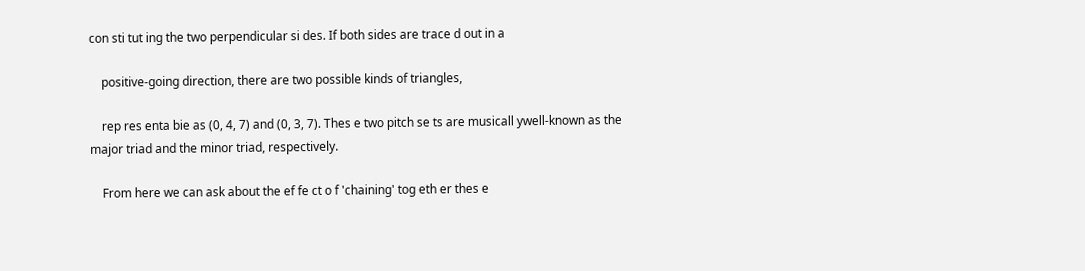con sti tut ing the two perpendicular si des. If both sides are trace d out in a

    positive-going direction, there are two possible kinds of triangles,

    rep res enta bie as (0, 4, 7) and (0, 3, 7). Thes e two pitch se ts are musicall ywell-known as the major triad and the minor triad, respectively.

    From here we can ask about the ef fe ct o f 'chaining' tog eth er thes e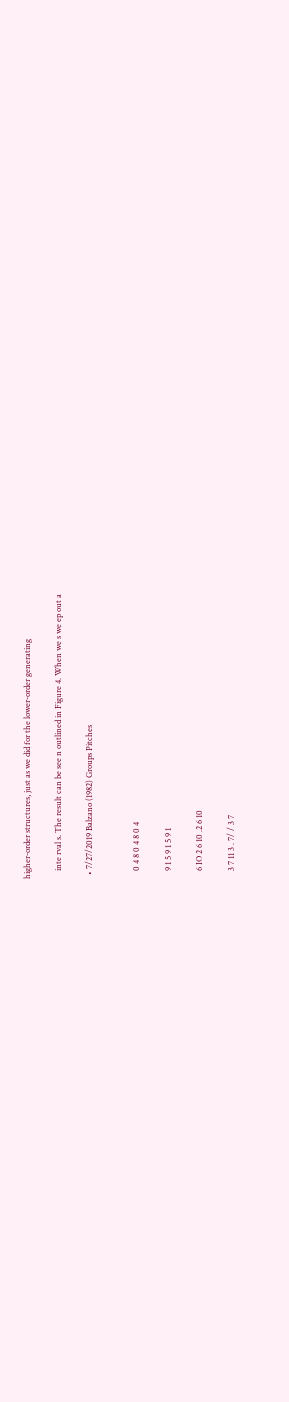higher-order structures, just as we did for the lower-order generating

    inte rval s. The result can be see n outlined in Figure 4. When we s we ep out a

  • 7/27/2019 Balzano (1982) Groups Pitches


    0 4 8 0 4 8 0 4

    9 1 5 9 1 5 9 1

    6 IO 2 6 10 .2 6 10

    3 7 11 3 . 7/ / 3 7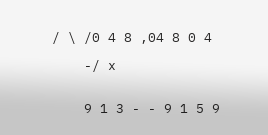/ \ /0 4 8 ,04 8 0 4

    -/ x


    9 1 3 - - 9 1 5 9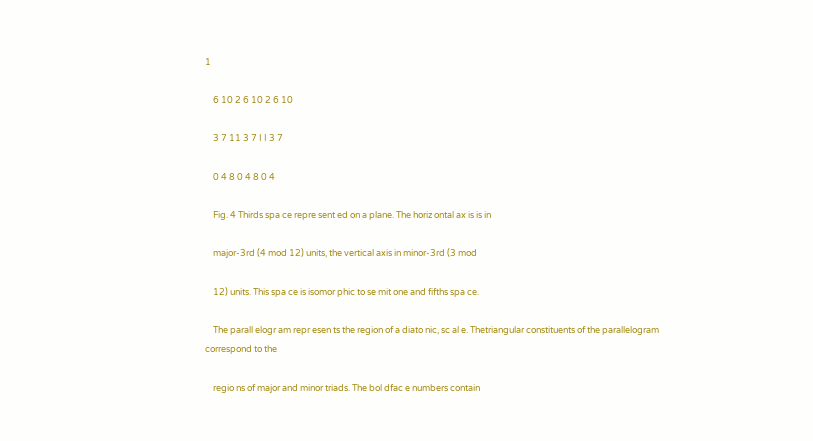1

    6 10 2 6 10 2 6 10

    3 7 11 3 7 I I 3 7

    0 4 8 0 4 8 0 4

    Fig. 4 Thirds spa ce repre sent ed on a plane. The horiz ontal ax is is in

    major-3rd (4 mod 12) units, the vertical axis in minor-3rd (3 mod

    12) units. This spa ce is isomor phic to se mit one and fifths spa ce.

    The parall elogr am repr esen ts the region of a diato nic, sc al e. Thetriangular constituents of the parallelogram correspond to the

    regio ns of major and minor triads. The bol dfac e numbers contain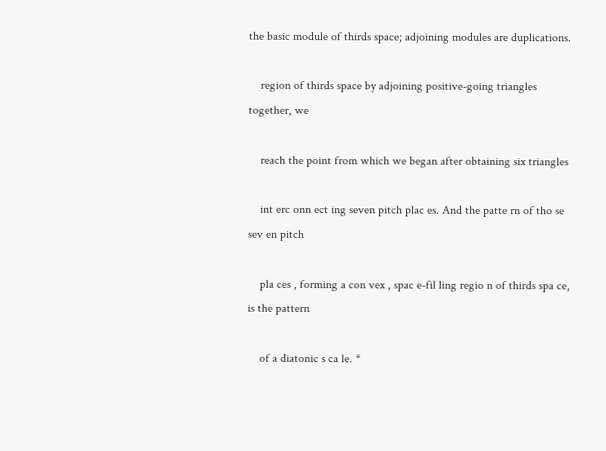the basic module of thirds space; adjoining modules are duplications.

    region of thirds space by adjoining positive-going triangles together, we

    reach the point from which we began after obtaining six triangles

    int erc onn ect ing seven pitch plac es. And the patte rn of tho se sev en pitch

    pla ces , forming a con vex , spac e-fil ling regio n of thirds spa ce, is the pattern

    of a diatonic s ca le. *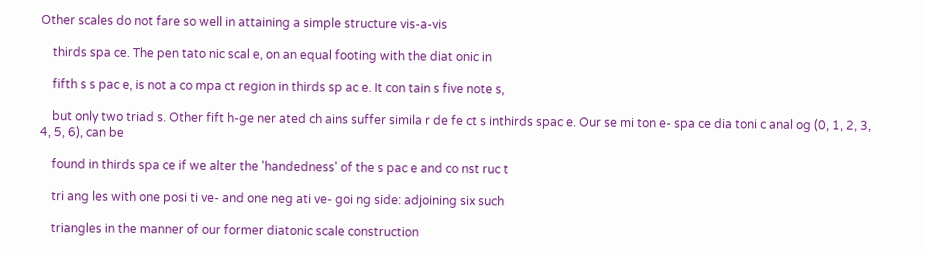Other scales do not fare so well in attaining a simple structure vis-a-vis

    thirds spa ce. The pen tato nic scal e, on an equal footing with the diat onic in

    fifth s s pac e, is not a co mpa ct region in thirds sp ac e. It con tain s five note s,

    but only two triad s. Other fift h-ge ner ated ch ains suffer simila r de fe ct s inthirds spac e. Our se mi ton e- spa ce dia toni c anal og (0, 1, 2, 3, 4, 5, 6), can be

    found in thirds spa ce if we alter the 'handedness' of the s pac e and co nst ruc t

    tri ang les with one posi ti ve- and one neg ati ve- goi ng side: adjoining six such

    triangles in the manner of our former diatonic scale construction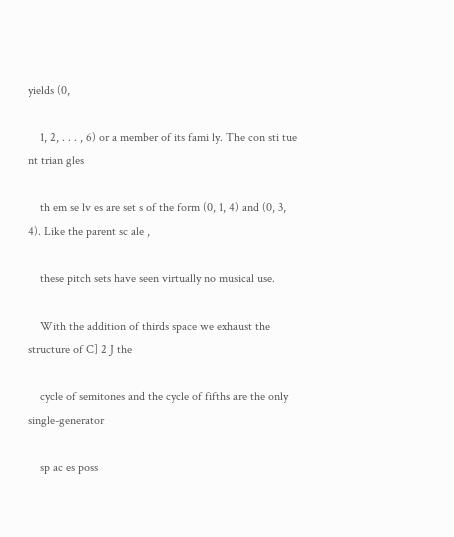yields (0,

    1, 2, . . . , 6) or a member of its fami ly. The con sti tue nt trian gles

    th em se lv es are set s of the form (0, 1, 4) and (0, 3, 4). Like the parent sc ale ,

    these pitch sets have seen virtually no musical use.

    With the addition of thirds space we exhaust the structure of C] 2 J the

    cycle of semitones and the cycle of fifths are the only single-generator

    sp ac es poss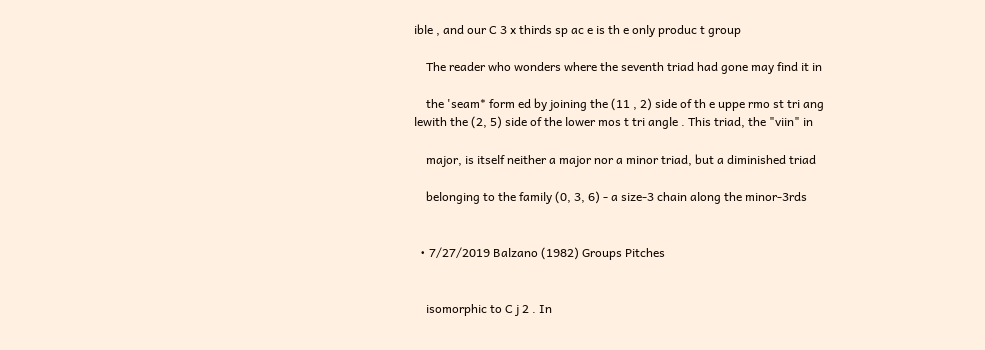ible , and our C 3 x thirds sp ac e is th e only produc t group

    The reader who wonders where the seventh triad had gone may find it in

    the 'seam* form ed by joining the (11 , 2) side of th e uppe rmo st tri ang lewith the (2, 5) side of the lower mos t tri angle . This triad, the "viin" in

    major, is itself neither a major nor a minor triad, but a diminished triad

    belonging to the family (0, 3, 6) - a size-3 chain along the minor-3rds


  • 7/27/2019 Balzano (1982) Groups Pitches


    isomorphic to C j 2 . In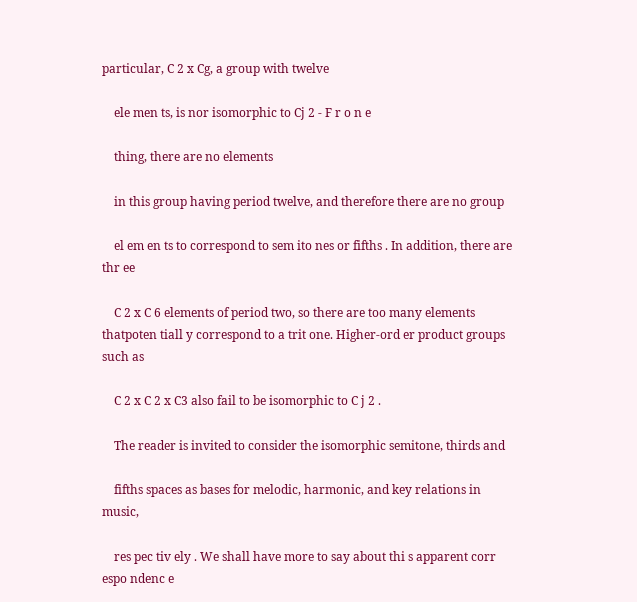particular, C 2 x Cg, a group with twelve

    ele men ts, is nor isomorphic to Cj 2 - F r o n e

    thing, there are no elements

    in this group having period twelve, and therefore there are no group

    el em en ts to correspond to sem ito nes or fifths . In addition, there are thr ee

    C 2 x C 6 elements of period two, so there are too many elements thatpoten tiall y correspond to a trit one. Higher-ord er product groups such as

    C 2 x C 2 x C3 also fail to be isomorphic to C j 2 .

    The reader is invited to consider the isomorphic semitone, thirds and

    fifths spaces as bases for melodic, harmonic, and key relations in music,

    res pec tiv ely . We shall have more to say about thi s apparent corr espo ndenc e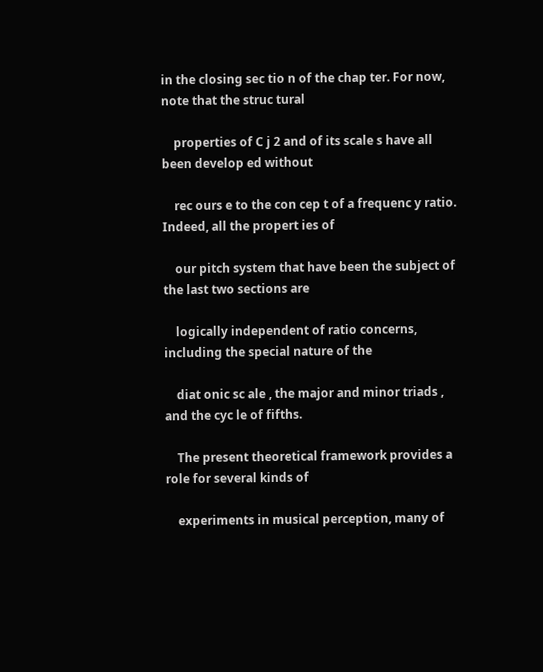in the closing sec tio n of the chap ter. For now, note that the struc tural

    properties of C j 2 and of its scale s have all been develop ed without

    rec ours e to the con cep t of a frequenc y ratio. Indeed, all the propert ies of

    our pitch system that have been the subject of the last two sections are

    logically independent of ratio concerns, including the special nature of the

    diat onic sc ale , the major and minor triads , and the cyc le of fifths.

    The present theoretical framework provides a role for several kinds of

    experiments in musical perception, many of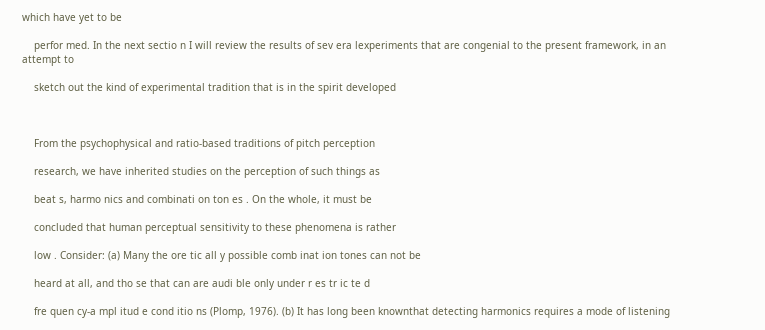which have yet to be

    perfor med. In the next sectio n I will review the results of sev era lexperiments that are congenial to the present framework, in an attempt to

    sketch out the kind of experimental tradition that is in the spirit developed



    From the psychophysical and ratio-based traditions of pitch perception

    research, we have inherited studies on the perception of such things as

    beat s, harmo nics and combinati on ton es . On the whole, it must be

    concluded that human perceptual sensitivity to these phenomena is rather

    low . Consider: (a) Many the ore tic all y possible comb inat ion tones can not be

    heard at all, and tho se that can are audi ble only under r es tr ic te d

    fre quen cy-a mpl itud e cond itio ns (Plomp, 1976). (b) It has long been knownthat detecting harmonics requires a mode of listening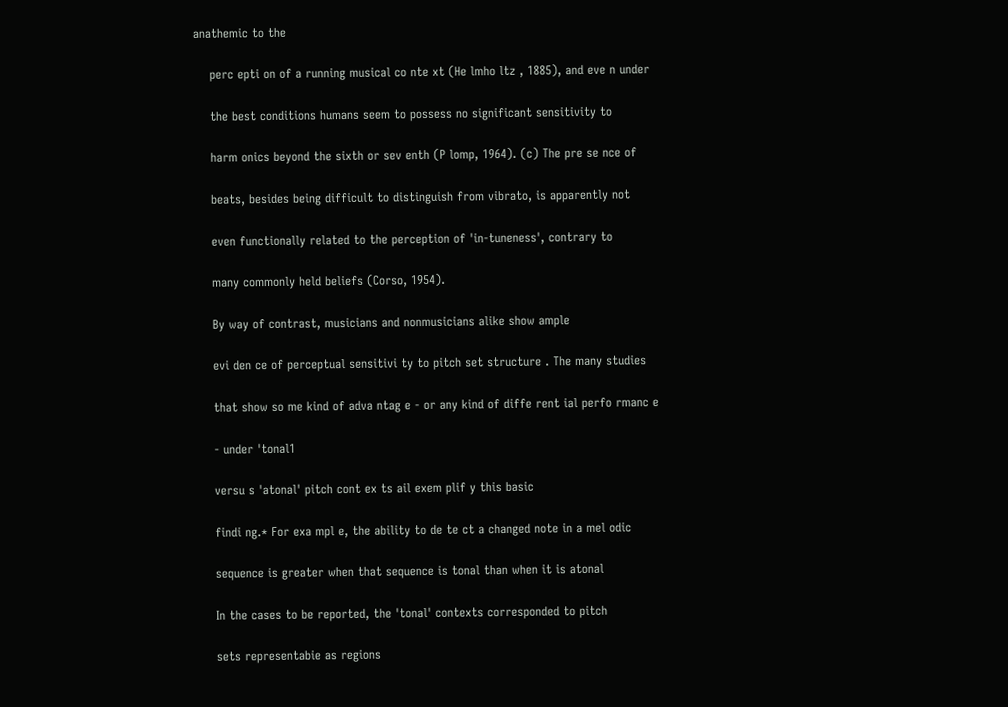anathemic to the

    perc epti on of a running musical co nte xt (He lmho ltz , 1885), and eve n under

    the best conditions humans seem to possess no significant sensitivity to

    harm onics beyond the sixth or sev enth (P lomp, 1964). (c) The pre se nce of

    beats, besides being difficult to distinguish from vibrato, is apparently not

    even functionally related to the perception of 'in-tuneness', contrary to

    many commonly held beliefs (Corso, 1954).

    By way of contrast, musicians and nonmusicians alike show ample

    evi den ce of perceptual sensitivi ty to pitch set structure . The many studies

    that show so me kind of adva ntag e - or any kind of diffe rent ial perfo rmanc e

    - under 'tonal1

    versu s 'atonal' pitch cont ex ts ail exem plif y this basic

    findi ng.* For exa mpl e, the ability to de te ct a changed note in a mel odic

    sequence is greater when that sequence is tonal than when it is atonal

    In the cases to be reported, the 'tonal' contexts corresponded to pitch

    sets representabie as regions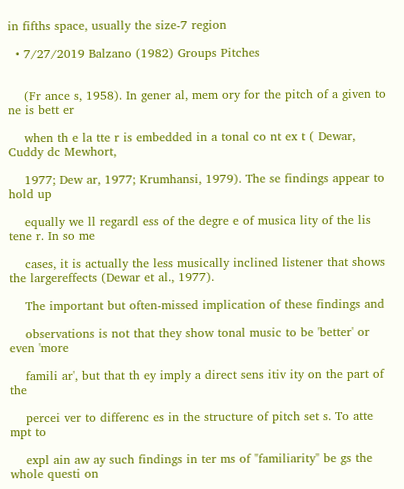in fifths space, usually the size-7 region

  • 7/27/2019 Balzano (1982) Groups Pitches


    (Fr ance s, 1958). In gener al, mem ory for the pitch of a given to ne is bett er

    when th e la tte r is embedded in a tonal co nt ex t ( Dewar, Cuddy dc Mewhort,

    1977; Dew ar, 1977; Krumhansi, 1979). The se findings appear to hold up

    equally we ll regardl ess of the degre e of musica lity of the lis tene r. In so me

    cases, it is actually the less musically inclined listener that shows the largereffects (Dewar et al., 1977).

    The important but often-missed implication of these findings and

    observations is not that they show tonal music to be 'better' or even 'more

    famili ar', but that th ey imply a direct sens itiv ity on the part of the

    percei ver to differenc es in the structure of pitch set s. To atte mpt to

    expl ain aw ay such findings in ter ms of "familiarity" be gs the whole questi on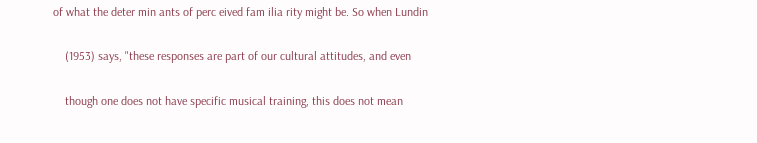of what the deter min ants of perc eived fam ilia rity might be. So when Lundin

    (1953) says, "these responses are part of our cultural attitudes, and even

    though one does not have specific musical training, this does not mean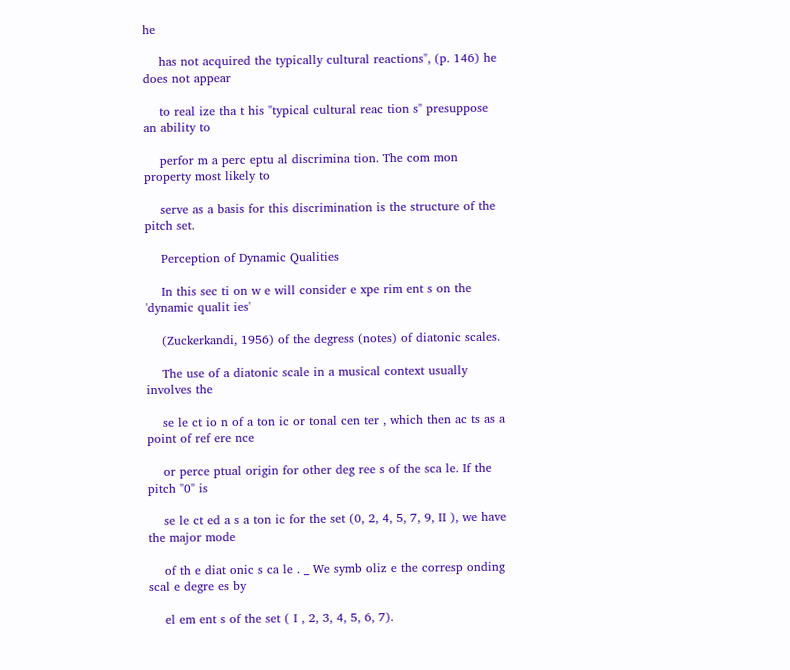he

    has not acquired the typically cultural reactions", (p. 146) he does not appear

    to real ize tha t his "typical cultural reac tion s" presuppose an ability to

    perfor m a perc eptu al discrimina tion. The com mon property most likely to

    serve as a basis for this discrimination is the structure of the pitch set.

    Perception of Dynamic Qualities

    In this sec ti on w e will consider e xpe rim ent s on the 'dynamic qualit ies'

    (Zuckerkandi, 1956) of the degress (notes) of diatonic scales.

    The use of a diatonic scale in a musical context usually involves the

    se le ct io n of a ton ic or tonal cen ter , which then ac ts as a point of ref ere nce

    or perce ptual origin for other deg ree s of the sca le. If the pitch "0" is

    se le ct ed a s a ton ic for the set (0, 2, 4, 5, 7, 9, II ), we have the major mode

    of th e diat onic s ca le . _ We symb oliz e the corresp onding scal e degre es by

    el em ent s of the set ( I , 2, 3, 4, 5, 6, 7).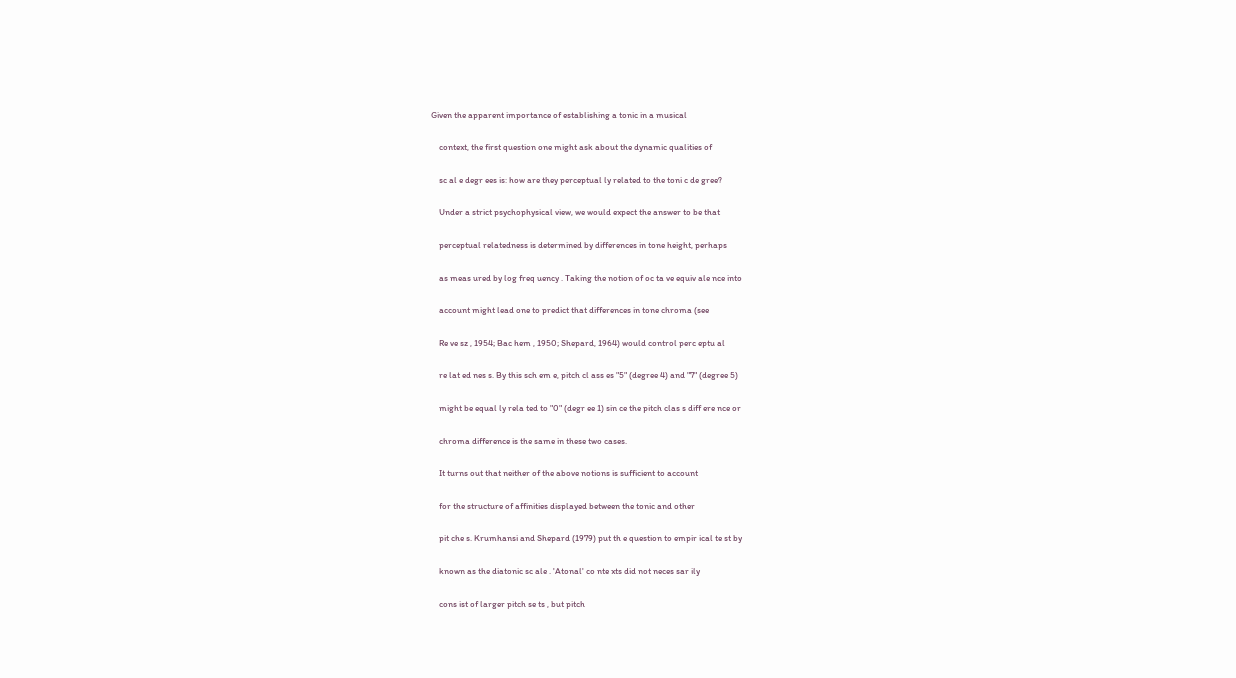Given the apparent importance of establishing a tonic in a musical

    context, the first question one might ask about the dynamic qualities of

    sc al e degr ees is: how are they perceptual ly related to the toni c de gree?

    Under a strict psychophysical view, we would expect the answer to be that

    perceptual relatedness is determined by differences in tone height, perhaps

    as meas ured by log freq uency . Taking the notion of oc ta ve equiv ale nce into

    account might lead one to predict that differences in tone chroma (see

    Re ve sz , 1954; Bac hem , 1950; Shepard, 1964) would control perc eptu al

    re lat ed nes s. By this sch em e, pitch cl ass es "5" (degree 4) and "7" (degree 5)

    might be equal ly rela ted to "0" (degr ee 1) sin ce the pitch clas s diff ere nce or

    chroma difference is the same in these two cases.

    It turns out that neither of the above notions is sufficient to account

    for the structure of affinities displayed between the tonic and other

    pit che s. Krumhansi and Shepard (1979) put th e question to empir ical te st by

    known as the diatonic sc ale . 'Atonal' co nte xts did not neces sar ily

    cons ist of larger pitch se ts , but pitch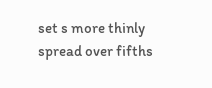set s more thinly spread over fifths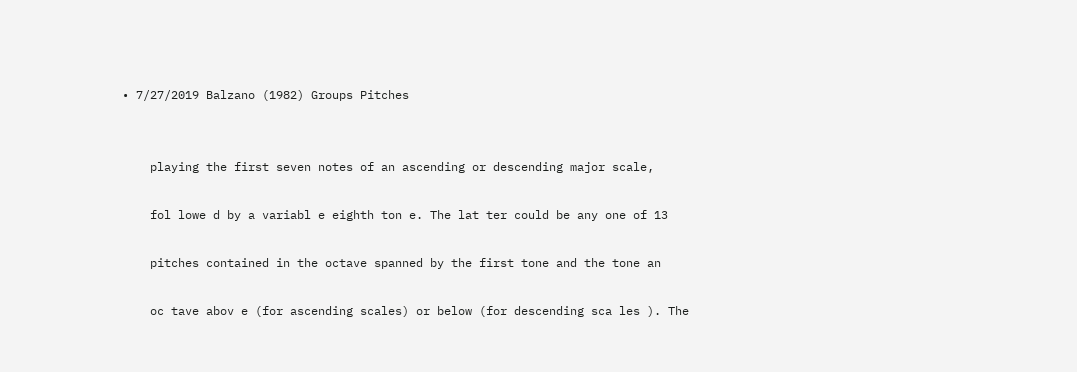• 7/27/2019 Balzano (1982) Groups Pitches


    playing the first seven notes of an ascending or descending major scale,

    fol lowe d by a variabl e eighth ton e. The lat ter could be any one of 13

    pitches contained in the octave spanned by the first tone and the tone an

    oc tave abov e (for ascending scales) or below (for descending sca les ). The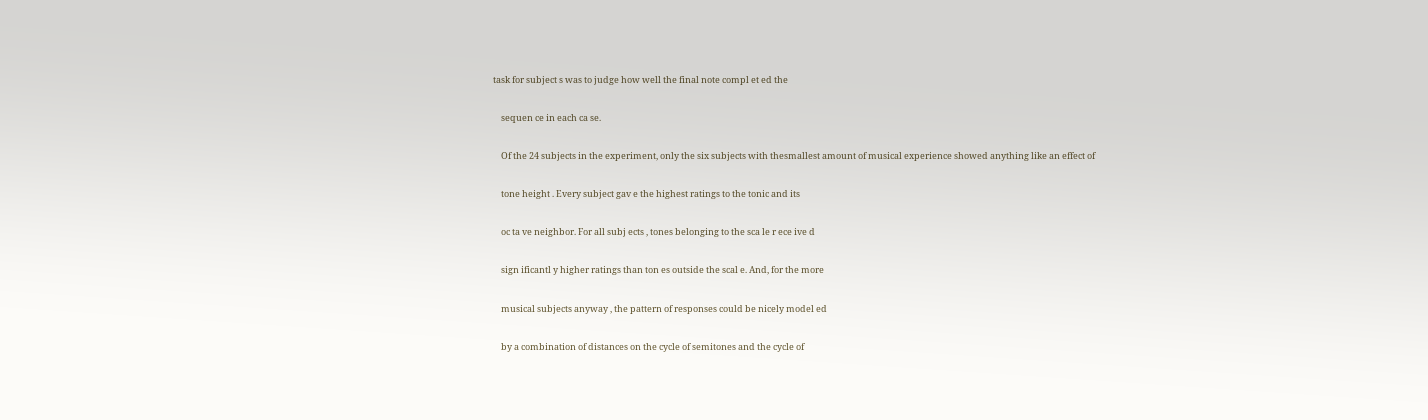task for subject s was to judge how well the final note compl et ed the

    sequen ce in each ca se.

    Of the 24 subjects in the experiment, only the six subjects with thesmallest amount of musical experience showed anything like an effect of

    tone height . Every subject gav e the highest ratings to the tonic and its

    oc ta ve neighbor. For all subj ects , tones belonging to the sca le r ece ive d

    sign ificantl y higher ratings than ton es outside the scal e. And, for the more

    musical subjects anyway , the pattern of responses could be nicely model ed

    by a combination of distances on the cycle of semitones and the cycle of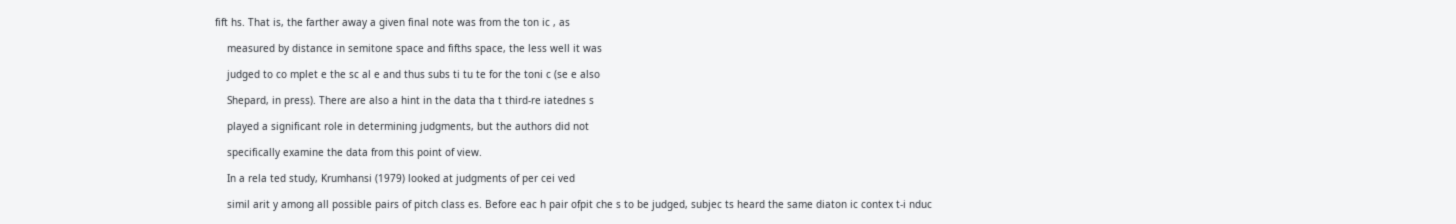fift hs. That is, the farther away a given final note was from the ton ic , as

    measured by distance in semitone space and fifths space, the less well it was

    judged to co mplet e the sc al e and thus subs ti tu te for the toni c (se e also

    Shepard, in press). There are also a hint in the data tha t third-re iatednes s

    played a significant role in determining judgments, but the authors did not

    specifically examine the data from this point of view.

    In a rela ted study, Krumhansi (1979) looked at judgments of per cei ved

    simil arit y among all possible pairs of pitch class es. Before eac h pair ofpit che s to be judged, subjec ts heard the same diaton ic contex t-i nduc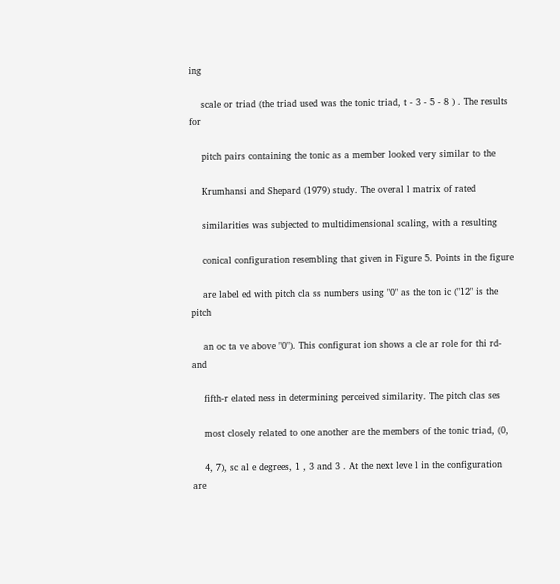ing

    scale or triad (the triad used was the tonic triad, t - 3 - 5 - 8 ) . The results for

    pitch pairs containing the tonic as a member looked very similar to the

    Krumhansi and Shepard (1979) study. The overal l matrix of rated

    similarities was subjected to multidimensional scaling, with a resulting

    conical configuration resembling that given in Figure 5. Points in the figure

    are label ed with pitch cla ss numbers using "0" as the ton ic ("12" is the pitch

    an oc ta ve above "0"). This configurat ion shows a cle ar role for thi rd- and

    fifth-r elated ness in determining perceived similarity. The pitch clas ses

    most closely related to one another are the members of the tonic triad, (0,

    4, 7), sc al e degrees, 1 , 3 and 3 . At the next leve l in the configuration are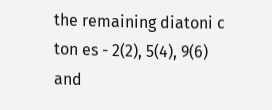the remaining diatoni c ton es - 2(2), 5(4), 9(6) and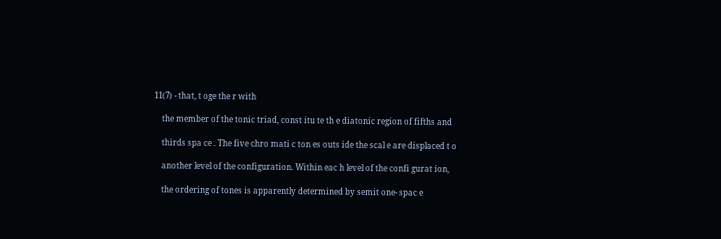11(7) - that, t oge the r with

    the member of the tonic triad, const itu te th e diatonic region of fifths and

    thirds spa ce . The five chro mati c ton es outs ide the scal e are displaced t o

    another level of the configuration. Within eac h level of the confi gurat ion,

    the ordering of tones is apparently determined by semit one- spac e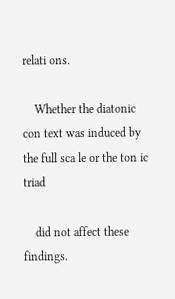relati ons.

    Whether the diatonic con text was induced by the full sca le or the ton ic triad

    did not affect these findings.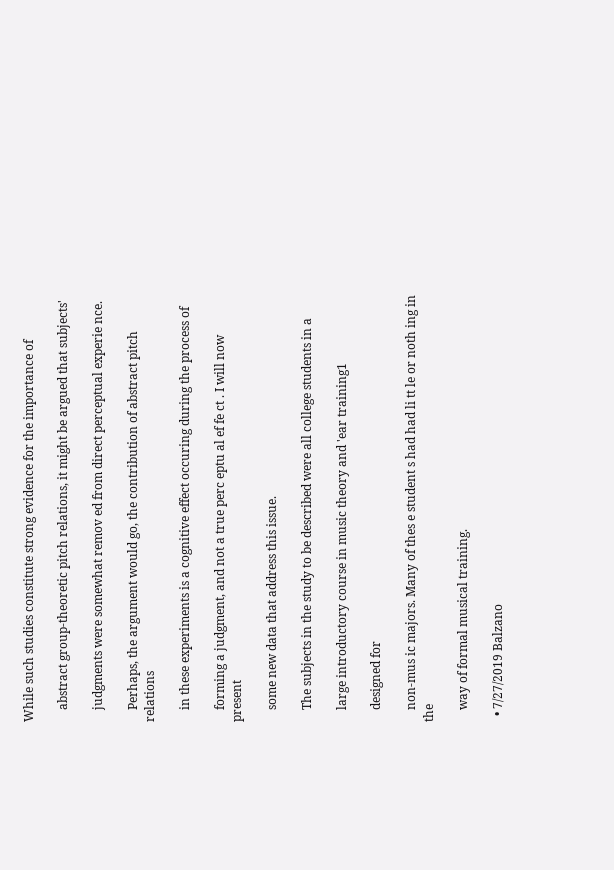While such studies constitute strong evidence for the importance of

    abstract group-theoretic pitch relations, it might be argued that subjects'

    judgments were somewhat remov ed from direct perceptual experie nce.

    Perhaps, the argument would go, the contribution of abstract pitch relations

    in these experiments is a cognitive effect occuring during the process of

    forming a judgment, and not a true perc eptu al ef fe ct . I will now present

    some new data that address this issue.

    The subjects in the study to be described were all college students in a

    large introductory course in music theory and 'ear training1

    designed for

    non-mus ic majors. Many of thes e student s had had li tt le or noth ing in the

    way of formal musical training.

  • 7/27/2019 Balzano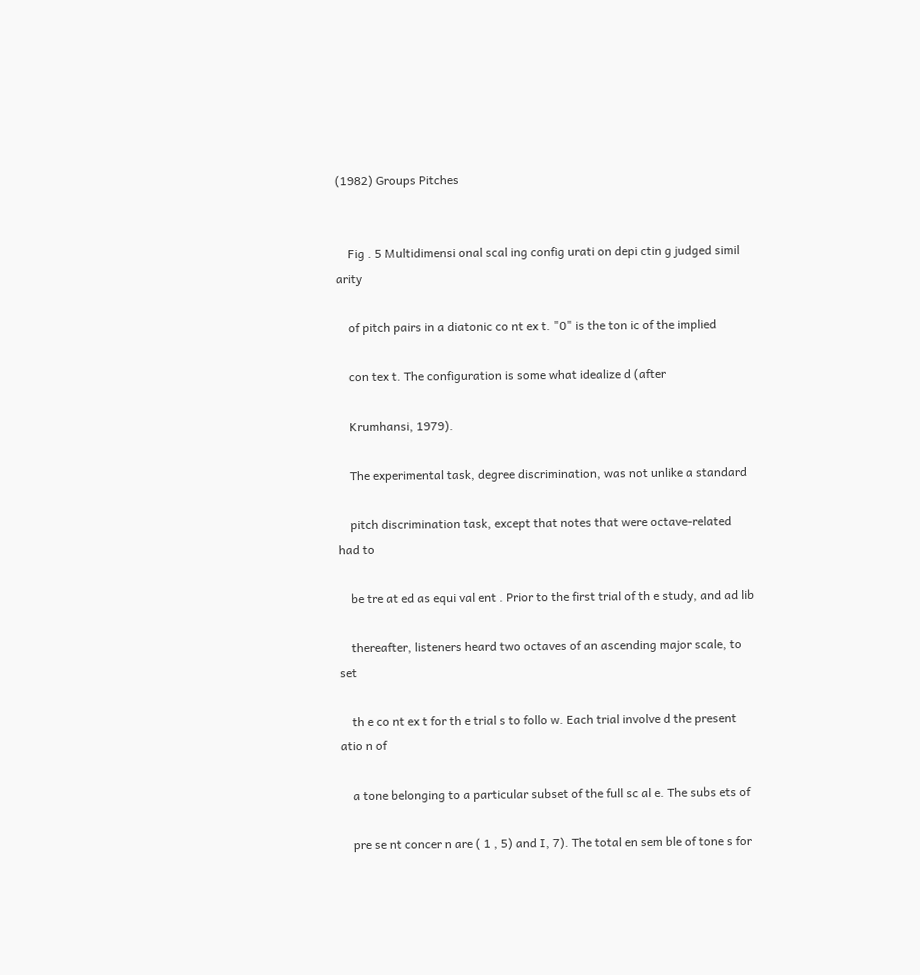(1982) Groups Pitches


    Fig . 5 Multidimensi onal scal ing config urati on depi ctin g judged simil arity

    of pitch pairs in a diatonic co nt ex t. "0" is the ton ic of the implied

    con tex t. The configuration is some what idealize d (after

    Krumhansi, 1979).

    The experimental task, degree discrimination, was not unlike a standard

    pitch discrimination task, except that notes that were octave-related had to

    be tre at ed as equi val ent . Prior to the first trial of th e study, and ad lib

    thereafter, listeners heard two octaves of an ascending major scale, to set

    th e co nt ex t for th e trial s to follo w. Each trial involve d the present atio n of

    a tone belonging to a particular subset of the full sc al e. The subs ets of

    pre se nt concer n are ( 1 , 5) and I, 7). The total en sem ble of tone s for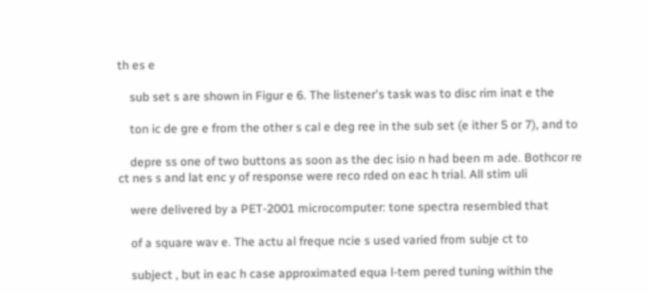th es e

    sub set s are shown in Figur e 6. The listener's task was to disc rim inat e the

    ton ic de gre e from the other s cal e deg ree in the sub set (e ither 5 or 7), and to

    depre ss one of two buttons as soon as the dec isio n had been m ade. Bothcor re ct nes s and lat enc y of response were reco rded on eac h trial. All stim uli

    were delivered by a PET-2001 microcomputer: tone spectra resembled that

    of a square wav e. The actu al freque ncie s used varied from subje ct to

    subject , but in eac h case approximated equa l-tem pered tuning within the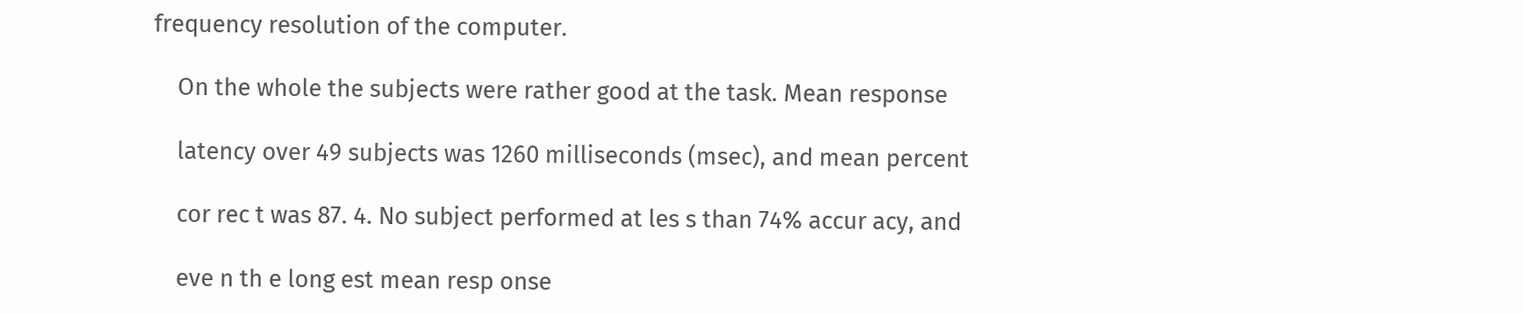frequency resolution of the computer.

    On the whole the subjects were rather good at the task. Mean response

    latency over 49 subjects was 1260 milliseconds (msec), and mean percent

    cor rec t was 87. 4. No subject performed at les s than 74% accur acy, and

    eve n th e long est mean resp onse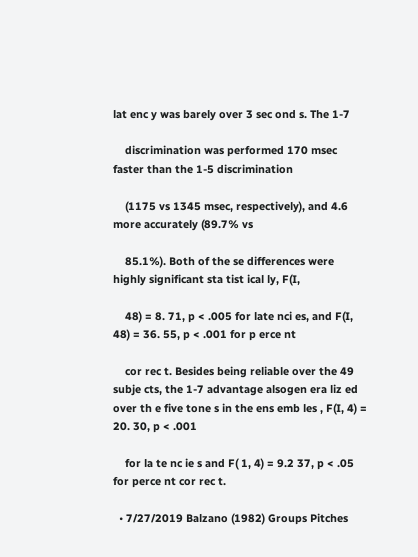lat enc y was barely over 3 sec ond s. The 1-7

    discrimination was performed 170 msec faster than the 1-5 discrimination

    (1175 vs 1345 msec, respectively), and 4.6 more accurately (89.7% vs

    85.1%). Both of the se differences were highly significant sta tist ical ly, F(I,

    48) = 8. 71, p < .005 for late nci es, and F(I, 48) = 36. 55, p < .001 for p erce nt

    cor rec t. Besides being reliable over the 49 subje cts, the 1-7 advantage alsogen era liz ed over th e five tone s in the ens emb les , F(I, 4) = 20. 30, p < .001

    for la te nc ie s and F( 1, 4) = 9.2 37, p < .05 for perce nt cor rec t.

  • 7/27/2019 Balzano (1982) Groups Pitches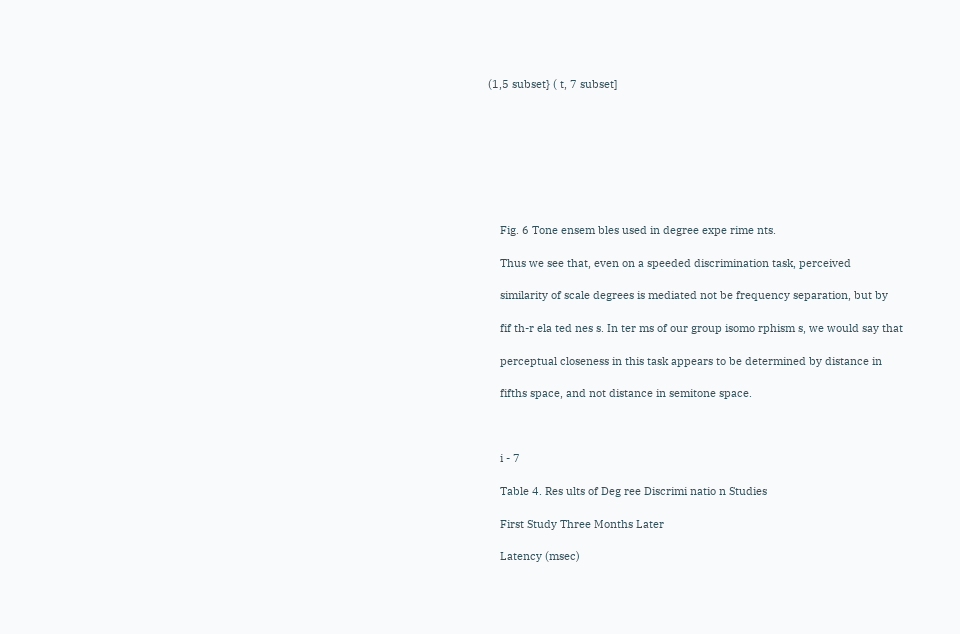(1,5 subset} ( t, 7 subset]








    Fig. 6 Tone ensem bles used in degree expe rime nts.

    Thus we see that, even on a speeded discrimination task, perceived

    similarity of scale degrees is mediated not be frequency separation, but by

    fif th-r ela ted nes s. In ter ms of our group isomo rphism s, we would say that

    perceptual closeness in this task appears to be determined by distance in

    fifths space, and not distance in semitone space.



    i - 7

    Table 4. Res ults of Deg ree Discrimi natio n Studies

    First Study Three Months Later

    Latency (msec)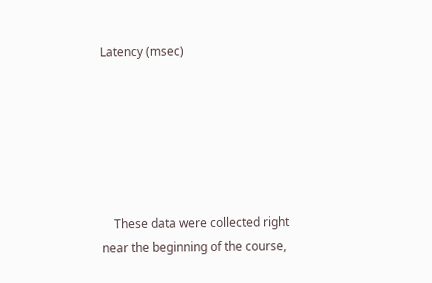Latency (msec)






    These data were collected right near the beginning of the course,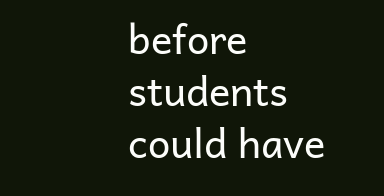before students could have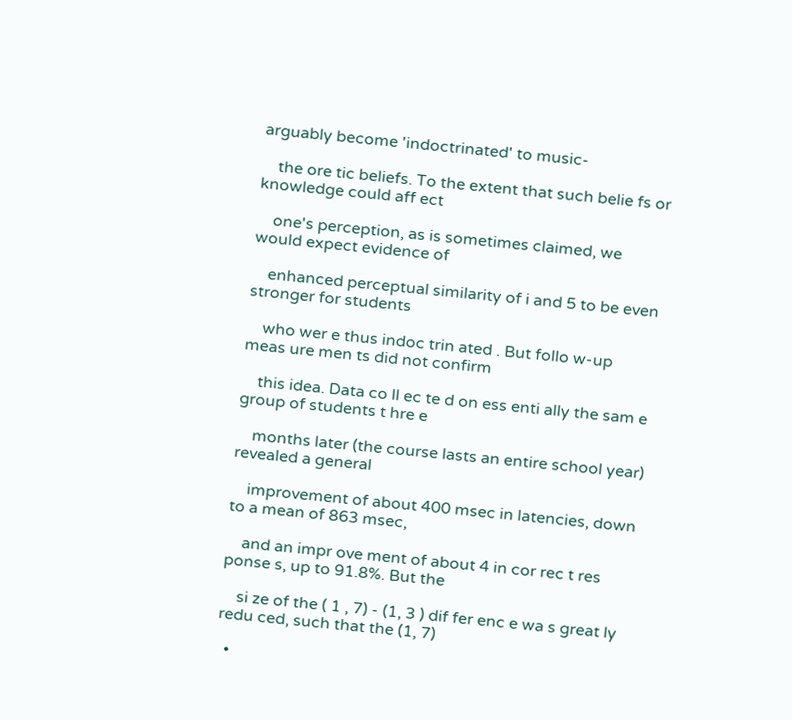arguably become 'indoctrinated' to music-

    the ore tic beliefs. To the extent that such belie fs or knowledge could aff ect

    one's perception, as is sometimes claimed, we would expect evidence of

    enhanced perceptual similarity of i and 5 to be even stronger for students

    who wer e thus indoc trin ated . But follo w-up meas ure men ts did not confirm

    this idea. Data co ll ec te d on ess enti ally the sam e group of students t hre e

    months later (the course lasts an entire school year) revealed a general

    improvement of about 400 msec in latencies, down to a mean of 863 msec,

    and an impr ove ment of about 4 in cor rec t res ponse s, up to 91.8%. But the

    si ze of the ( 1 , 7) - (1, 3 ) dif fer enc e wa s great ly redu ced, such that the (1, 7)

  •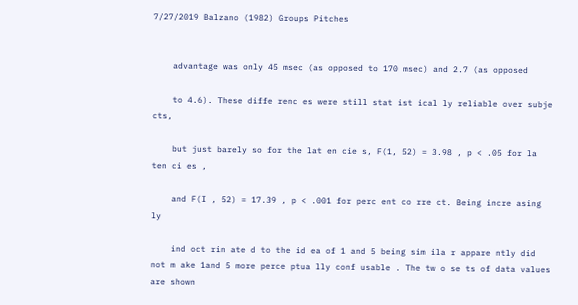7/27/2019 Balzano (1982) Groups Pitches


    advantage was only 45 msec (as opposed to 170 msec) and 2.7 (as opposed

    to 4.6). These diffe renc es were still stat ist ical ly reliable over subje cts,

    but just barely so for the lat en cie s, F(1, 52) = 3.98 , p < .05 for la ten ci es ,

    and F(I , 52) = 17.39 , p < .001 for perc ent co rre ct. Being incre asing ly

    ind oct rin ate d to the id ea of 1 and 5 being sim ila r appare ntly did not m ake 1and 5 more perce ptua lly conf usable . The tw o se ts of data values are shown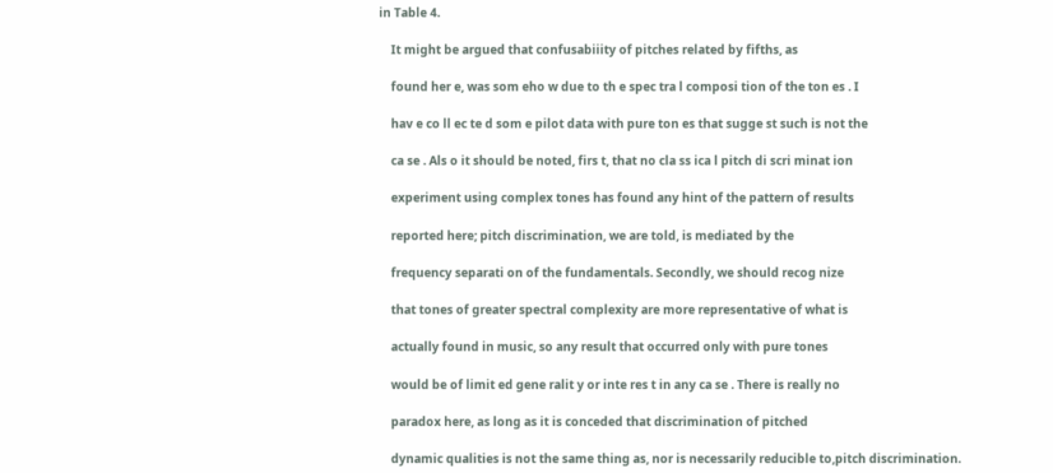in Table 4.

    It might be argued that confusabiiity of pitches related by fifths, as

    found her e, was som eho w due to th e spec tra l composi tion of the ton es . I

    hav e co ll ec te d som e pilot data with pure ton es that sugge st such is not the

    ca se . Als o it should be noted, firs t, that no cla ss ica l pitch di scri minat ion

    experiment using complex tones has found any hint of the pattern of results

    reported here; pitch discrimination, we are told, is mediated by the

    frequency separati on of the fundamentals. Secondly, we should recog nize

    that tones of greater spectral complexity are more representative of what is

    actually found in music, so any result that occurred only with pure tones

    would be of limit ed gene ralit y or inte res t in any ca se . There is really no

    paradox here, as long as it is conceded that discrimination of pitched

    dynamic qualities is not the same thing as, nor is necessarily reducible to,pitch discrimination.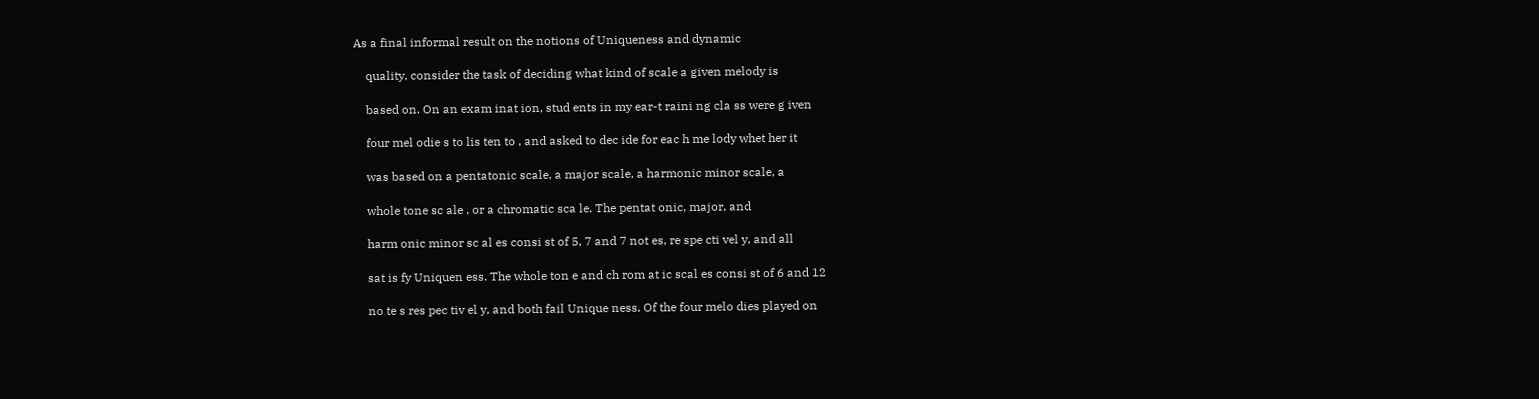As a final informal result on the notions of Uniqueness and dynamic

    quality, consider the task of deciding what kind of scale a given melody is

    based on. On an exam inat ion, stud ents in my ear-t raini ng cla ss were g iven

    four mel odie s to lis ten to , and asked to dec ide for eac h me lody whet her it

    was based on a pentatonic scale, a major scale, a harmonic minor scale, a

    whole tone sc ale , or a chromatic sca le. The pentat onic, major, and

    harm onic minor sc al es consi st of 5, 7 and 7 not es, re spe cti vel y, and all

    sat is fy Uniquen ess. The whole ton e and ch rom at ic scal es consi st of 6 and 12

    no te s res pec tiv el y, and both fail Unique ness. Of the four melo dies played on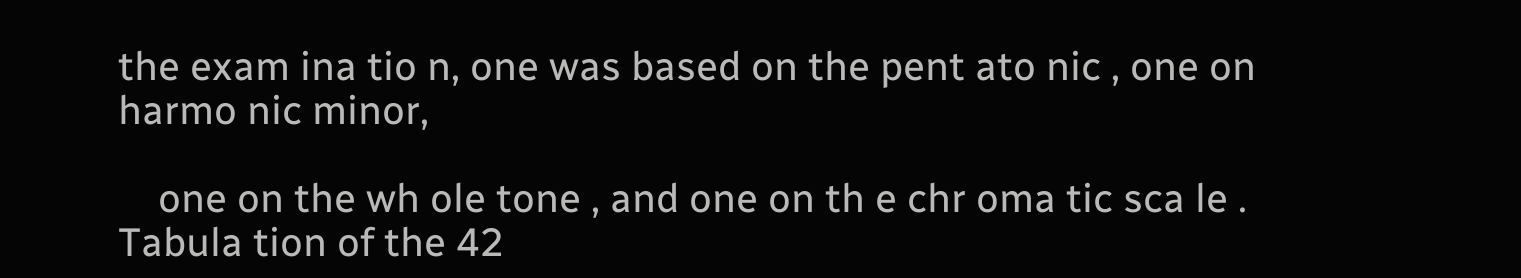the exam ina tio n, one was based on the pent ato nic , one on harmo nic minor,

    one on the wh ole tone , and one on th e chr oma tic sca le . Tabula tion of the 42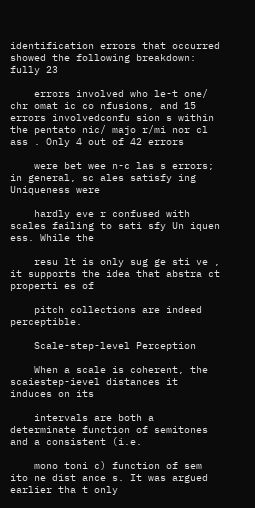identification errors that occurred showed the following breakdown: fully 23

    errors involved who le-t one/ chr omat ic co nfusions, and 15 errors involvedconfu sion s within the pentato nic/ majo r/mi nor cl ass . Only 4 out of 42 errors

    were bet wee n-c las s errors; in general, sc ales satisfy ing Uniqueness were

    hardly eve r confused with scales failing to sati sfy Un iquen ess. While the

    resu lt is only sug ge sti ve , it supports the idea that abstra ct properti es of

    pitch collections are indeed perceptible.

    Scale-step-level Perception

    When a scale is coherent, the scaiestep-ievel distances it induces on its

    intervals are both a determinate function of semitones and a consistent (i.e.

    mono toni c) function of sem ito ne dist ance s. It was argued earlier tha t only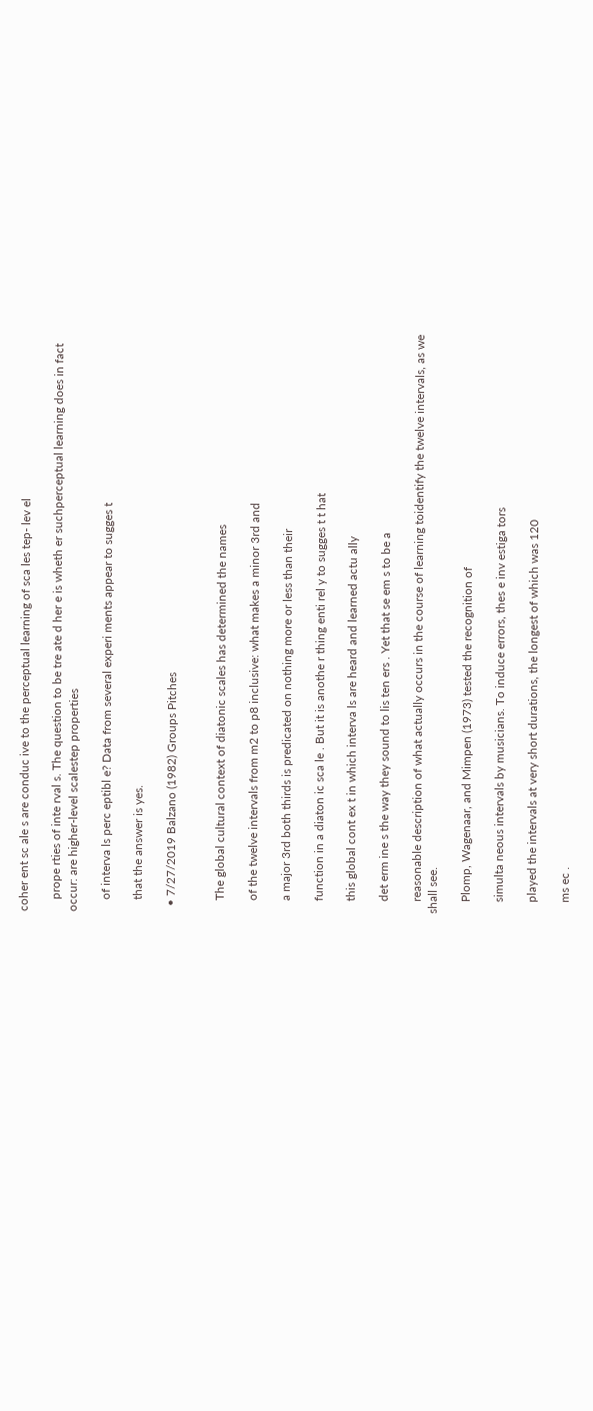coher ent sc ale s are conduc ive to the perceptual learning of sca les tep- lev el

    prope rties of inte rval s. The question to be tre ate d her e is wheth er suchperceptual learning does in fact occur: are higher-level scalestep properties

    of interva ls perc eptibl e? Data from several experi ments appear to sugges t

    that the answer is yes.

  • 7/27/2019 Balzano (1982) Groups Pitches


    The global cultural context of diatonic scales has determined the names

    of the twelve intervals from m2 to p8 inclusive: what makes a minor 3rd and

    a major 3rd both thirds is predicated on nothing more or less than their

    function in a diaton ic sca le . But it is anothe r thing enti rel y to sugges t t hat

    this global cont ex t in which interva ls are heard and learned actu ally

    det erm ine s the way they sound to lis ten ers . Yet that se em s to be a

    reasonable description of what actually occurs in the course of learning toidentify the twelve intervals, as we shall see.

    Plomp, Wagenaar, and Mimpen (1973) tested the recognition of

    simulta neous intervals by musicians. To induce errors, thes e inv estiga tors

    played the intervals at very short durations, the longest of which was 120

    ms ec .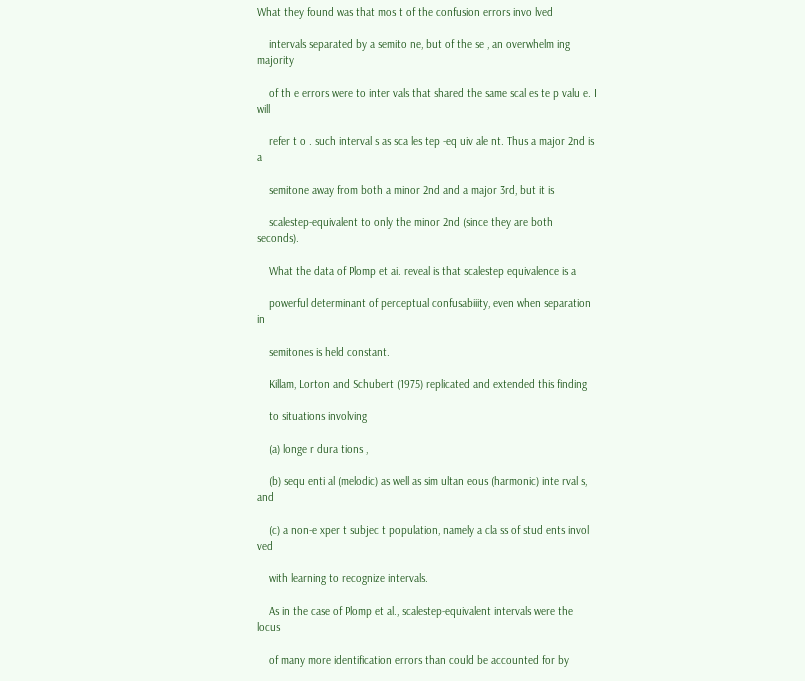What they found was that mos t of the confusion errors invo lved

    intervals separated by a semito ne, but of the se , an overwhelm ing majority

    of th e errors were to inter vals that shared the same scal es te p valu e. I will

    refer t o . such interval s as sca les tep -eq uiv ale nt. Thus a major 2nd is a

    semitone away from both a minor 2nd and a major 3rd, but it is

    scalestep-equivalent to only the minor 2nd (since they are both seconds).

    What the data of Plomp et ai. reveal is that scalestep equivalence is a

    powerful determinant of perceptual confusabiiity, even when separation in

    semitones is held constant.

    Killam, Lorton and Schubert (1975) replicated and extended this finding

    to situations involving

    (a) longe r dura tions ,

    (b) sequ enti al (melodic) as well as sim ultan eous (harmonic) inte rval s, and

    (c) a non-e xper t subjec t population, namely a cla ss of stud ents invol ved

    with learning to recognize intervals.

    As in the case of Plomp et al., scalestep-equivalent intervals were the locus

    of many more identification errors than could be accounted for by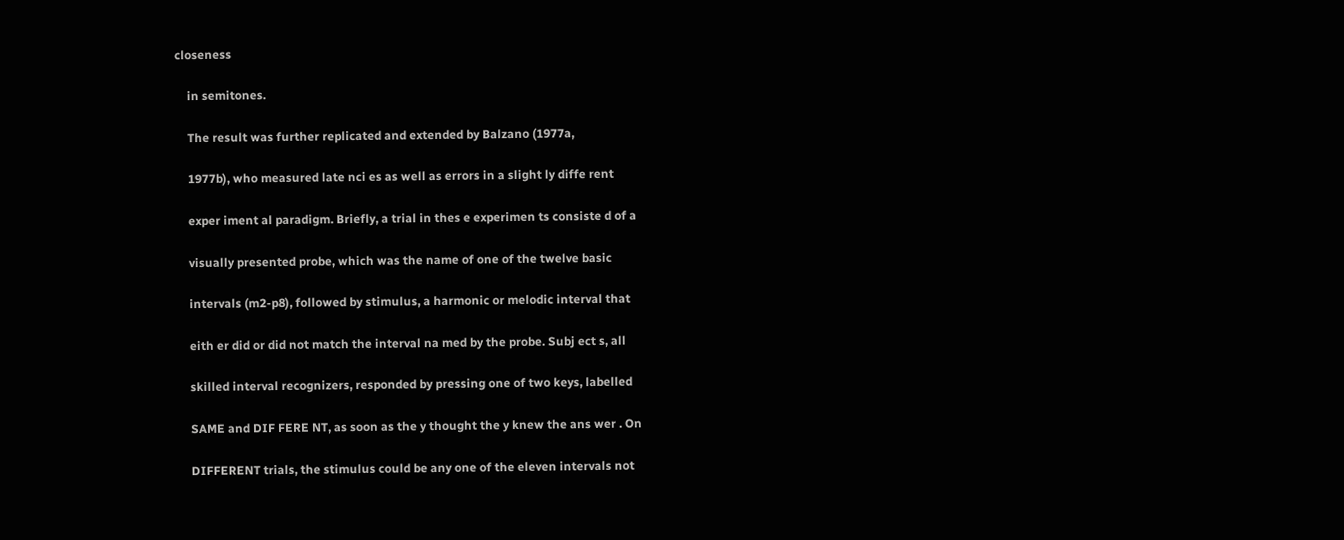closeness

    in semitones.

    The result was further replicated and extended by Balzano (1977a,

    1977b), who measured late nci es as well as errors in a slight ly diffe rent

    exper iment al paradigm. Briefly, a trial in thes e experimen ts consiste d of a

    visually presented probe, which was the name of one of the twelve basic

    intervals (m2-p8), followed by stimulus, a harmonic or melodic interval that

    eith er did or did not match the interval na med by the probe. Subj ect s, all

    skilled interval recognizers, responded by pressing one of two keys, labelled

    SAME and DIF FERE NT, as soon as the y thought the y knew the ans wer . On

    DIFFERENT trials, the stimulus could be any one of the eleven intervals not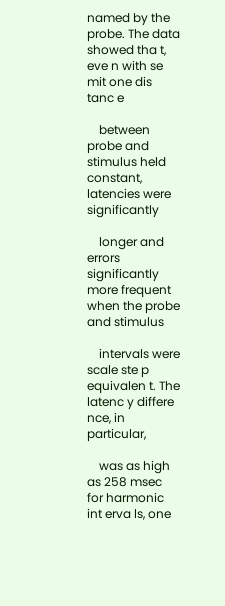named by the probe. The data showed tha t, eve n with se mit one dis tanc e

    between probe and stimulus held constant, latencies were significantly

    longer and errors significantly more frequent when the probe and stimulus

    intervals were scale ste p equivalen t. The latenc y differe nce, in particular,

    was as high as 258 msec for harmonic int erva ls, one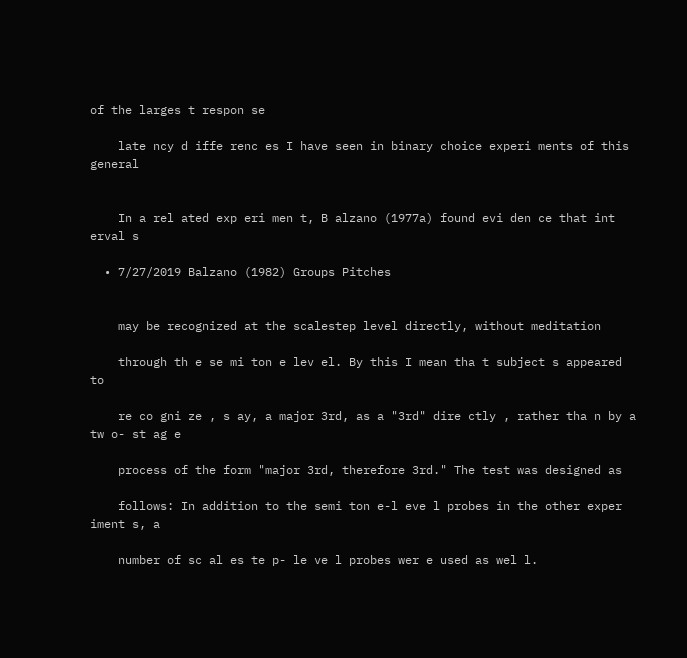of the larges t respon se

    late ncy d iffe renc es I have seen in binary choice experi ments of this general


    In a rel ated exp eri men t, B alzano (1977a) found evi den ce that int erval s

  • 7/27/2019 Balzano (1982) Groups Pitches


    may be recognized at the scalestep level directly, without meditation

    through th e se mi ton e lev el. By this I mean tha t subject s appeared to

    re co gni ze , s ay, a major 3rd, as a "3rd" dire ctly , rather tha n by a tw o- st ag e

    process of the form "major 3rd, therefore 3rd." The test was designed as

    follows: In addition to the semi ton e-l eve l probes in the other exper iment s, a

    number of sc al es te p- le ve l probes wer e used as wel l.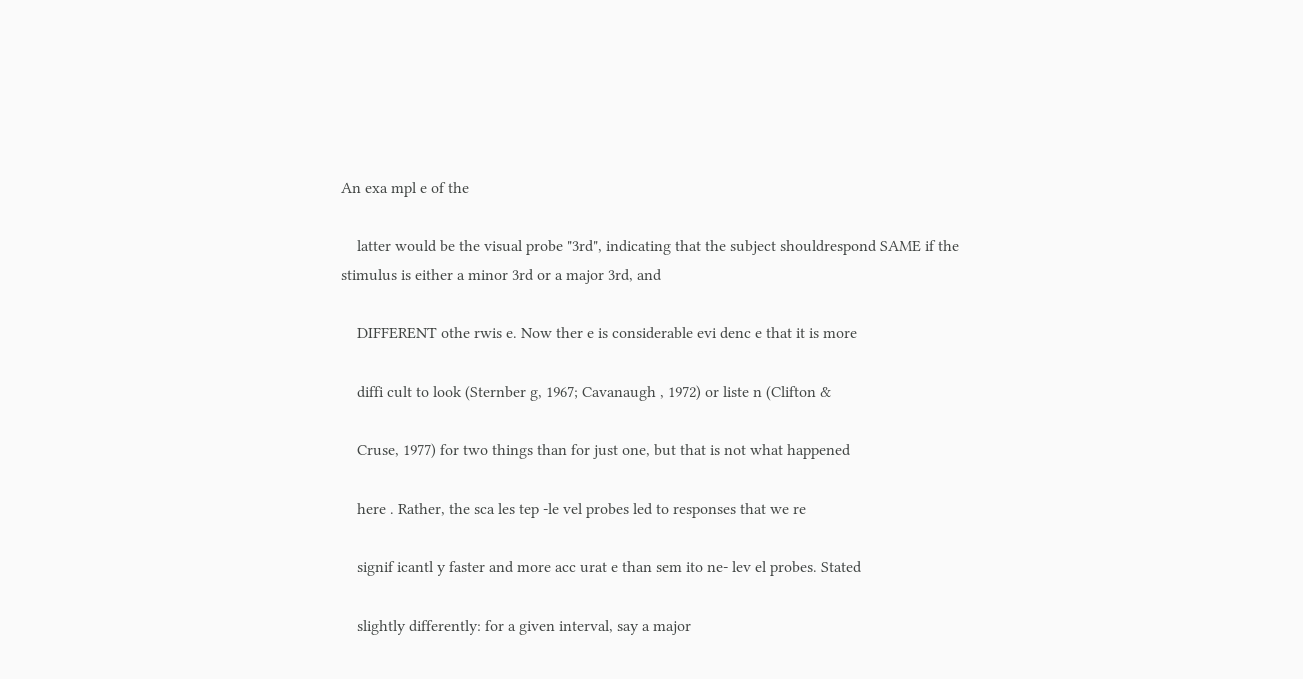An exa mpl e of the

    latter would be the visual probe "3rd", indicating that the subject shouldrespond SAME if the stimulus is either a minor 3rd or a major 3rd, and

    DIFFERENT othe rwis e. Now ther e is considerable evi denc e that it is more

    diffi cult to look (Sternber g, 1967; Cavanaugh , 1972) or liste n (Clifton &

    Cruse, 1977) for two things than for just one, but that is not what happened

    here . Rather, the sca les tep -le vel probes led to responses that we re

    signif icantl y faster and more acc urat e than sem ito ne- lev el probes. Stated

    slightly differently: for a given interval, say a major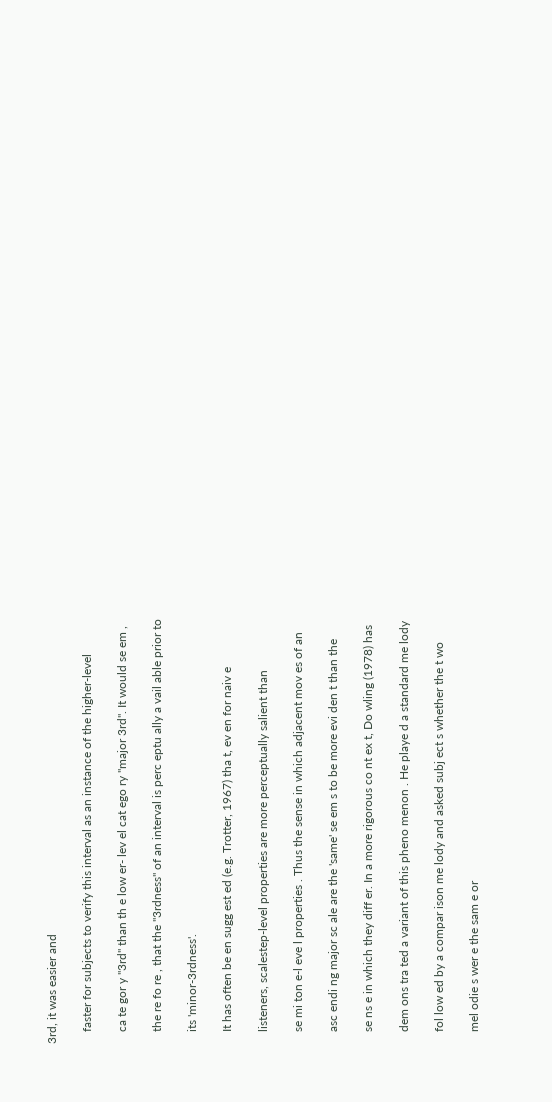3rd, it was easier and

    faster for subjects to verify this interval as an instance of the higher-level

    ca te gor y "3rd" than th e low er- lev el cat ego ry "major 3rd". It would se em ,

    the re fo re , that the "3rdness" of an interval is perc eptu ally a vail able prior to

    its 'minor-3rdness'.

    It has often be en sugg est ed (e.g. Trotter, 1967) tha t, ev en for naiv e

    listeners, scalestep-level properties are more perceptually salient than

    se mi ton e-l eve l properties . Thus the sense in which adjacent mov es of an

    asc endi ng major sc ale are the 'same' se em s to be more evi den t than the

    se ns e in which they diff er. In a more rigorous co nt ex t, Do wling (1978) has

    dem ons tra ted a variant of this pheno menon . He playe d a standard me lody

    fol low ed by a compar ison me lody and asked subj ect s whether the t wo

    mel odie s wer e the sam e or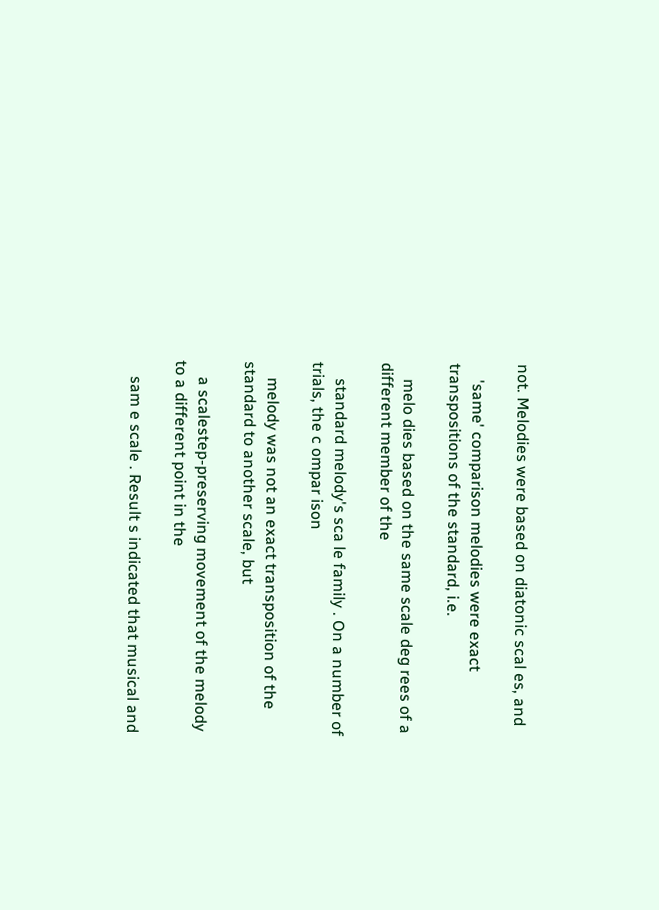not. Melodies were based on diatonic scal es, and

    'same' comparison melodies were exact transpositions of the standard, i.e.

    melo dies based on the same scale deg rees of a different member of the

    standard melody's sca le family . On a number of trials, the c ompar ison

    melody was not an exact transposition of the standard to another scale, but

    a scalestep-preserving movement of the melody to a different point in the

    sam e scale . Result s indicated that musical and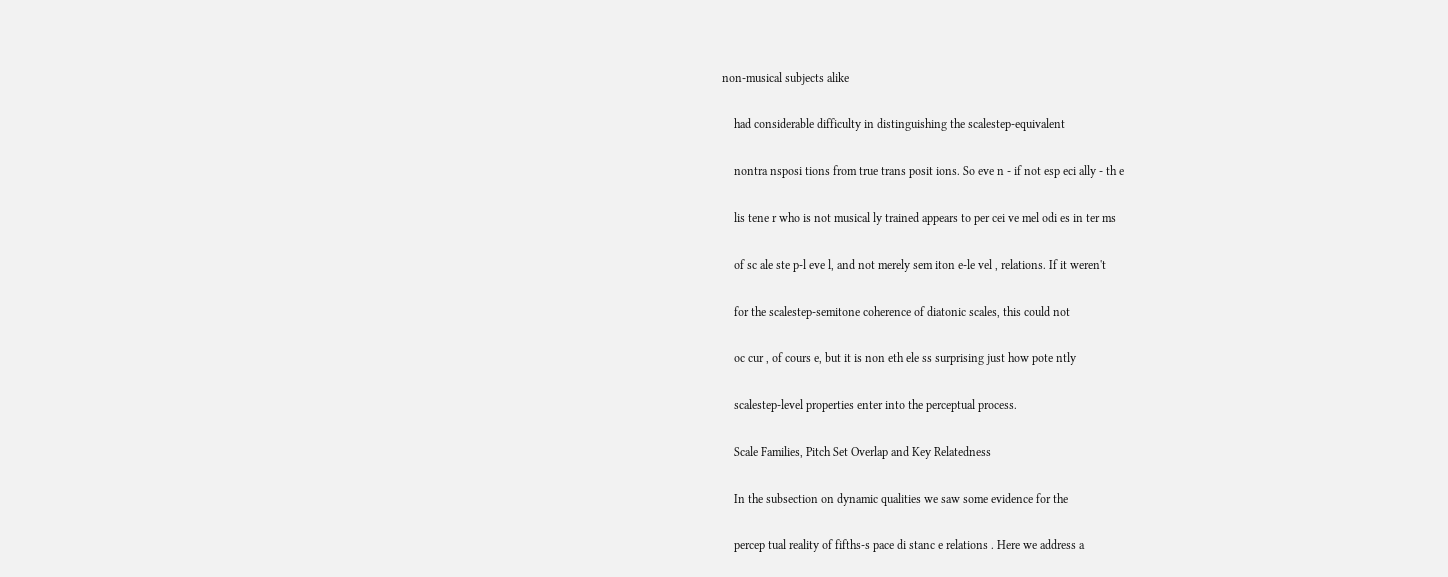non-musical subjects alike

    had considerable difficulty in distinguishing the scalestep-equivalent

    nontra nsposi tions from true trans posit ions. So eve n - if not esp eci ally - th e

    lis tene r who is not musical ly trained appears to per cei ve mel odi es in ter ms

    of sc ale ste p-l eve l, and not merely sem iton e-le vel , relations. If it weren't

    for the scalestep-semitone coherence of diatonic scales, this could not

    oc cur , of cours e, but it is non eth ele ss surprising just how pote ntly

    scalestep-level properties enter into the perceptual process.

    Scale Families, Pitch Set Overlap and Key Relatedness

    In the subsection on dynamic qualities we saw some evidence for the

    percep tual reality of fifths-s pace di stanc e relations . Here we address a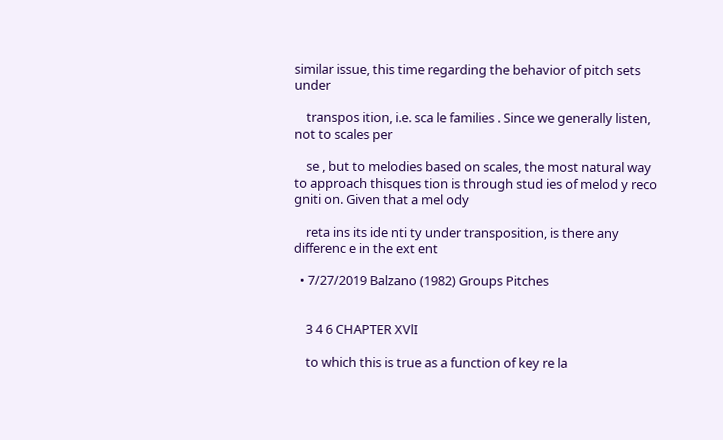similar issue, this time regarding the behavior of pitch sets under

    transpos ition, i.e. sca le families . Since we generally listen, not to scales per

    se , but to melodies based on scales, the most natural way to approach thisques tion is through stud ies of melod y reco gniti on. Given that a mel ody

    reta ins its ide nti ty under transposition, is there any differenc e in the ext ent

  • 7/27/2019 Balzano (1982) Groups Pitches


    3 4 6 CHAPTER XVlI

    to which this is true as a function of key re la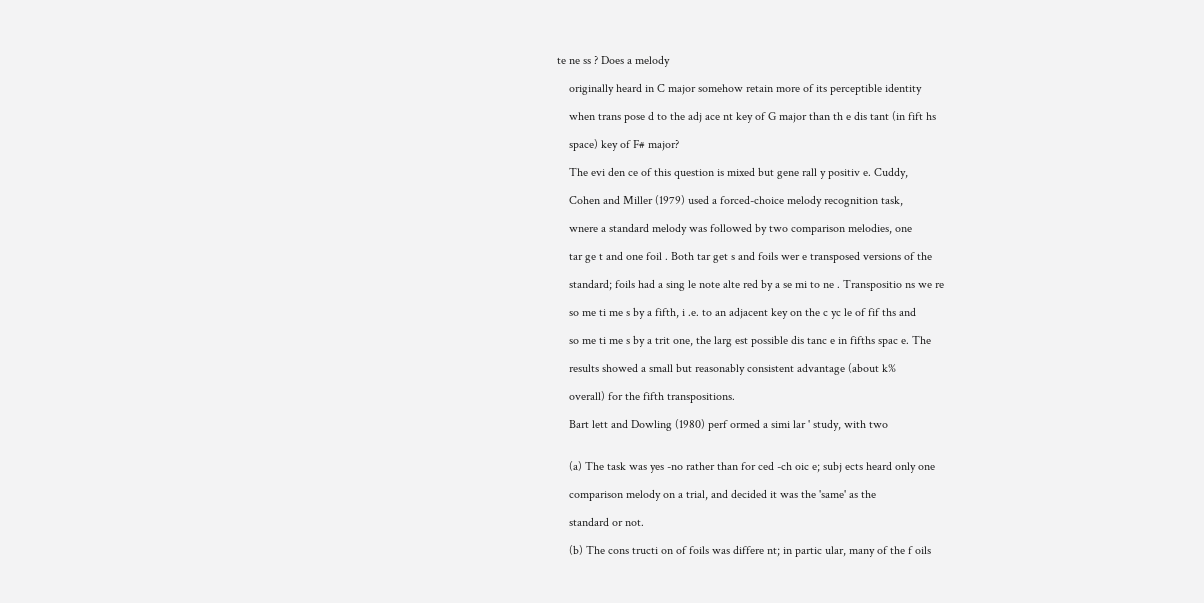te ne ss ? Does a melody

    originally heard in C major somehow retain more of its perceptible identity

    when trans pose d to the adj ace nt key of G major than th e dis tant (in fift hs

    space) key of F# major?

    The evi den ce of this question is mixed but gene rall y positiv e. Cuddy,

    Cohen and Miller (1979) used a forced-choice melody recognition task,

    wnere a standard melody was followed by two comparison melodies, one

    tar ge t and one foil . Both tar get s and foils wer e transposed versions of the

    standard; foils had a sing le note alte red by a se mi to ne . Transpositio ns we re

    so me ti me s by a fifth, i .e. to an adjacent key on the c yc le of fif ths and

    so me ti me s by a trit one, the larg est possible dis tanc e in fifths spac e. The

    results showed a small but reasonably consistent advantage (about k%

    overall) for the fifth transpositions.

    Bart lett and Dowling (1980) perf ormed a simi lar ' study, with two


    (a) The task was yes -no rather than for ced -ch oic e; subj ects heard only one

    comparison melody on a trial, and decided it was the 'same' as the

    standard or not.

    (b) The cons tructi on of foils was differe nt; in partic ular, many of the f oils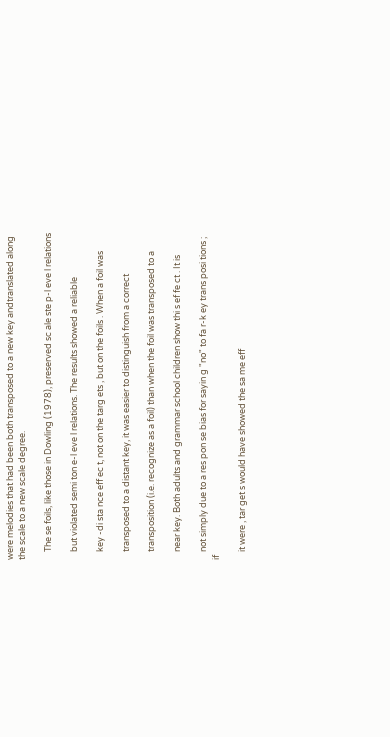were melodies that had been both transposed to a new key andtranslated along the scale to a new scale degree.

    The se foils, like those in Dowling (1978), preserved sc ale ste p-l eve l relations

    but violated semi ton e-l eve l relations. The results showed a reliable

    key -di sta nce eff ec t, not on the targ ets , but on the foils . When a foil was

    transposed to a distant key, it was easier to distinguish from a correct

    transposition (i.e. recognize as a foil) than when the foil was transposed to a

    near key. Both adults and grammar school children show thi s ef fe ct . It is

    not simply due to a res pon se bias for sayin g "no" to fa r-k ey trans posi tions ; if

    it were , tar get s would have showed the sa me eff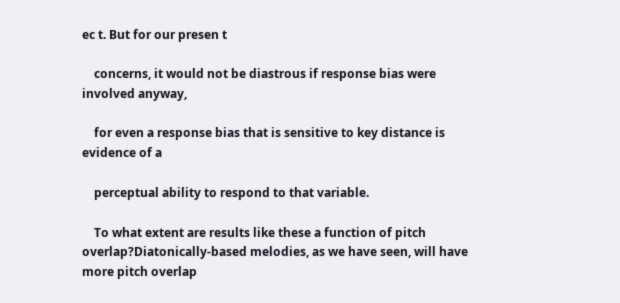ec t. But for our presen t

    concerns, it would not be diastrous if response bias were involved anyway,

    for even a response bias that is sensitive to key distance is evidence of a

    perceptual ability to respond to that variable.

    To what extent are results like these a function of pitch overlap?Diatonically-based melodies, as we have seen, will have more pitch overlap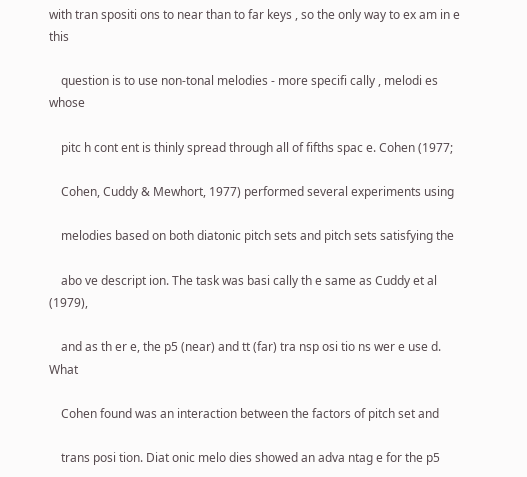with tran spositi ons to near than to far keys , so the only way to ex am in e this

    question is to use non-tonal melodies - more specifi cally , melodi es whose

    pitc h cont ent is thinly spread through all of fifths spac e. Cohen (1977;

    Cohen, Cuddy & Mewhort, 1977) performed several experiments using

    melodies based on both diatonic pitch sets and pitch sets satisfying the

    abo ve descript ion. The task was basi cally th e same as Cuddy et al (1979),

    and as th er e, the p5 (near) and tt (far) tra nsp osi tio ns wer e use d. What

    Cohen found was an interaction between the factors of pitch set and

    trans posi tion. Diat onic melo dies showed an adva ntag e for the p5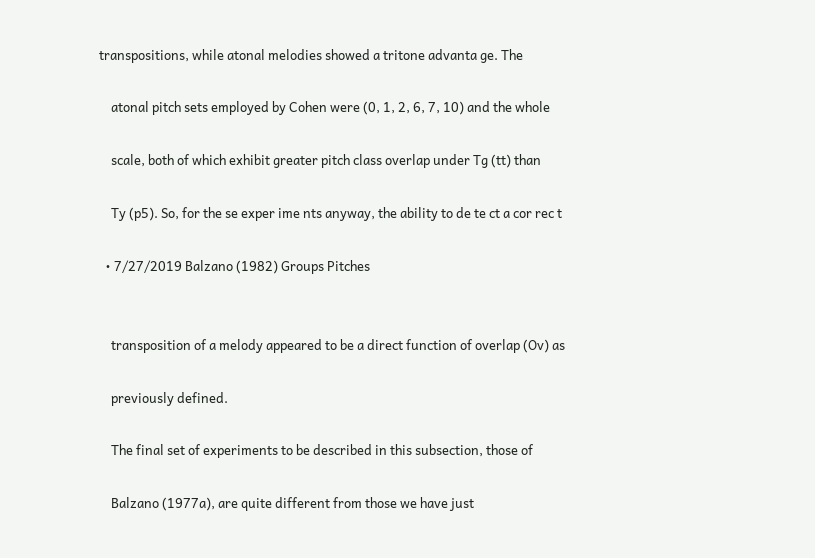transpositions, while atonal melodies showed a tritone advanta ge. The

    atonal pitch sets employed by Cohen were (0, 1, 2, 6, 7, 10) and the whole

    scale, both of which exhibit greater pitch class overlap under Tg (tt) than

    Ty (p5). So, for the se exper ime nts anyway, the ability to de te ct a cor rec t

  • 7/27/2019 Balzano (1982) Groups Pitches


    transposition of a melody appeared to be a direct function of overlap (Ov) as

    previously defined.

    The final set of experiments to be described in this subsection, those of

    Balzano (1977a), are quite different from those we have just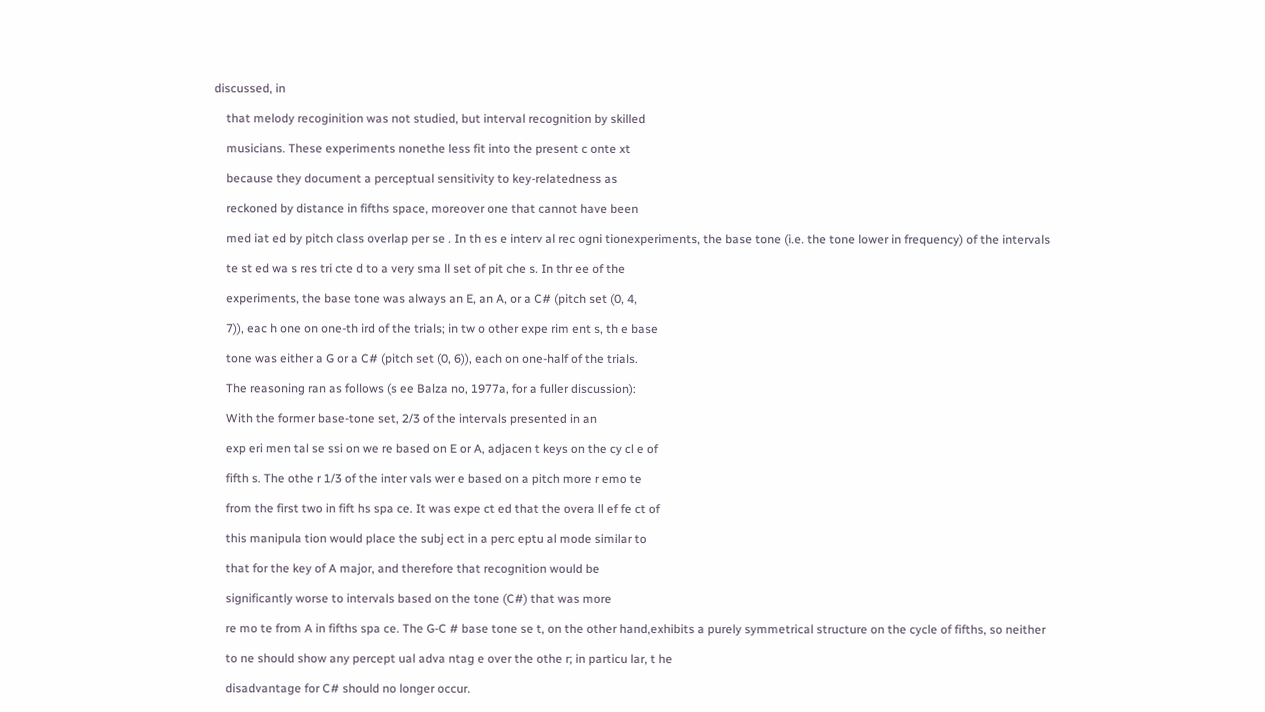discussed, in

    that melody recoginition was not studied, but interval recognition by skilled

    musicians. These experiments nonethe less fit into the present c onte xt

    because they document a perceptual sensitivity to key-relatedness as

    reckoned by distance in fifths space, moreover one that cannot have been

    med iat ed by pitch class overlap per se . In th es e interv al rec ogni tionexperiments, the base tone (i.e. the tone lower in frequency) of the intervals

    te st ed wa s res tri cte d to a very sma ll set of pit che s. In thr ee of the

    experiments, the base tone was always an E, an A, or a C# (pitch set (0, 4,

    7)), eac h one on one-th ird of the trials; in tw o other expe rim ent s, th e base

    tone was either a G or a C# (pitch set (0, 6)), each on one-half of the trials.

    The reasoning ran as follows (s ee Balza no, 1977a, for a fuller discussion):

    With the former base-tone set, 2/3 of the intervals presented in an

    exp eri men tal se ssi on we re based on E or A, adjacen t keys on the cy cl e of

    fifth s. The othe r 1/3 of the inter vals wer e based on a pitch more r emo te

    from the first two in fift hs spa ce. It was expe ct ed that the overa ll ef fe ct of

    this manipula tion would place the subj ect in a perc eptu al mode similar to

    that for the key of A major, and therefore that recognition would be

    significantly worse to intervals based on the tone (C#) that was more

    re mo te from A in fifths spa ce. The G-C # base tone se t, on the other hand,exhibits a purely symmetrical structure on the cycle of fifths, so neither

    to ne should show any percept ual adva ntag e over the othe r; in particu lar, t he

    disadvantage for C# should no longer occur.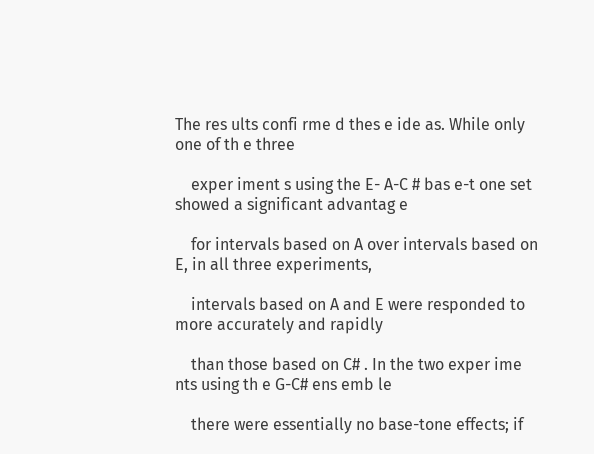The res ults confi rme d thes e ide as. While only one of th e three

    exper iment s using the E- A-C # bas e-t one set showed a significant advantag e

    for intervals based on A over intervals based on E, in all three experiments,

    intervals based on A and E were responded to more accurately and rapidly

    than those based on C# . In the two exper ime nts using th e G-C# ens emb le

    there were essentially no base-tone effects; if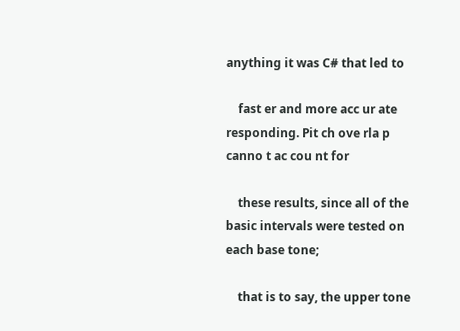anything it was C# that led to

    fast er and more acc ur ate responding. Pit ch ove rla p canno t ac cou nt for

    these results, since all of the basic intervals were tested on each base tone;

    that is to say, the upper tone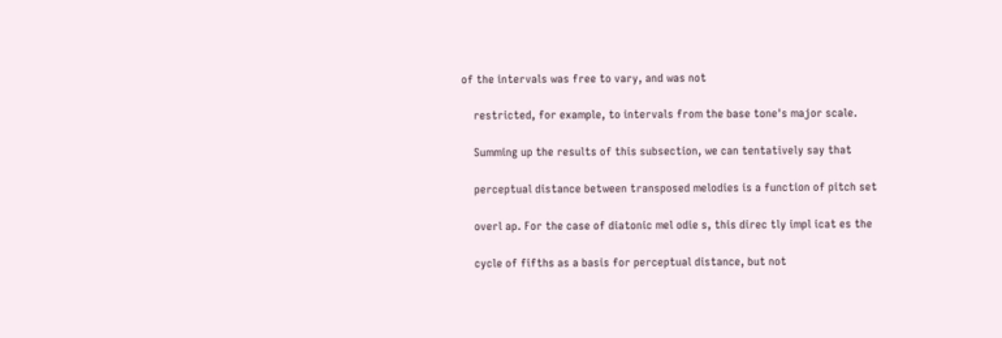of the intervals was free to vary, and was not

    restricted, for example, to intervals from the base tone's major scale.

    Summing up the results of this subsection, we can tentatively say that

    perceptual distance between transposed melodies is a function of pitch set

    overl ap. For the case of diatonic mel odie s, this direc tly impl icat es the

    cycle of fifths as a basis for perceptual distance, but not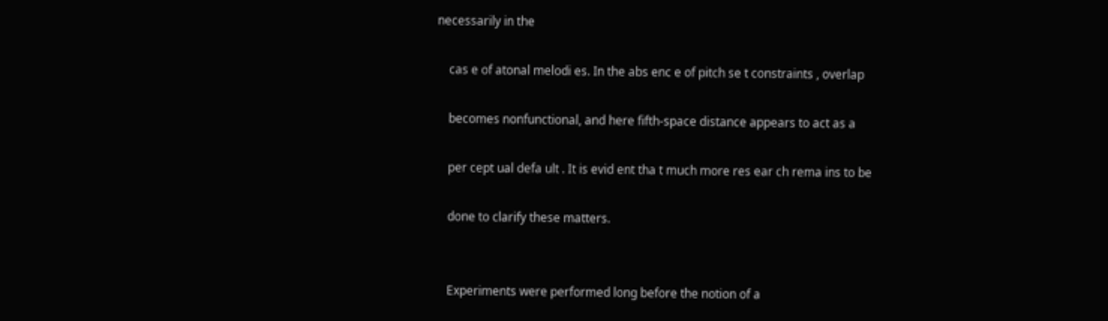necessarily in the

    cas e of atonal melodi es. In the abs enc e of pitch se t constraints , overlap

    becomes nonfunctional, and here fifth-space distance appears to act as a

    per cept ual defa ult . It is evid ent tha t much more res ear ch rema ins to be

    done to clarify these matters.


    Experiments were performed long before the notion of a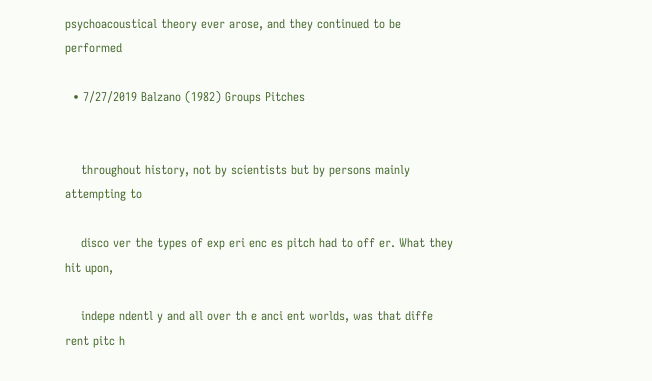psychoacoustical theory ever arose, and they continued to be performed

  • 7/27/2019 Balzano (1982) Groups Pitches


    throughout history, not by scientists but by persons mainly attempting to

    disco ver the types of exp eri enc es pitch had to off er. What they hit upon,

    indepe ndentl y and all over th e anci ent worlds, was that diffe rent pitc h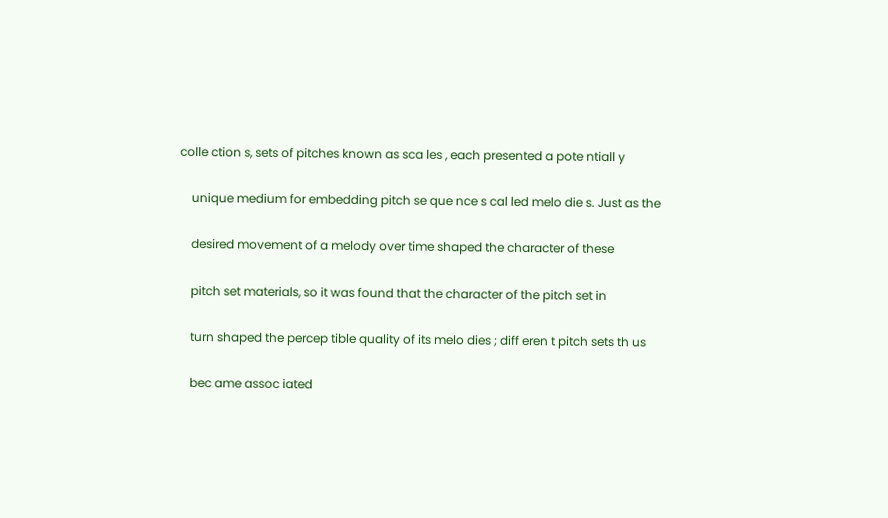colle ction s, sets of pitches known as sca les , each presented a pote ntiall y

    unique medium for embedding pitch se que nce s cal led melo die s. Just as the

    desired movement of a melody over time shaped the character of these

    pitch set materials, so it was found that the character of the pitch set in

    turn shaped the percep tible quality of its melo dies ; diff eren t pitch sets th us

    bec ame assoc iated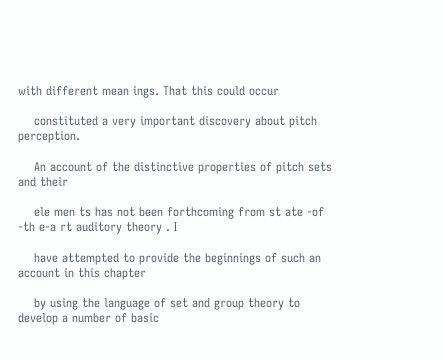with different mean ings. That this could occur

    constituted a very important discovery about pitch perception.

    An account of the distinctive properties of pitch sets and their

    ele men ts has not been forthcoming from st ate -of -th e-a rt auditory theory . I

    have attempted to provide the beginnings of such an account in this chapter

    by using the language of set and group theory to develop a number of basic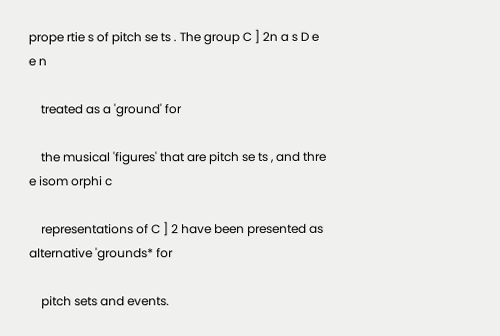prope rtie s of pitch se ts . The group C ] 2n a s D e e n

    treated as a 'ground' for

    the musical 'figures' that are pitch se ts , and thre e isom orphi c

    representations of C ] 2 have been presented as alternative 'grounds* for

    pitch sets and events.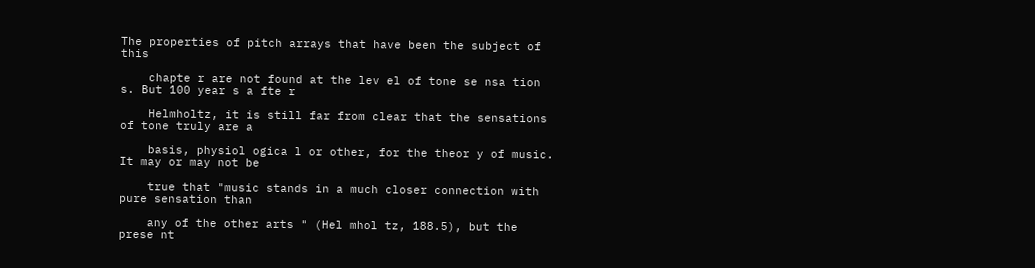The properties of pitch arrays that have been the subject of this

    chapte r are not found at the lev el of tone se nsa tion s. But 100 year s a fte r

    Helmholtz, it is still far from clear that the sensations of tone truly are a

    basis, physiol ogica l or other, for the theor y of music. It may or may not be

    true that "music stands in a much closer connection with pure sensation than

    any of the other arts " (Hel mhol tz, 188.5), but the prese nt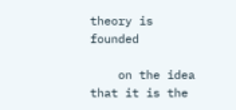theory is founded

    on the idea that it is the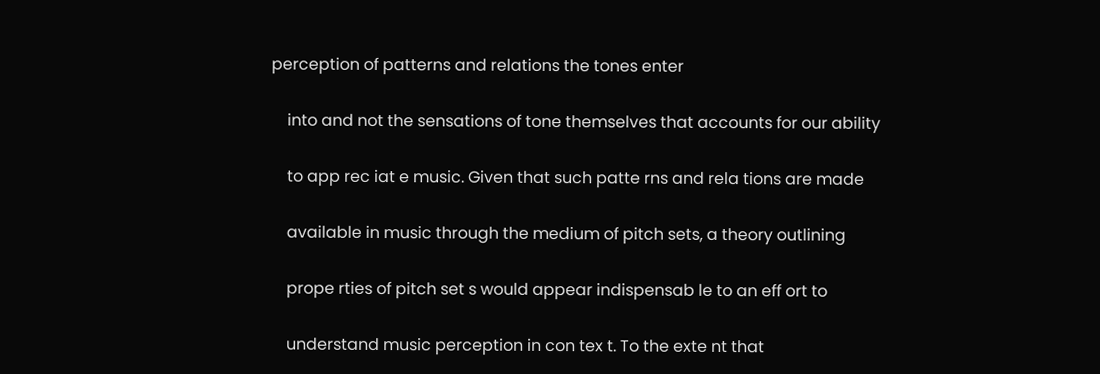perception of patterns and relations the tones enter

    into and not the sensations of tone themselves that accounts for our ability

    to app rec iat e music. Given that such patte rns and rela tions are made

    available in music through the medium of pitch sets, a theory outlining

    prope rties of pitch set s would appear indispensab le to an eff ort to

    understand music perception in con tex t. To the exte nt that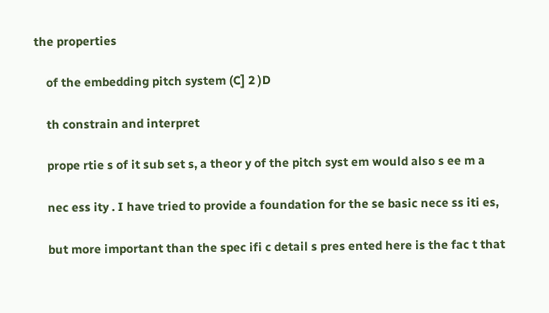the properties

    of the embedding pitch system (C] 2 )D

    th constrain and interpret

    prope rtie s of it sub set s, a theor y of the pitch syst em would also s ee m a

    nec ess ity . I have tried to provide a foundation for the se basic nece ss iti es,

    but more important than the spec ifi c detail s pres ented here is the fac t that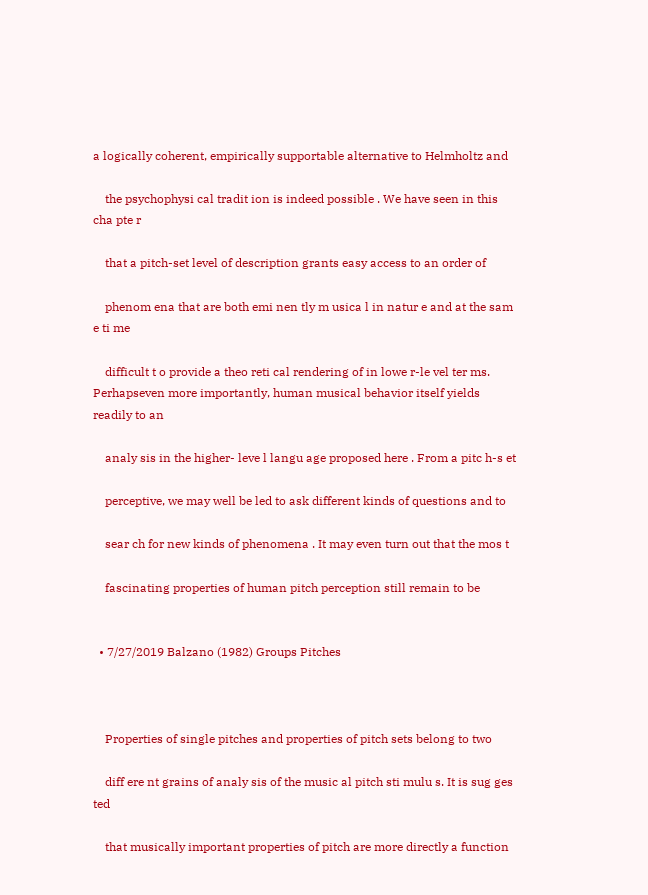a logically coherent, empirically supportable alternative to Helmholtz and

    the psychophysi cal tradit ion is indeed possible . We have seen in this cha pte r

    that a pitch-set level of description grants easy access to an order of

    phenom ena that are both emi nen tly m usica l in natur e and at the sam e ti me

    difficult t o provide a theo reti cal rendering of in lowe r-le vel ter ms. Perhapseven more importantly, human musical behavior itself yields readily to an

    analy sis in the higher- leve l langu age proposed here . From a pitc h-s et

    perceptive, we may well be led to ask different kinds of questions and to

    sear ch for new kinds of phenomena . It may even turn out that the mos t

    fascinating properties of human pitch perception still remain to be


  • 7/27/2019 Balzano (1982) Groups Pitches



    Properties of single pitches and properties of pitch sets belong to two

    diff ere nt grains of analy sis of the music al pitch sti mulu s. It is sug ges ted

    that musically important properties of pitch are more directly a function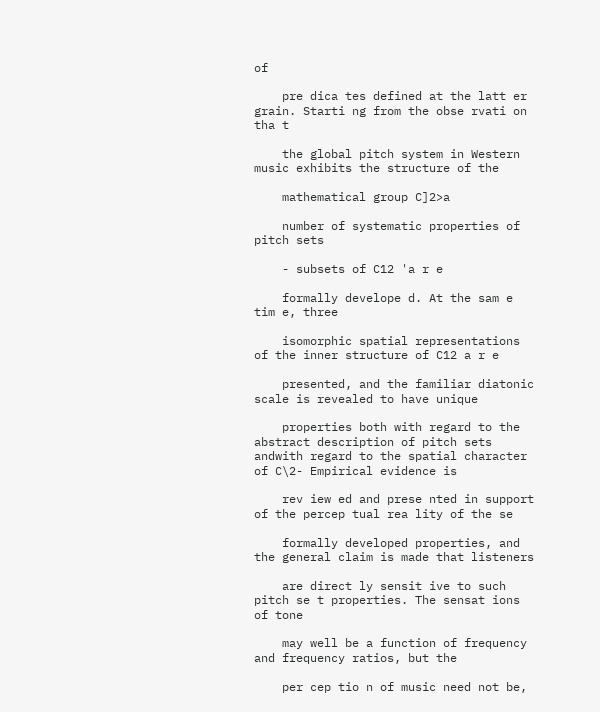of

    pre dica tes defined at the latt er grain. Starti ng from the obse rvati on tha t

    the global pitch system in Western music exhibits the structure of the

    mathematical group C]2>a

    number of systematic properties of pitch sets

    - subsets of C12 'a r e

    formally develope d. At the sam e tim e, three

    isomorphic spatial representations of the inner structure of C12 a r e

    presented, and the familiar diatonic scale is revealed to have unique

    properties both with regard to the abstract description of pitch sets andwith regard to the spatial character of C\2- Empirical evidence is

    rev iew ed and prese nted in support of the percep tual rea lity of the se

    formally developed properties, and the general claim is made that listeners

    are direct ly sensit ive to such pitch se t properties. The sensat ions of tone

    may well be a function of frequency and frequency ratios, but the

    per cep tio n of music need not be,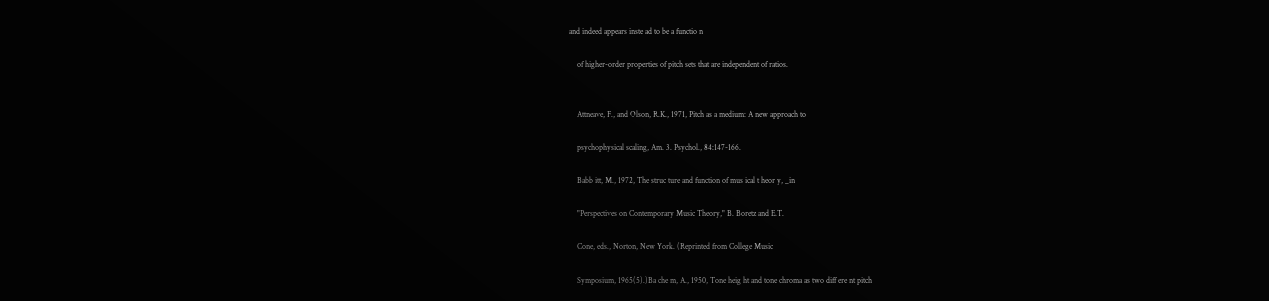and indeed appears inste ad to be a functio n

    of higher-order properties of pitch sets that are independent of ratios.


    Attneave, F., and Olson, R.K., 1971, Pitch as a medium: A new approach to

    psychophysical scaling, Am. 3. Psychol., 84:147-166.

    Babb itt, M., 1972, The struc ture and function of mus ical t heor y, _in

    "Perspectives on Contemporary Music Theory," B. Boretz and E.T.

    Cone, eds., Norton, New York. (Reprinted from College Music

    Symposium, 1965(5).)Ba che m, A., 1950, Tone heig ht and tone chroma as two diff ere nt pitch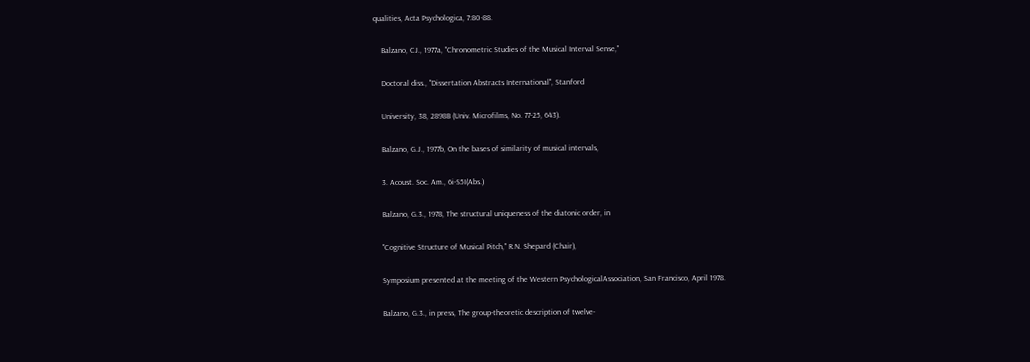qualities, Acta Psychologica, 7:80-88.

    Balzano, CJ., 1977a, "Chronometric Studies of the Musical Interval Sense,"

    Doctoral diss., "Dissertation Abstracts International", Stanford

    University, 38, 2898B (Univ. Microfilms, No. 77-25, 643).

    Balzano, G.J., 1977b, On the bases of similarity of musical intervals,

    3. Acoust. Soc. Am., 6i-S5I(Abs.)

    Balzano, G.3., 1978, The structural uniqueness of the diatonic order, in

    "Cognitive Structure of Musical Pitch," R.N. Shepard (Chair),

    Symposium presented at the meeting of the Western PsychologicalAssociation, San Francisco, April 1978.

    Balzano, G.3., in press, The group-theoretic description of twelve-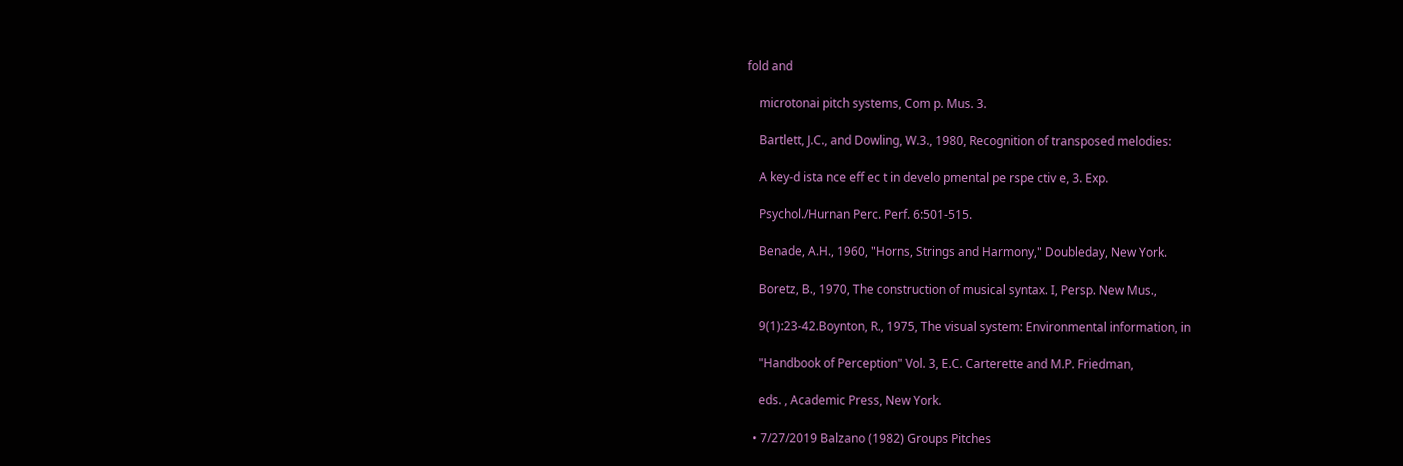fold and

    microtonai pitch systems, Com p. Mus. 3.

    Bartlett, J.C., and Dowling, W.3., 1980, Recognition of transposed melodies:

    A key-d ista nce eff ec t in develo pmental pe rspe ctiv e, 3. Exp.

    Psychol./Hurnan Perc. Perf. 6:501-515.

    Benade, A.H., 1960, "Horns, Strings and Harmony," Doubleday, New York.

    Boretz, B., 1970, The construction of musical syntax. I, Persp. New Mus.,

    9(1):23-42.Boynton, R., 1975, The visual system: Environmental information, in

    "Handbook of Perception" Vol. 3, E.C. Carterette and M.P. Friedman,

    eds. , Academic Press, New York.

  • 7/27/2019 Balzano (1982) Groups Pitches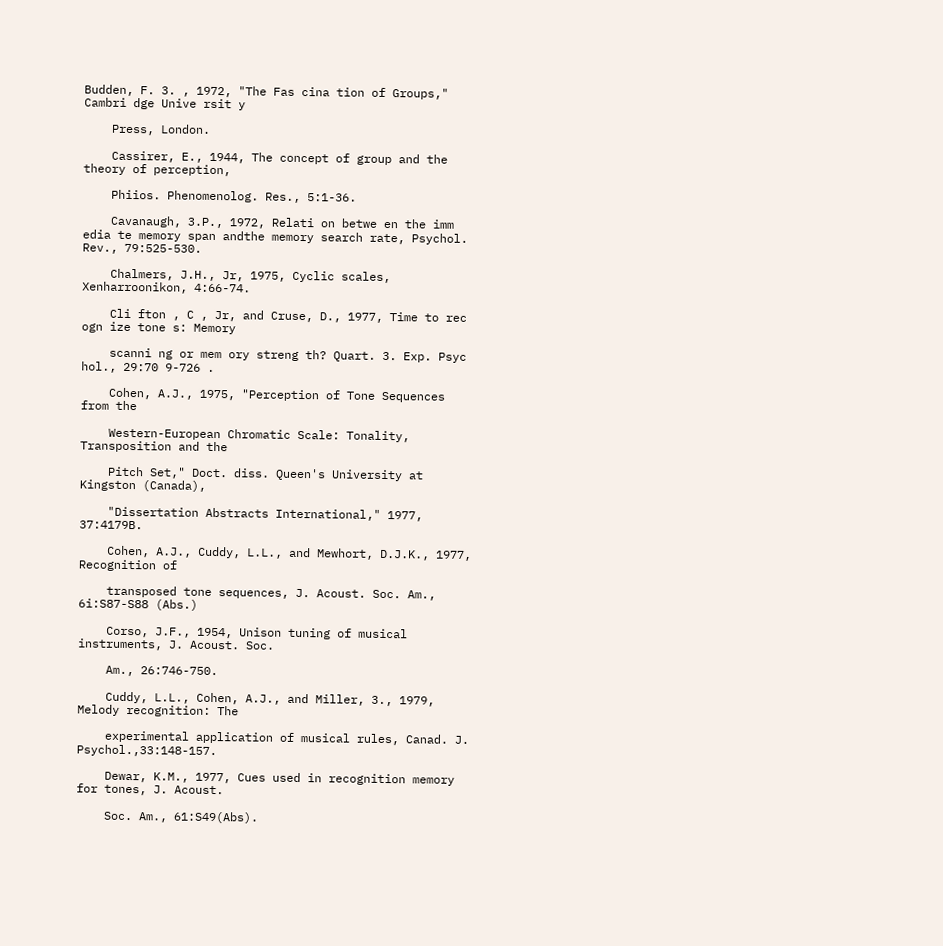Budden, F. 3. , 1972, "The Fas cina tion of Groups," Cambri dge Unive rsit y

    Press, London.

    Cassirer, E., 1944, The concept of group and the theory of perception,

    Phiios. Phenomenolog. Res., 5:1-36.

    Cavanaugh, 3.P., 1972, Relati on betwe en the imm edia te memory span andthe memory search rate, Psychol. Rev., 79:525-530.

    Chalmers, J.H., Jr, 1975, Cyclic scales, Xenharroonikon, 4:66-74.

    Cli fton , C , Jr, and Cruse, D., 1977, Time to rec ogn ize tone s: Memory

    scanni ng or mem ory streng th? Quart. 3. Exp. Psyc hol., 29:70 9-726 .

    Cohen, A.J., 1975, "Perception of Tone Sequences from the

    Western-European Chromatic Scale: Tonality, Transposition and the

    Pitch Set," Doct. diss. Queen's University at Kingston (Canada),

    "Dissertation Abstracts International," 1977, 37:4179B.

    Cohen, A.J., Cuddy, L.L., and Mewhort, D.J.K., 1977, Recognition of

    transposed tone sequences, J. Acoust. Soc. Am., 6i:S87-S88 (Abs.)

    Corso, J.F., 1954, Unison tuning of musical instruments, J. Acoust. Soc.

    Am., 26:746-750.

    Cuddy, L.L., Cohen, A.J., and Miller, 3., 1979, Melody recognition: The

    experimental application of musical rules, Canad. J. Psychol.,33:148-157.

    Dewar, K.M., 1977, Cues used in recognition memory for tones, J. Acoust.

    Soc. Am., 61:S49(Abs).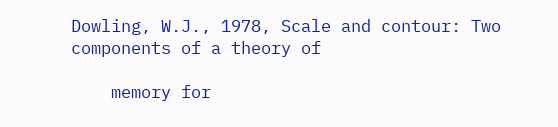Dowling, W.J., 1978, Scale and contour: Two components of a theory of

    memory for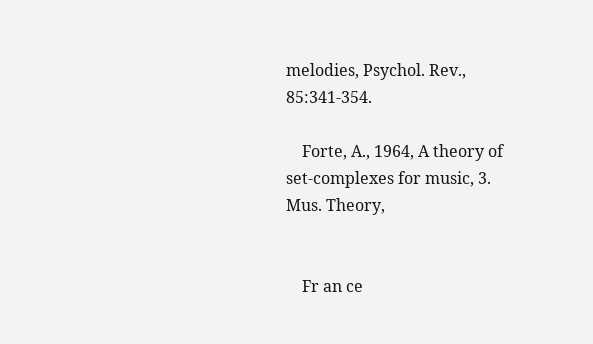melodies, Psychol. Rev., 85:341-354.

    Forte, A., 1964, A theory of set-complexes for music, 3. Mus. Theory,


    Fr an ce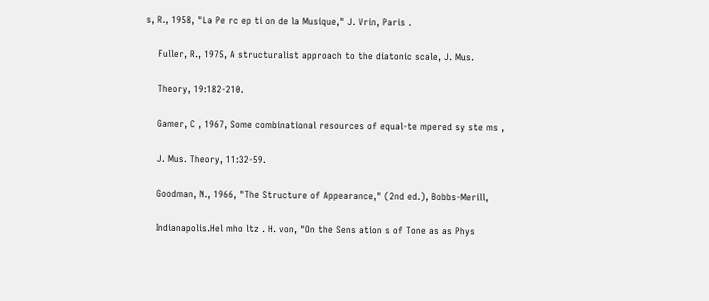s, R., 1958, "La Pe rc ep ti on de la Musique," J. Vrin, Paris .

    Fuller, R., 1975, A structuralist approach to the diatonic scale, J. Mus.

    Theory, 19:182-210.

    Gamer, C , 1967, Some combinational resources of equal-te mpered sy ste ms ,

    J. Mus. Theory, 11:32-59.

    Goodman, N., 1966, "The Structure of Appearance," (2nd ed.), Bobbs-Merill,

    Indianapolis.Hel mho ltz . H. von, "On the Sens ation s of Tone as as Phys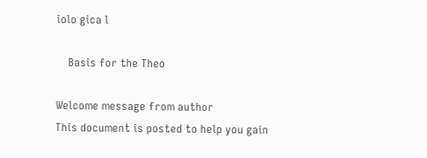iolo gica l

    Basis for the Theo

Welcome message from author
This document is posted to help you gain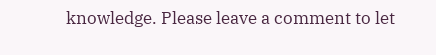knowledge. Please leave a comment to let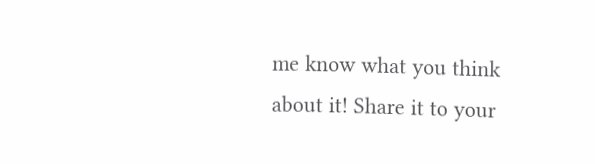me know what you think about it! Share it to your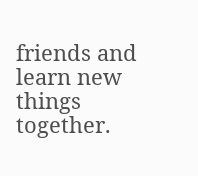friends and learn new things together.